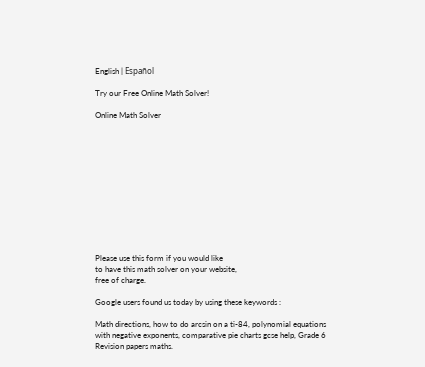English | Español

Try our Free Online Math Solver!

Online Math Solver












Please use this form if you would like
to have this math solver on your website,
free of charge.

Google users found us today by using these keywords :

Math directions, how to do arcsin on a ti-84, polynomial equations with negative exponents, comparative pie charts gcse help, Grade 6 Revision papers maths.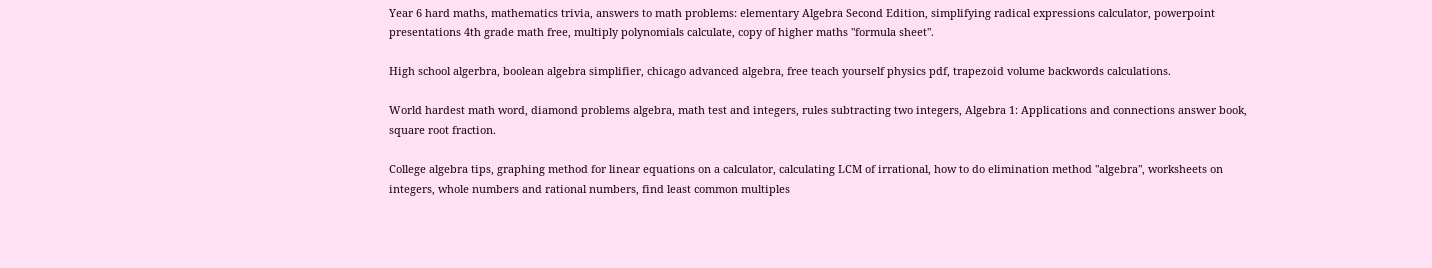Year 6 hard maths, mathematics trivia, answers to math problems: elementary Algebra Second Edition, simplifying radical expressions calculator, powerpoint presentations 4th grade math free, multiply polynomials calculate, copy of higher maths "formula sheet".

High school algerbra, boolean algebra simplifier, chicago advanced algebra, free teach yourself physics pdf, trapezoid volume backwords calculations.

World hardest math word, diamond problems algebra, math test and integers, rules subtracting two integers, Algebra 1: Applications and connections answer book, square root fraction.

College algebra tips, graphing method for linear equations on a calculator, calculating LCM of irrational, how to do elimination method "algebra", worksheets on integers, whole numbers and rational numbers, find least common multiples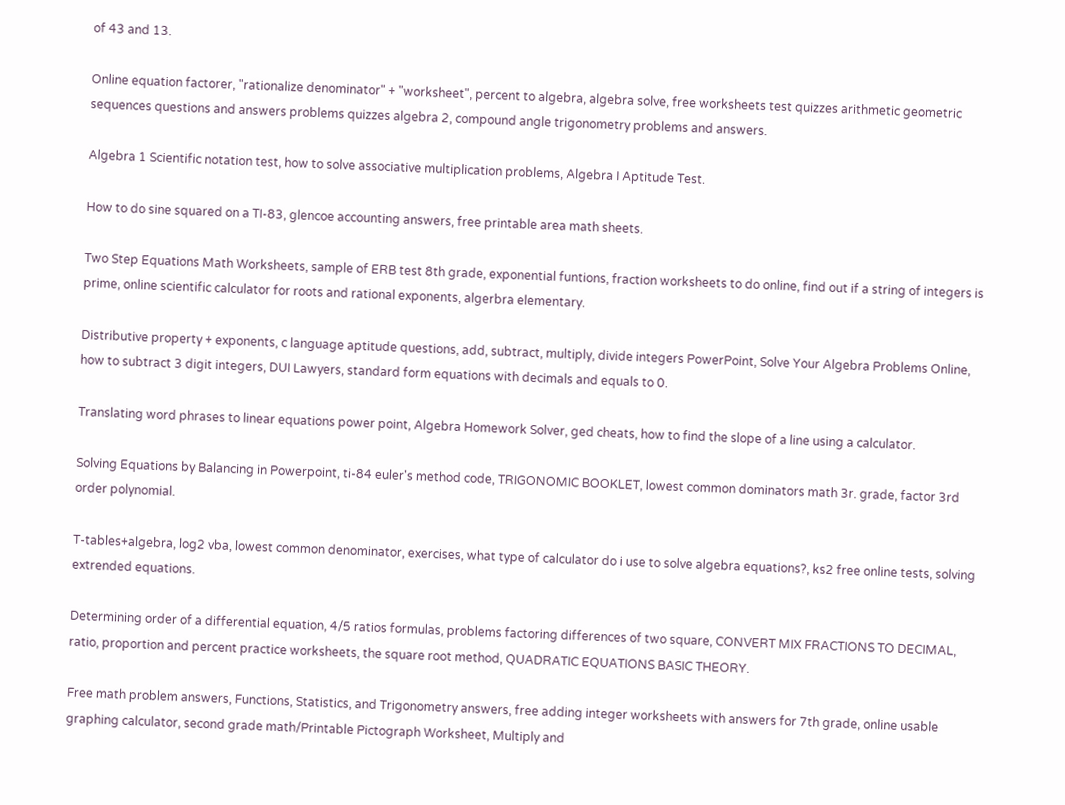of 43 and 13.

Online equation factorer, "rationalize denominator" + "worksheet", percent to algebra, algebra solve, free worksheets test quizzes arithmetic geometric sequences questions and answers problems quizzes algebra 2, compound angle trigonometry problems and answers.

Algebra 1 Scientific notation test, how to solve associative multiplication problems, Algebra I Aptitude Test.

How to do sine squared on a TI-83, glencoe accounting answers, free printable area math sheets.

Two Step Equations Math Worksheets, sample of ERB test 8th grade, exponential funtions, fraction worksheets to do online, find out if a string of integers is prime, online scientific calculator for roots and rational exponents, algerbra elementary.

Distributive property + exponents, c language aptitude questions, add, subtract, multiply, divide integers PowerPoint, Solve Your Algebra Problems Online, how to subtract 3 digit integers, DUI Lawyers, standard form equations with decimals and equals to 0.

Translating word phrases to linear equations power point, Algebra Homework Solver, ged cheats, how to find the slope of a line using a calculator.

Solving Equations by Balancing in Powerpoint, ti-84 euler's method code, TRIGONOMIC BOOKLET, lowest common dominators math 3r. grade, factor 3rd order polynomial.

T-tables+algebra, log2 vba, lowest common denominator, exercises, what type of calculator do i use to solve algebra equations?, ks2 free online tests, solving extrended equations.

Determining order of a differential equation, 4/5 ratios formulas, problems factoring differences of two square, CONVERT MIX FRACTIONS TO DECIMAL, ratio, proportion and percent practice worksheets, the square root method, QUADRATIC EQUATIONS BASIC THEORY.

Free math problem answers, Functions, Statistics, and Trigonometry answers, free adding integer worksheets with answers for 7th grade, online usable graphing calculator, second grade math/Printable Pictograph Worksheet, Multiply and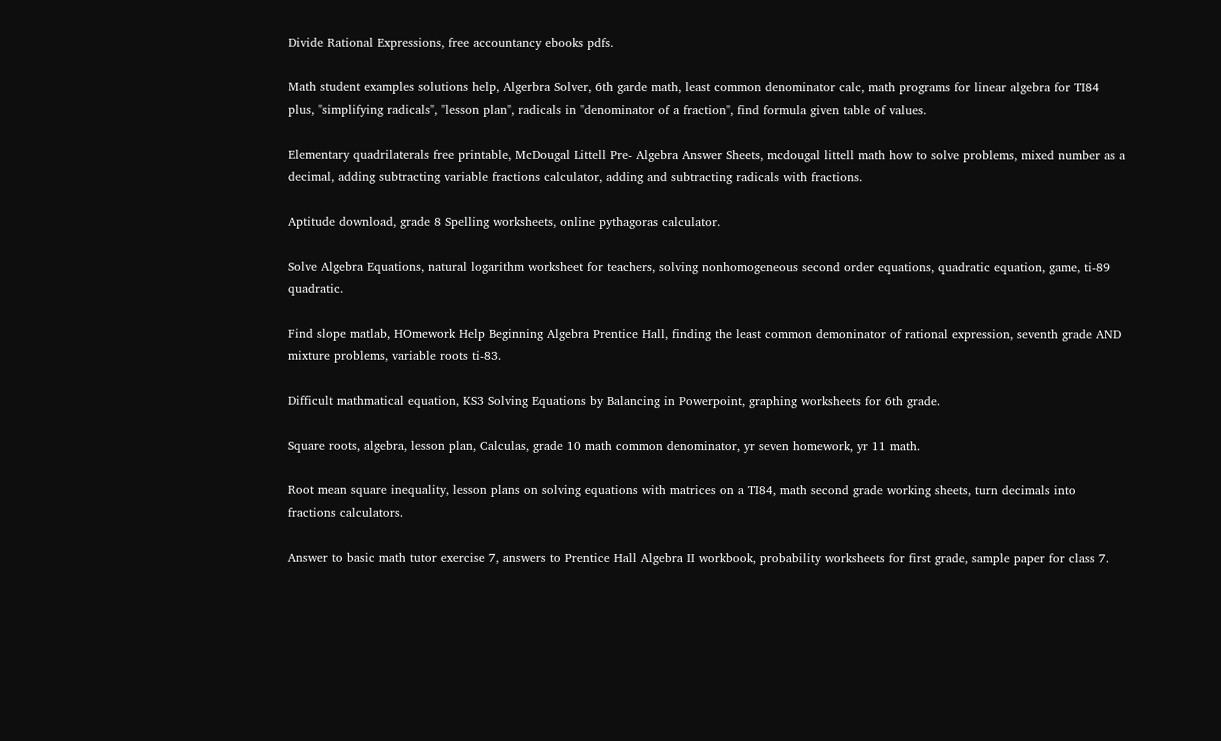Divide Rational Expressions, free accountancy ebooks pdfs.

Math student examples solutions help, Algerbra Solver, 6th garde math, least common denominator calc, math programs for linear algebra for TI84 plus, "simplifying radicals", "lesson plan", radicals in "denominator of a fraction", find formula given table of values.

Elementary quadrilaterals free printable, McDougal Littell Pre- Algebra Answer Sheets, mcdougal littell math how to solve problems, mixed number as a decimal, adding subtracting variable fractions calculator, adding and subtracting radicals with fractions.

Aptitude download, grade 8 Spelling worksheets, online pythagoras calculator.

Solve Algebra Equations, natural logarithm worksheet for teachers, solving nonhomogeneous second order equations, quadratic equation, game, ti-89 quadratic.

Find slope matlab, HOmework Help Beginning Algebra Prentice Hall, finding the least common demoninator of rational expression, seventh grade AND mixture problems, variable roots ti-83.

Difficult mathmatical equation, KS3 Solving Equations by Balancing in Powerpoint, graphing worksheets for 6th grade.

Square roots, algebra, lesson plan, Calculas, grade 10 math common denominator, yr seven homework, yr 11 math.

Root mean square inequality, lesson plans on solving equations with matrices on a TI84, math second grade working sheets, turn decimals into fractions calculators.

Answer to basic math tutor exercise 7, answers to Prentice Hall Algebra II workbook, probability worksheets for first grade, sample paper for class 7.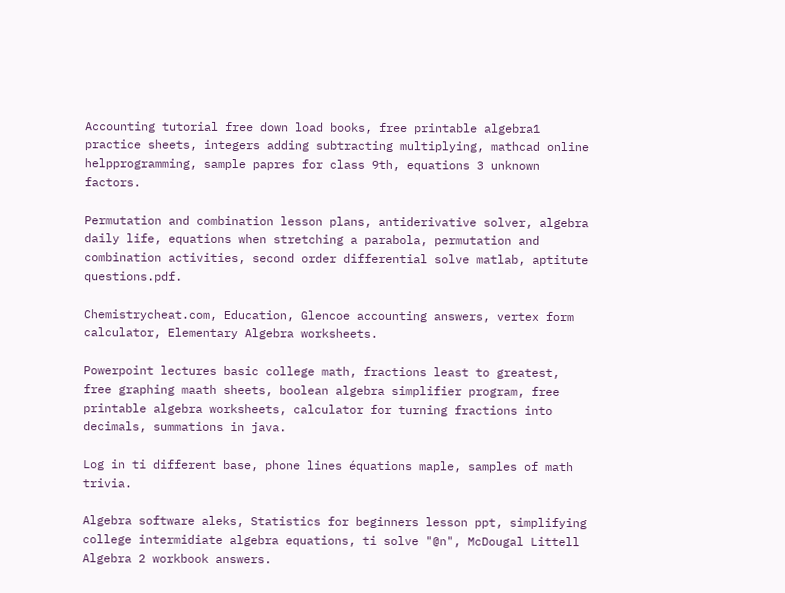Accounting tutorial free down load books, free printable algebra1 practice sheets, integers adding subtracting multiplying, mathcad online helpprogramming, sample papres for class 9th, equations 3 unknown factors.

Permutation and combination lesson plans, antiderivative solver, algebra daily life, equations when stretching a parabola, permutation and combination activities, second order differential solve matlab, aptitute questions.pdf.

Chemistrycheat.com, Education, Glencoe accounting answers, vertex form calculator, Elementary Algebra worksheets.

Powerpoint lectures basic college math, fractions least to greatest, free graphing maath sheets, boolean algebra simplifier program, free printable algebra worksheets, calculator for turning fractions into decimals, summations in java.

Log in ti different base, phone lines équations maple, samples of math trivia.

Algebra software aleks, Statistics for beginners lesson ppt, simplifying college intermidiate algebra equations, ti solve "@n", McDougal Littell Algebra 2 workbook answers.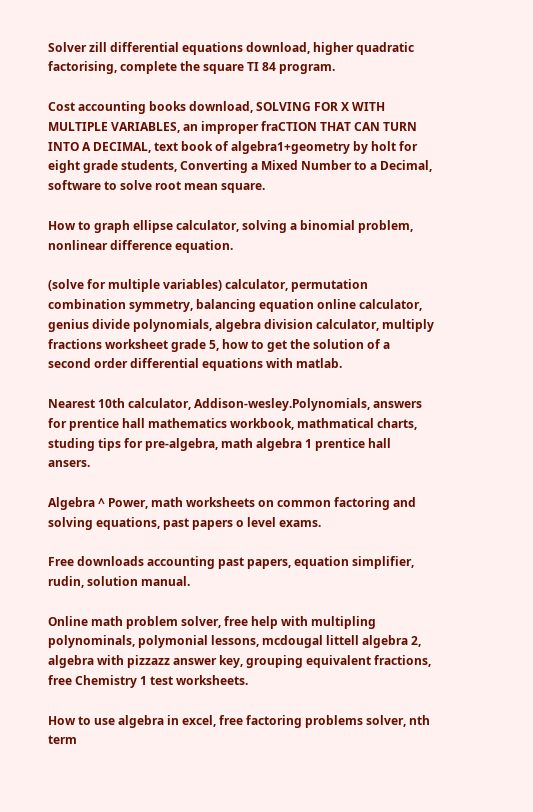Solver zill differential equations download, higher quadratic factorising, complete the square TI 84 program.

Cost accounting books download, SOLVING FOR X WITH MULTIPLE VARIABLES, an improper fraCTION THAT CAN TURN INTO A DECIMAL, text book of algebra1+geometry by holt for eight grade students, Converting a Mixed Number to a Decimal, software to solve root mean square.

How to graph ellipse calculator, solving a binomial problem, nonlinear difference equation.

(solve for multiple variables) calculator, permutation combination symmetry, balancing equation online calculator, genius divide polynomials, algebra division calculator, multiply fractions worksheet grade 5, how to get the solution of a second order differential equations with matlab.

Nearest 10th calculator, Addison-wesley.Polynomials, answers for prentice hall mathematics workbook, mathmatical charts, studing tips for pre-algebra, math algebra 1 prentice hall ansers.

Algebra ^ Power, math worksheets on common factoring and solving equations, past papers o level exams.

Free downloads accounting past papers, equation simplifier, rudin, solution manual.

Online math problem solver, free help with multipling polynominals, polymonial lessons, mcdougal littell algebra 2, algebra with pizzazz answer key, grouping equivalent fractions, free Chemistry 1 test worksheets.

How to use algebra in excel, free factoring problems solver, nth term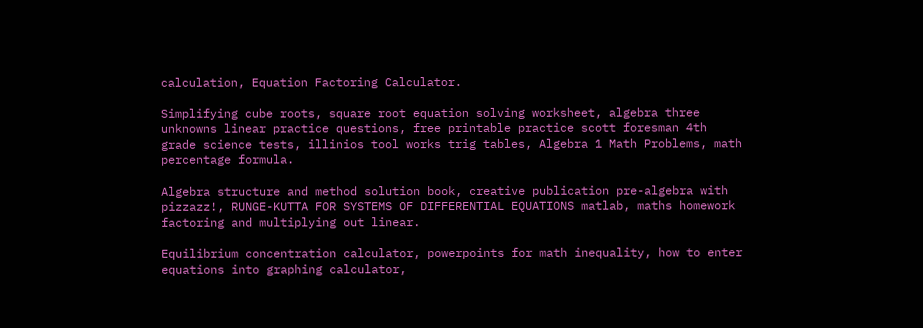calculation, Equation Factoring Calculator.

Simplifying cube roots, square root equation solving worksheet, algebra three unknowns linear practice questions, free printable practice scott foresman 4th grade science tests, illinios tool works trig tables, Algebra 1 Math Problems, math percentage formula.

Algebra structure and method solution book, creative publication pre-algebra with pizzazz!, RUNGE-KUTTA FOR SYSTEMS OF DIFFERENTIAL EQUATIONS matlab, maths homework factoring and multiplying out linear.

Equilibrium concentration calculator, powerpoints for math inequality, how to enter equations into graphing calculator,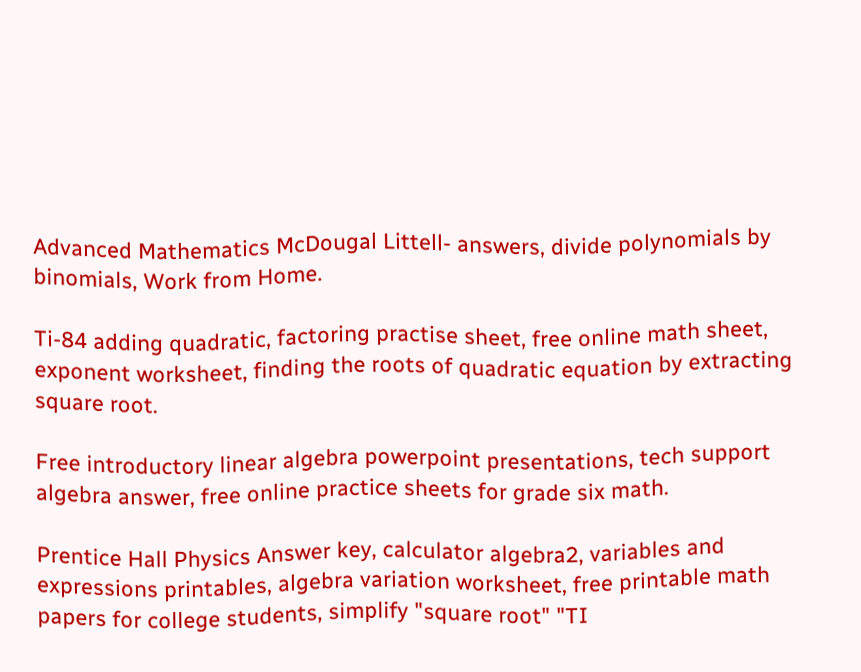Advanced Mathematics McDougal Littell- answers, divide polynomials by binomials, Work from Home.

Ti-84 adding quadratic, factoring practise sheet, free online math sheet, exponent worksheet, finding the roots of quadratic equation by extracting square root.

Free introductory linear algebra powerpoint presentations, tech support algebra answer, free online practice sheets for grade six math.

Prentice Hall Physics Answer key, calculator algebra2, variables and expressions printables, algebra variation worksheet, free printable math papers for college students, simplify "square root" "TI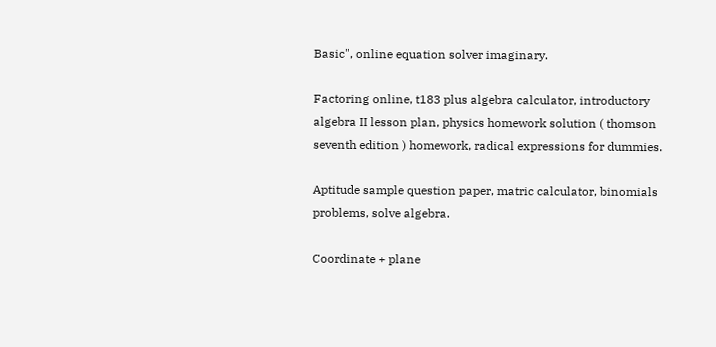Basic", online equation solver imaginary.

Factoring online, t183 plus algebra calculator, introductory algebra II lesson plan, physics homework solution ( thomson seventh edition ) homework, radical expressions for dummies.

Aptitude sample question paper, matric calculator, binomials problems, solve algebra.

Coordinate + plane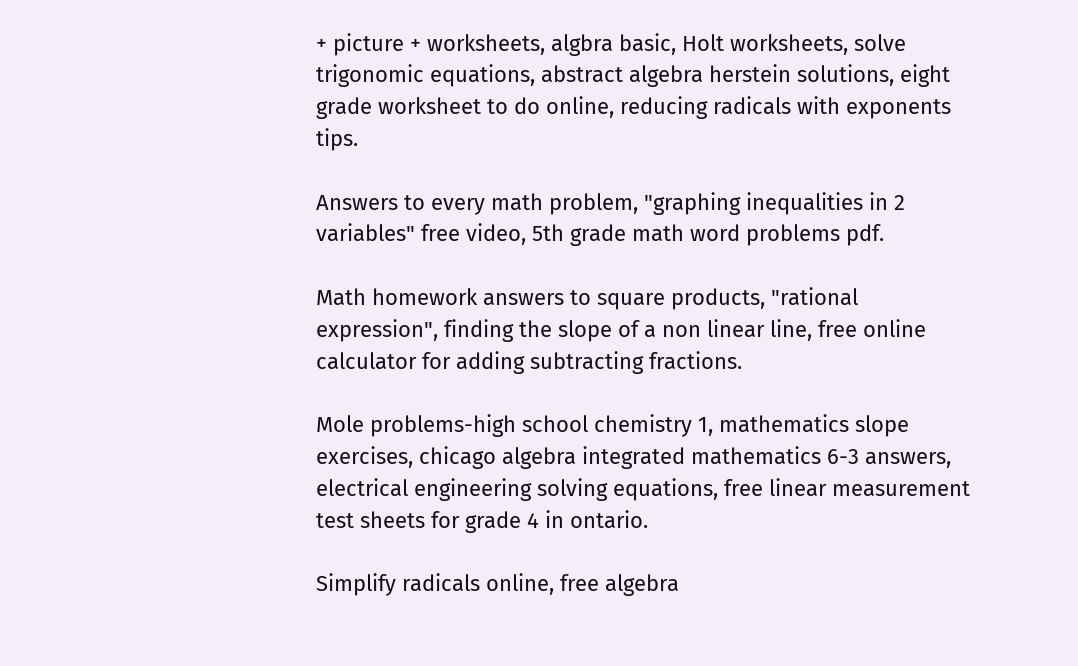+ picture + worksheets, algbra basic, Holt worksheets, solve trigonomic equations, abstract algebra herstein solutions, eight grade worksheet to do online, reducing radicals with exponents tips.

Answers to every math problem, "graphing inequalities in 2 variables" free video, 5th grade math word problems pdf.

Math homework answers to square products, "rational expression", finding the slope of a non linear line, free online calculator for adding subtracting fractions.

Mole problems-high school chemistry 1, mathematics slope exercises, chicago algebra integrated mathematics 6-3 answers, electrical engineering solving equations, free linear measurement test sheets for grade 4 in ontario.

Simplify radicals online, free algebra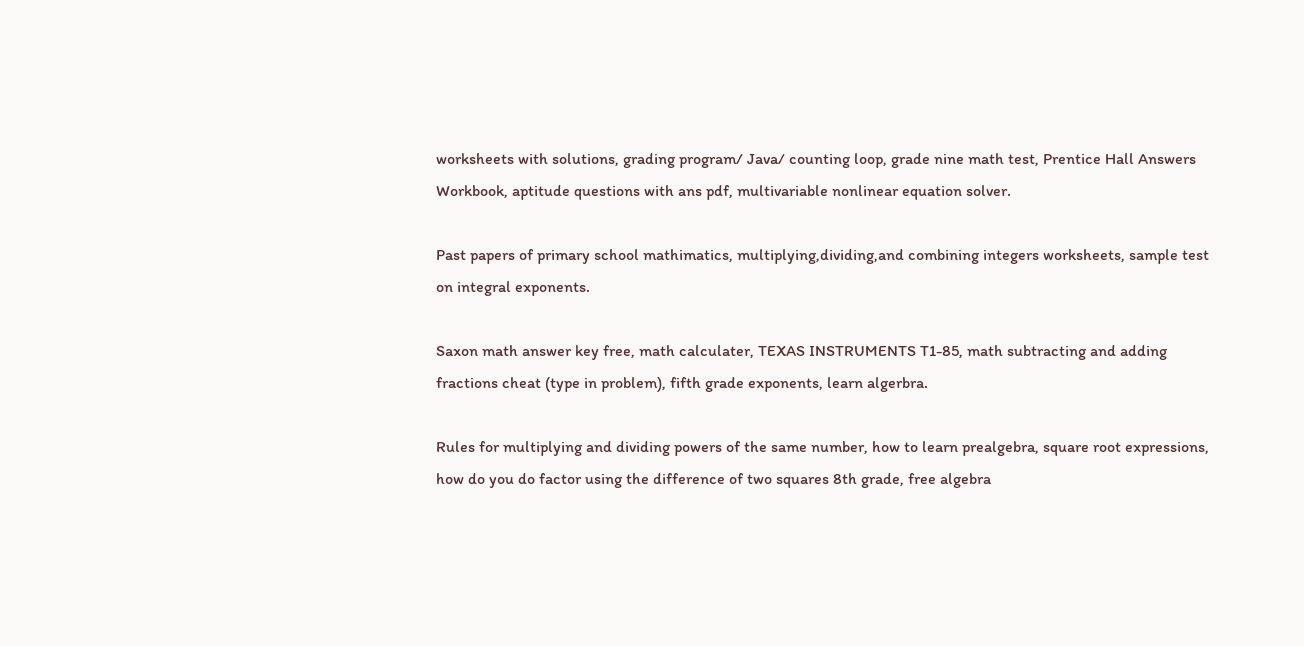worksheets with solutions, grading program/ Java/ counting loop, grade nine math test, Prentice Hall Answers Workbook, aptitude questions with ans pdf, multivariable nonlinear equation solver.

Past papers of primary school mathimatics, multiplying,dividing,and combining integers worksheets, sample test on integral exponents.

Saxon math answer key free, math calculater, TEXAS INSTRUMENTS T1-85, math subtracting and adding fractions cheat (type in problem), fifth grade exponents, learn algerbra.

Rules for multiplying and dividing powers of the same number, how to learn prealgebra, square root expressions, how do you do factor using the difference of two squares 8th grade, free algebra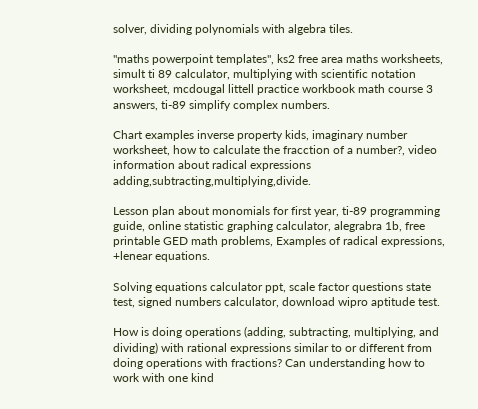solver, dividing polynomials with algebra tiles.

"maths powerpoint templates", ks2 free area maths worksheets, simult ti 89 calculator, multiplying with scientific notation worksheet, mcdougal littell practice workbook math course 3 answers, ti-89 simplify complex numbers.

Chart examples inverse property kids, imaginary number worksheet, how to calculate the fracction of a number?, video information about radical expressions adding,subtracting,multiplying,divide.

Lesson plan about monomials for first year, ti-89 programming guide, online statistic graphing calculator, alegrabra 1b, free printable GED math problems, Examples of radical expressions, +lenear equations.

Solving equations calculator ppt, scale factor questions state test, signed numbers calculator, download wipro aptitude test.

How is doing operations (adding, subtracting, multiplying, and dividing) with rational expressions similar to or different from doing operations with fractions? Can understanding how to work with one kind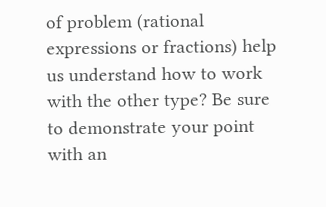of problem (rational expressions or fractions) help us understand how to work with the other type? Be sure to demonstrate your point with an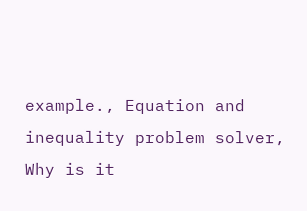example., Equation and inequality problem solver, Why is it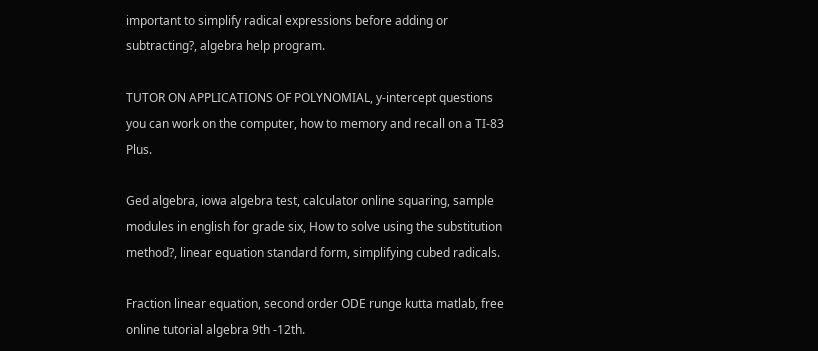important to simplify radical expressions before adding or subtracting?, algebra help program.

TUTOR ON APPLICATIONS OF POLYNOMIAL, y-intercept questions you can work on the computer, how to memory and recall on a TI-83 Plus.

Ged algebra, iowa algebra test, calculator online squaring, sample modules in english for grade six, How to solve using the substitution method?, linear equation standard form, simplifying cubed radicals.

Fraction linear equation, second order ODE runge kutta matlab, free online tutorial algebra 9th -12th.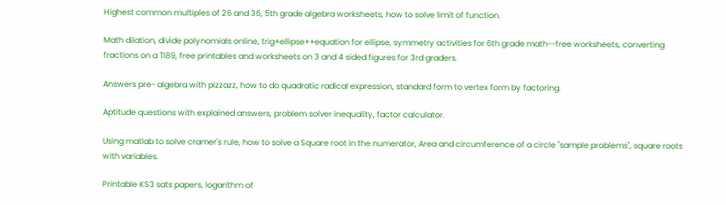Highest common multiples of 26 and 36, 5th grade algebra worksheets, how to solve limit of function.

Math dilation, divide polynomials online, trig+ellipse++equation for ellipse, symmetry activities for 6th grade math--free worksheets, converting fractions on a TI89, free printables and worksheets on 3 and 4 sided figures for 3rd graders.

Answers pre- algebra with pizzazz, how to do quadratic radical expression, standard form to vertex form by factoring.

Aptitude questions with explained answers, problem solver inequality, factor calculator.

Using matlab to solve cramer's rule, how to solve a Square root in the numerator, Area and circumference of a circle "sample problems", square roots with variables.

Printable KS3 sats papers, logarithm of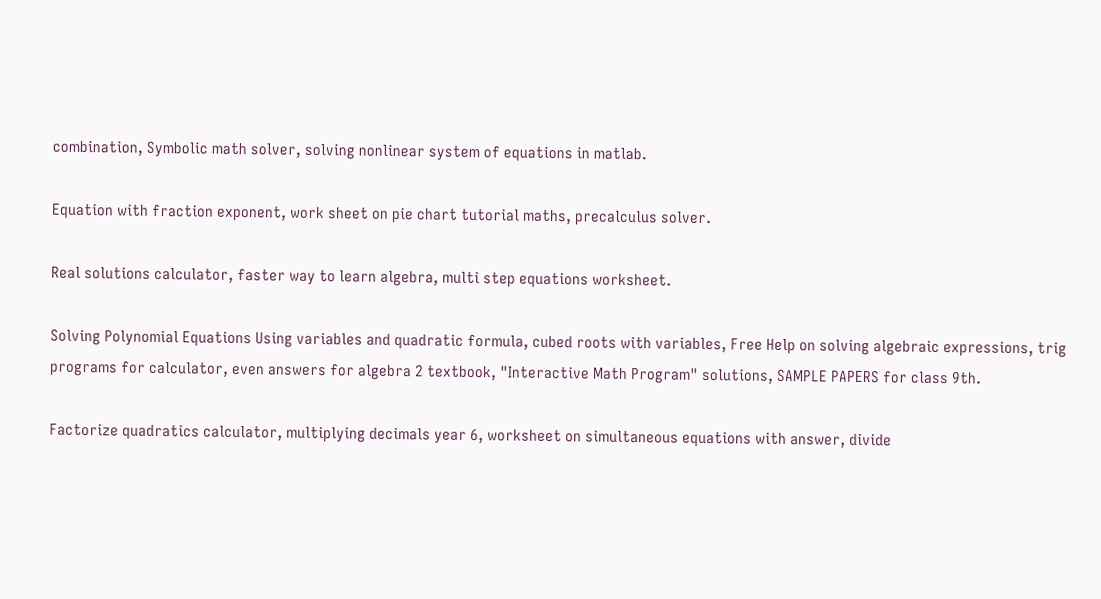combination, Symbolic math solver, solving nonlinear system of equations in matlab.

Equation with fraction exponent, work sheet on pie chart tutorial maths, precalculus solver.

Real solutions calculator, faster way to learn algebra, multi step equations worksheet.

Solving Polynomial Equations Using variables and quadratic formula, cubed roots with variables, Free Help on solving algebraic expressions, trig programs for calculator, even answers for algebra 2 textbook, "Interactive Math Program" solutions, SAMPLE PAPERS for class 9th.

Factorize quadratics calculator, multiplying decimals year 6, worksheet on simultaneous equations with answer, divide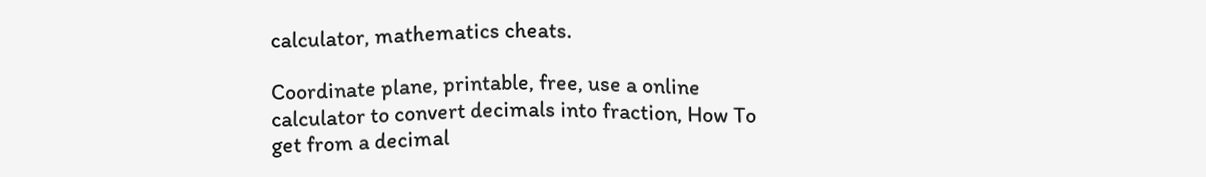calculator, mathematics cheats.

Coordinate plane, printable, free, use a online calculator to convert decimals into fraction, How To get from a decimal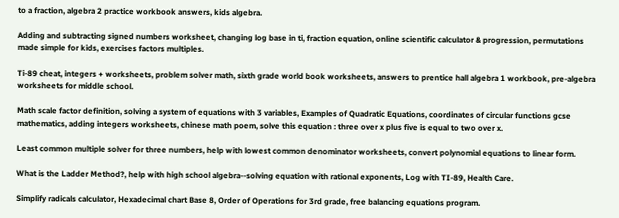to a fraction, algebra 2 practice workbook answers, kids algebra.

Adding and subtracting signed numbers worksheet, changing log base in ti, fraction equation, online scientific calculator & progression, permutations made simple for kids, exercises factors multiples.

Ti-89 cheat, integers + worksheets, problem solver math, sixth grade world book worksheets, answers to prentice hall algebra 1 workbook, pre-algebra worksheets for middle school.

Math scale factor definition, solving a system of equations with 3 variables, Examples of Quadratic Equations, coordinates of circular functions gcse mathematics, adding integers worksheets, chinese math poem, solve this equation : three over x plus five is equal to two over x.

Least common multiple solver for three numbers, help with lowest common denominator worksheets, convert polynomial equations to linear form.

What is the Ladder Method?, help with high school algebra--solving equation with rational exponents, Log with TI-89, Health Care.

Simplify radicals calculator, Hexadecimal chart Base 8, Order of Operations for 3rd grade, free balancing equations program.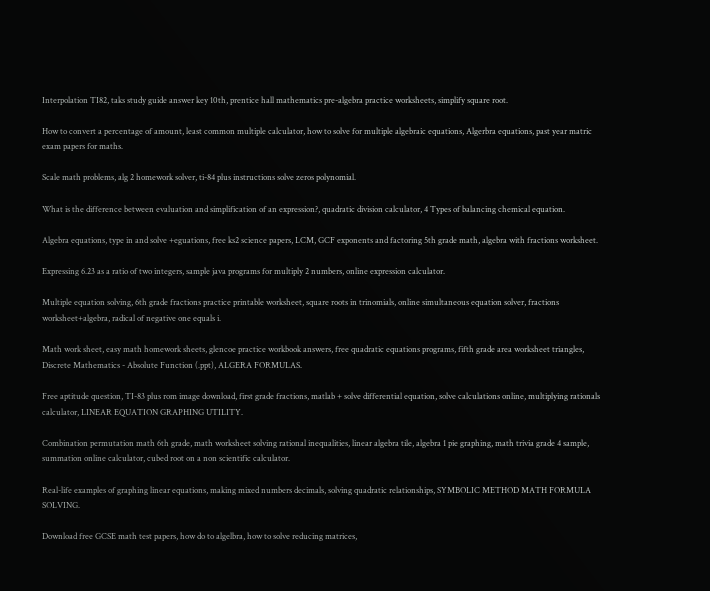Interpolation TI82, taks study guide answer key 10th, prentice hall mathematics pre-algebra practice worksheets, simplify square root.

How to convert a percentage of amount, least common multiple calculator, how to solve for multiple algebraic equations, Algerbra equations, past year matric exam papers for maths.

Scale math problems, alg 2 homework solver, ti-84 plus instructions solve zeros polynomial.

What is the difference between evaluation and simplification of an expression?, quadratic division calculator, 4 Types of balancing chemical equation.

Algebra equations, type in and solve +eguations, free ks2 science papers, LCM, GCF exponents and factoring 5th grade math, algebra with fractions worksheet.

Expressing 6.23 as a ratio of two integers, sample java programs for multiply 2 numbers, online expression calculator.

Multiple equation solving, 6th grade fractions practice printable worksheet, square roots in trinomials, online simultaneous equation solver, fractions worksheet+algebra, radical of negative one equals i.

Math work sheet, easy math homework sheets, glencoe practice workbook answers, free quadratic equations programs, fifth grade area worksheet triangles, Discrete Mathematics - Absolute Function (.ppt), ALGERA FORMULAS.

Free aptitude question, TI-83 plus rom image download, first grade fractions, matlab + solve differential equation, solve calculations online, multiplying rationals calculator, LINEAR EQUATION GRAPHING UTILITY.

Combination permutation math 6th grade, math worksheet solving rational inequalities, linear algebra tile, algebra 1 pie graphing, math trivia grade 4 sample, summation online calculator, cubed root on a non scientific calculator.

Real-life examples of graphing linear equations, making mixed numbers decimals, solving quadratic relationships, SYMBOLIC METHOD MATH FORMULA SOLVING.

Download free GCSE math test papers, how do to algelbra, how to solve reducing matrices,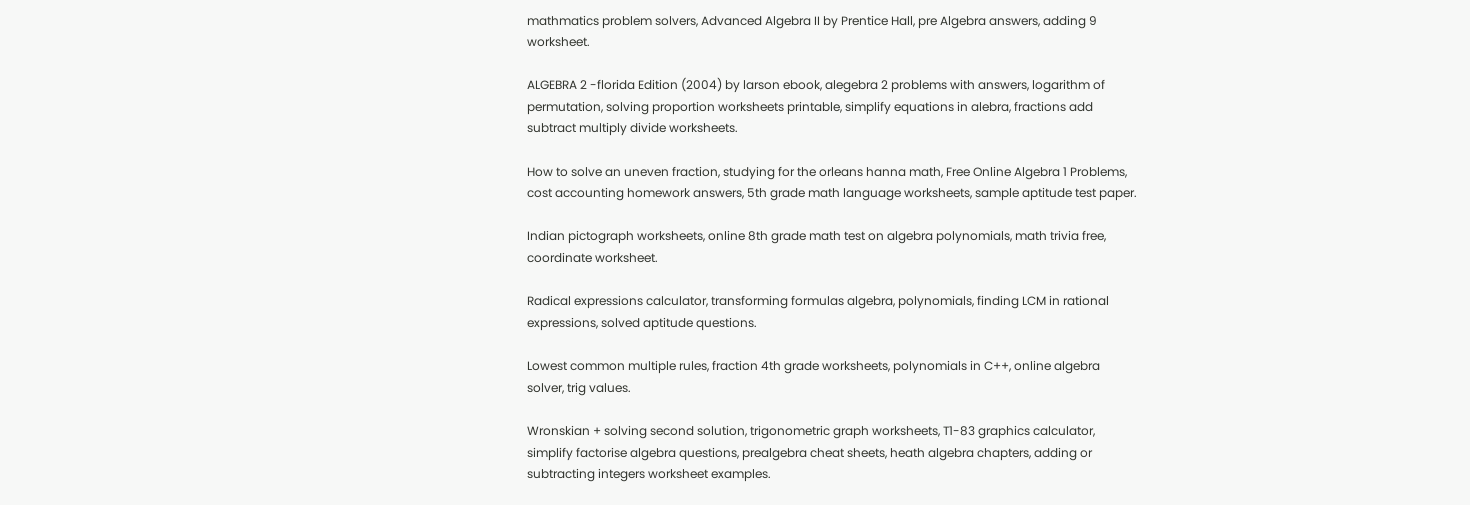mathmatics problem solvers, Advanced Algebra II by Prentice Hall, pre Algebra answers, adding 9 worksheet.

ALGEBRA 2 -florida Edition (2004) by larson ebook, alegebra 2 problems with answers, logarithm of permutation, solving proportion worksheets printable, simplify equations in alebra, fractions add subtract multiply divide worksheets.

How to solve an uneven fraction, studying for the orleans hanna math, Free Online Algebra 1 Problems, cost accounting homework answers, 5th grade math language worksheets, sample aptitude test paper.

Indian pictograph worksheets, online 8th grade math test on algebra polynomials, math trivia free, coordinate worksheet.

Radical expressions calculator, transforming formulas algebra, polynomials, finding LCM in rational expressions, solved aptitude questions.

Lowest common multiple rules, fraction 4th grade worksheets, polynomials in C++, online algebra solver, trig values.

Wronskian + solving second solution, trigonometric graph worksheets, T1-83 graphics calculator, simplify factorise algebra questions, prealgebra cheat sheets, heath algebra chapters, adding or subtracting integers worksheet examples.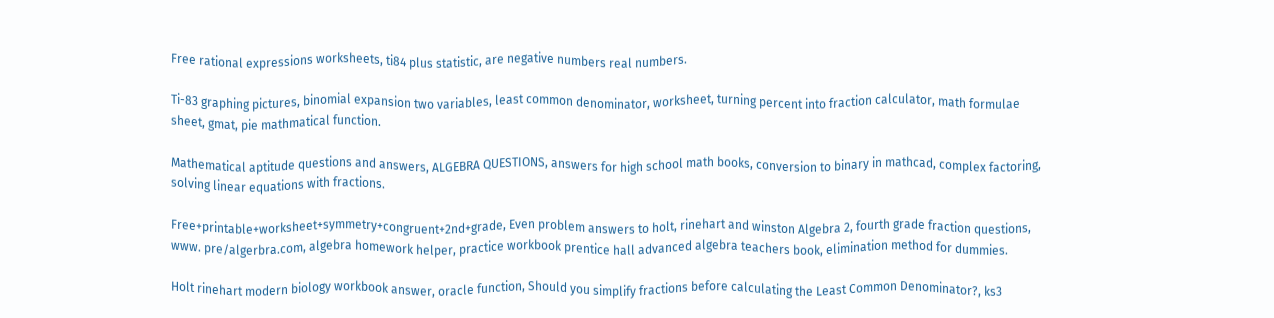Free rational expressions worksheets, ti84 plus statistic, are negative numbers real numbers.

Ti-83 graphing pictures, binomial expansion two variables, least common denominator, worksheet, turning percent into fraction calculator, math formulae sheet, gmat, pie mathmatical function.

Mathematical aptitude questions and answers, ALGEBRA QUESTIONS, answers for high school math books, conversion to binary in mathcad, complex factoring, solving linear equations with fractions.

Free+printable+worksheet+symmetry+congruent+2nd+grade, Even problem answers to holt, rinehart and winston Algebra 2, fourth grade fraction questions, www. pre/algerbra.com, algebra homework helper, practice workbook prentice hall advanced algebra teachers book, elimination method for dummies.

Holt rinehart modern biology workbook answer, oracle function, Should you simplify fractions before calculating the Least Common Denominator?, ks3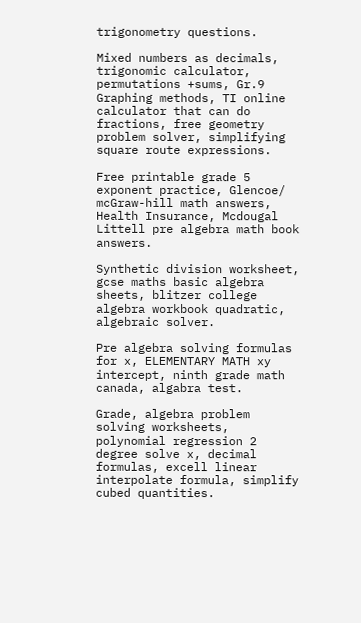trigonometry questions.

Mixed numbers as decimals, trigonomic calculator, permutations +sums, Gr.9 Graphing methods, TI online calculator that can do fractions, free geometry problem solver, simplifying square route expressions.

Free printable grade 5 exponent practice, Glencoe/ mcGraw-hill math answers, Health Insurance, Mcdougal Littell pre algebra math book answers.

Synthetic division worksheet, gcse maths basic algebra sheets, blitzer college algebra workbook quadratic, algebraic solver.

Pre algebra solving formulas for x, ELEMENTARY MATH xy intercept, ninth grade math canada, algabra test.

Grade, algebra problem solving worksheets, polynomial regression 2 degree solve x, decimal formulas, excell linear interpolate formula, simplify cubed quantities.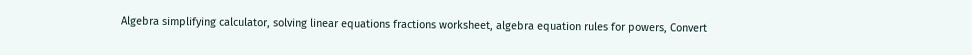Algebra simplifying calculator, solving linear equations fractions worksheet, algebra equation rules for powers, Convert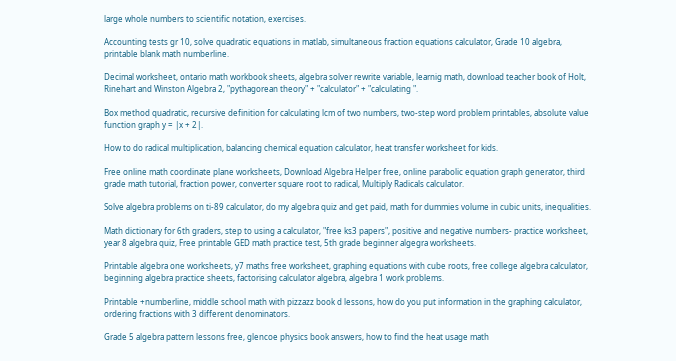large whole numbers to scientific notation, exercises.

Accounting tests gr 10, solve quadratic equations in matlab, simultaneous fraction equations calculator, Grade 10 algebra, printable blank math numberline.

Decimal worksheet, ontario math workbook sheets, algebra solver rewrite variable, learnig math, download teacher book of Holt, Rinehart and Winston Algebra 2, "pythagorean theory" + "calculator" + "calculating ".

Box method quadratic, recursive definition for calculating lcm of two numbers, two-step word problem printables, absolute value function graph y = |x + 2|.

How to do radical multiplication, balancing chemical equation calculator, heat transfer worksheet for kids.

Free online math coordinate plane worksheets, Download Algebra Helper free, online parabolic equation graph generator, third grade math tutorial, fraction power, converter square root to radical, Multiply Radicals calculator.

Solve algebra problems on ti-89 calculator, do my algebra quiz and get paid, math for dummies volume in cubic units, inequalities.

Math dictionary for 6th graders, step to using a calculator, "free ks3 papers", positive and negative numbers- practice worksheet, year 8 algebra quiz, Free printable GED math practice test, 5th grade beginner algegra worksheets.

Printable algebra one worksheets, y7 maths free worksheet, graphing equations with cube roots, free college algebra calculator, beginning algebra practice sheets, factorising calculator algebra, algebra 1 work problems.

Printable +numberline, middle school math with pizzazz book d lessons, how do you put information in the graphing calculator, ordering fractions with 3 different denominators.

Grade 5 algebra pattern lessons free, glencoe physics book answers, how to find the heat usage math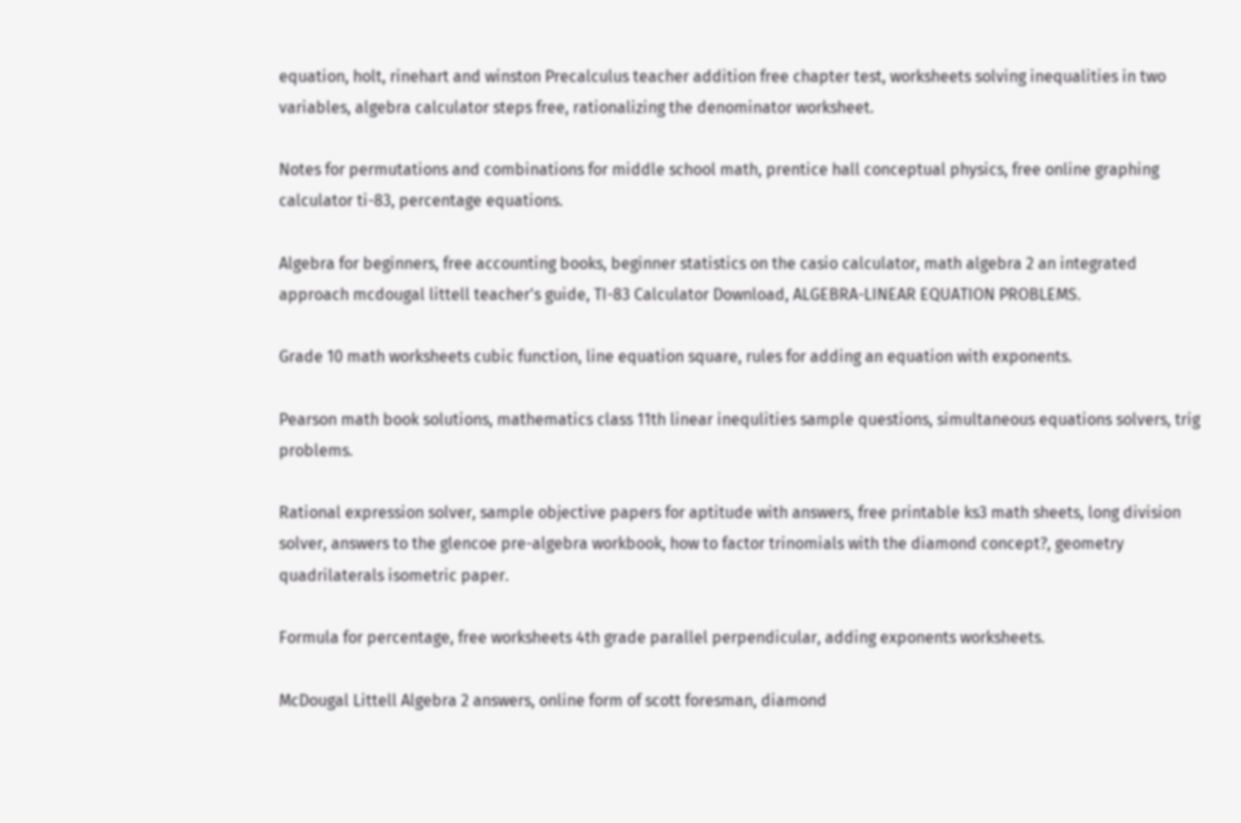equation, holt, rinehart and winston Precalculus teacher addition free chapter test, worksheets solving inequalities in two variables, algebra calculator steps free, rationalizing the denominator worksheet.

Notes for permutations and combinations for middle school math, prentice hall conceptual physics, free online graphing calculator ti-83, percentage equations.

Algebra for beginners, free accounting books, beginner statistics on the casio calculator, math algebra 2 an integrated approach mcdougal littell teacher's guide, TI-83 Calculator Download, ALGEBRA-LINEAR EQUATION PROBLEMS.

Grade 10 math worksheets cubic function, line equation square, rules for adding an equation with exponents.

Pearson math book solutions, mathematics class 11th linear inequlities sample questions, simultaneous equations solvers, trig problems.

Rational expression solver, sample objective papers for aptitude with answers, free printable ks3 math sheets, long division solver, answers to the glencoe pre-algebra workbook, how to factor trinomials with the diamond concept?, geometry quadrilaterals isometric paper.

Formula for percentage, free worksheets 4th grade parallel perpendicular, adding exponents worksheets.

McDougal Littell Algebra 2 answers, online form of scott foresman, diamond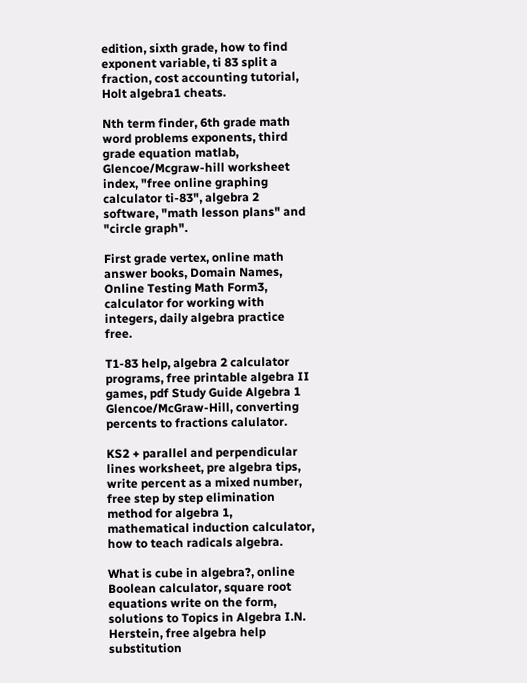edition, sixth grade, how to find exponent variable, ti 83 split a fraction, cost accounting tutorial, Holt algebra1 cheats.

Nth term finder, 6th grade math word problems exponents, third grade equation matlab, Glencoe/Mcgraw-hill worksheet index, "free online graphing calculator ti-83", algebra 2 software, "math lesson plans" and "circle graph".

First grade vertex, online math answer books, Domain Names, Online Testing Math Form3, calculator for working with integers, daily algebra practice free.

T1-83 help, algebra 2 calculator programs, free printable algebra II games, pdf Study Guide Algebra 1 Glencoe/McGraw-Hill, converting percents to fractions calulator.

KS2 + parallel and perpendicular lines worksheet, pre algebra tips, write percent as a mixed number, free step by step elimination method for algebra 1, mathematical induction calculator, how to teach radicals algebra.

What is cube in algebra?, online Boolean calculator, square root equations write on the form, solutions to Topics in Algebra I.N. Herstein, free algebra help substitution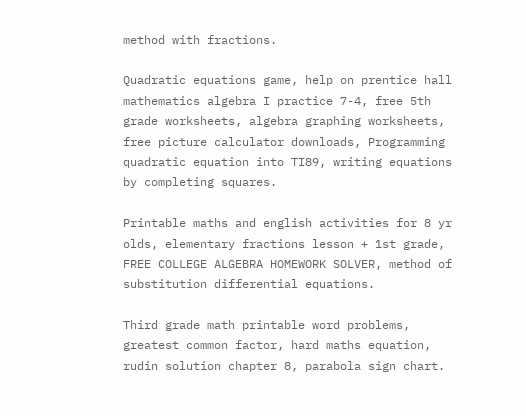method with fractions.

Quadratic equations game, help on prentice hall mathematics algebra I practice 7-4, free 5th grade worksheets, algebra graphing worksheets, free picture calculator downloads, Programming quadratic equation into TI89, writing equations by completing squares.

Printable maths and english activities for 8 yr olds, elementary fractions lesson + 1st grade, FREE COLLEGE ALGEBRA HOMEWORK SOLVER, method of substitution differential equations.

Third grade math printable word problems, greatest common factor, hard maths equation, rudin solution chapter 8, parabola sign chart.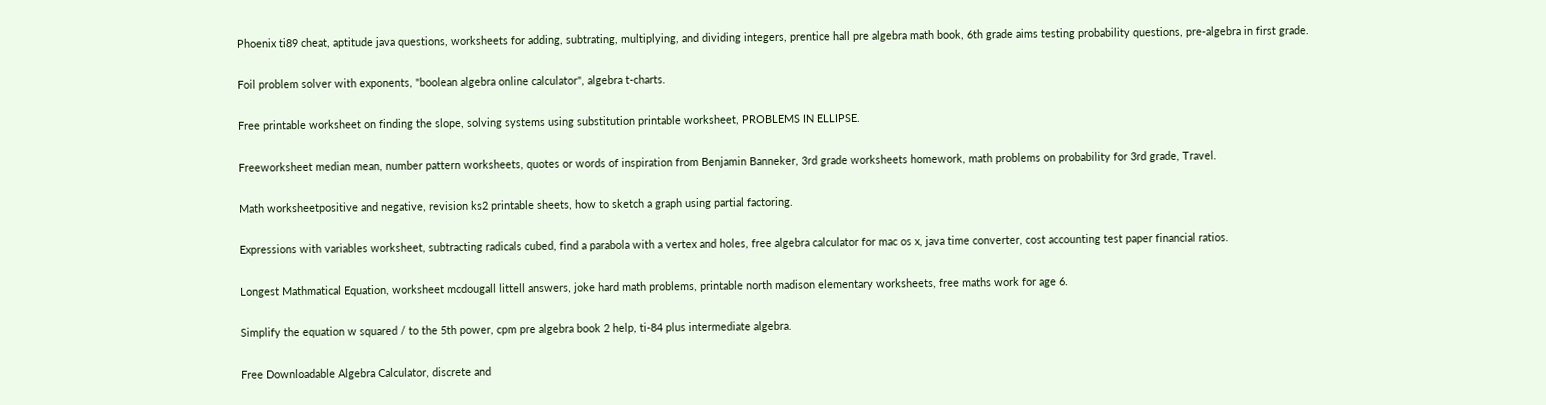Phoenix ti89 cheat, aptitude java questions, worksheets for adding, subtrating, multiplying, and dividing integers, prentice hall pre algebra math book, 6th grade aims testing probability questions, pre-algebra in first grade.

Foil problem solver with exponents, "boolean algebra online calculator", algebra t-charts.

Free printable worksheet on finding the slope, solving systems using substitution printable worksheet, PROBLEMS IN ELLIPSE.

Freeworksheet median mean, number pattern worksheets, quotes or words of inspiration from Benjamin Banneker, 3rd grade worksheets homework, math problems on probability for 3rd grade, Travel.

Math worksheetpositive and negative, revision ks2 printable sheets, how to sketch a graph using partial factoring.

Expressions with variables worksheet, subtracting radicals cubed, find a parabola with a vertex and holes, free algebra calculator for mac os x, java time converter, cost accounting test paper financial ratios.

Longest Mathmatical Equation, worksheet mcdougall littell answers, joke hard math problems, printable north madison elementary worksheets, free maths work for age 6.

Simplify the equation w squared / to the 5th power, cpm pre algebra book 2 help, ti-84 plus intermediate algebra.

Free Downloadable Algebra Calculator, discrete and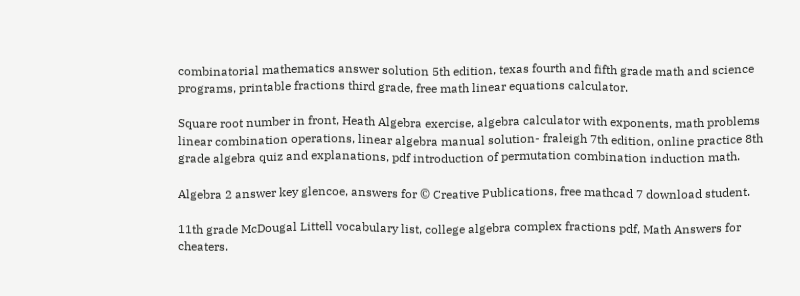combinatorial mathematics answer solution 5th edition, texas fourth and fifth grade math and science programs, printable fractions third grade, free math linear equations calculator.

Square root number in front, Heath Algebra exercise, algebra calculator with exponents, math problems linear combination operations, linear algebra manual solution- fraleigh 7th edition, online practice 8th grade algebra quiz and explanations, pdf introduction of permutation combination induction math.

Algebra 2 answer key glencoe, answers for © Creative Publications, free mathcad 7 download student.

11th grade McDougal Littell vocabulary list, college algebra complex fractions pdf, Math Answers for cheaters.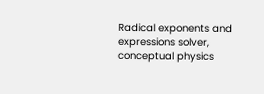Radical exponents and expressions solver, conceptual physics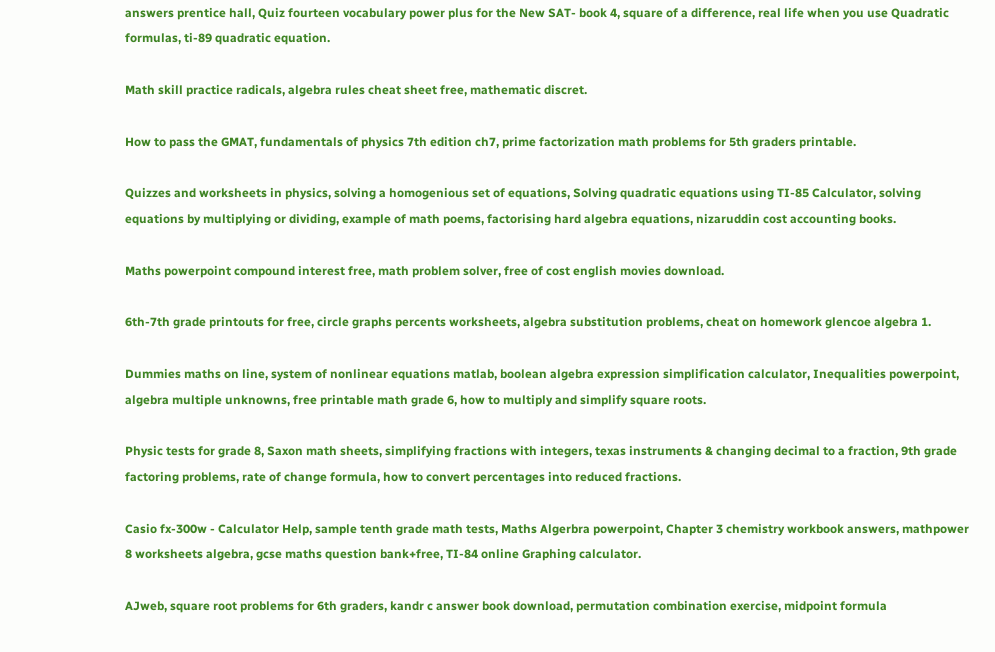answers prentice hall, Quiz fourteen vocabulary power plus for the New SAT- book 4, square of a difference, real life when you use Quadratic formulas, ti-89 quadratic equation.

Math skill practice radicals, algebra rules cheat sheet free, mathematic discret.

How to pass the GMAT, fundamentals of physics 7th edition ch7, prime factorization math problems for 5th graders printable.

Quizzes and worksheets in physics, solving a homogenious set of equations, Solving quadratic equations using TI-85 Calculator, solving equations by multiplying or dividing, example of math poems, factorising hard algebra equations, nizaruddin cost accounting books.

Maths powerpoint compound interest free, math problem solver, free of cost english movies download.

6th-7th grade printouts for free, circle graphs percents worksheets, algebra substitution problems, cheat on homework glencoe algebra 1.

Dummies maths on line, system of nonlinear equations matlab, boolean algebra expression simplification calculator, Inequalities powerpoint, algebra multiple unknowns, free printable math grade 6, how to multiply and simplify square roots.

Physic tests for grade 8, Saxon math sheets, simplifying fractions with integers, texas instruments & changing decimal to a fraction, 9th grade factoring problems, rate of change formula, how to convert percentages into reduced fractions.

Casio fx-300w - Calculator Help, sample tenth grade math tests, Maths Algerbra powerpoint, Chapter 3 chemistry workbook answers, mathpower 8 worksheets algebra, gcse maths question bank+free, TI-84 online Graphing calculator.

AJweb, square root problems for 6th graders, kandr c answer book download, permutation combination exercise, midpoint formula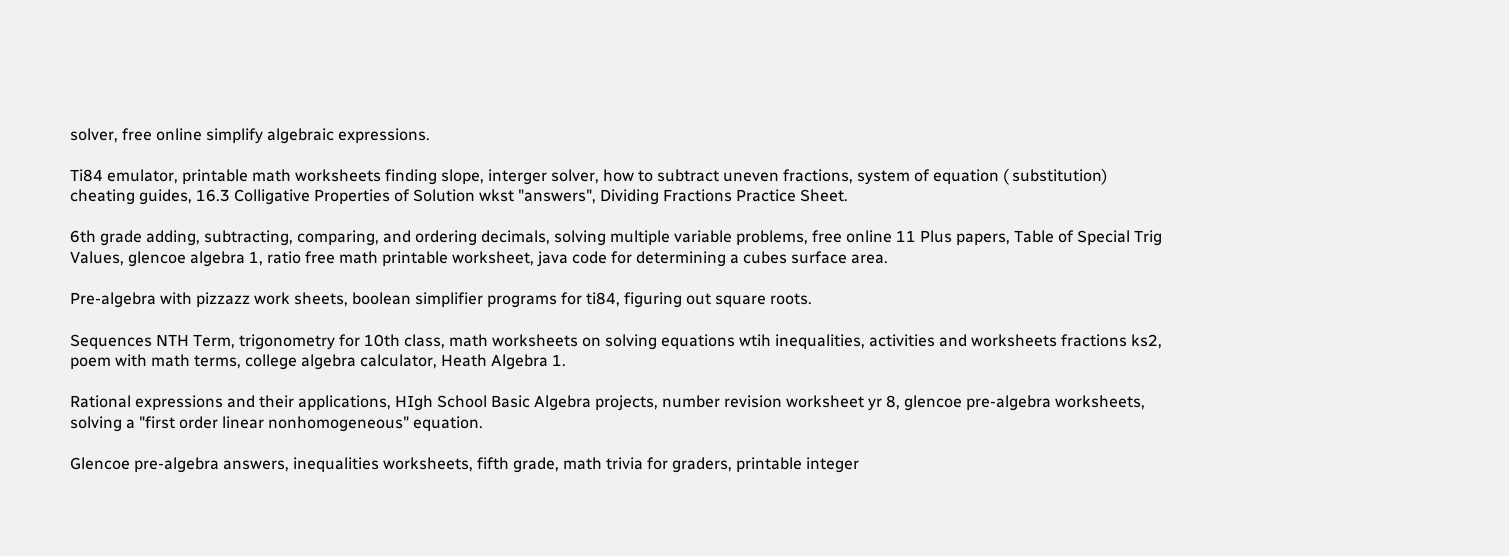solver, free online simplify algebraic expressions.

Ti84 emulator, printable math worksheets finding slope, interger solver, how to subtract uneven fractions, system of equation ( substitution) cheating guides, 16.3 Colligative Properties of Solution wkst "answers", Dividing Fractions Practice Sheet.

6th grade adding, subtracting, comparing, and ordering decimals, solving multiple variable problems, free online 11 Plus papers, Table of Special Trig Values, glencoe algebra 1, ratio free math printable worksheet, java code for determining a cubes surface area.

Pre-algebra with pizzazz work sheets, boolean simplifier programs for ti84, figuring out square roots.

Sequences NTH Term, trigonometry for 10th class, math worksheets on solving equations wtih inequalities, activities and worksheets fractions ks2, poem with math terms, college algebra calculator, Heath Algebra 1.

Rational expressions and their applications, HIgh School Basic Algebra projects, number revision worksheet yr 8, glencoe pre-algebra worksheets, solving a "first order linear nonhomogeneous" equation.

Glencoe pre-algebra answers, inequalities worksheets, fifth grade, math trivia for graders, printable integer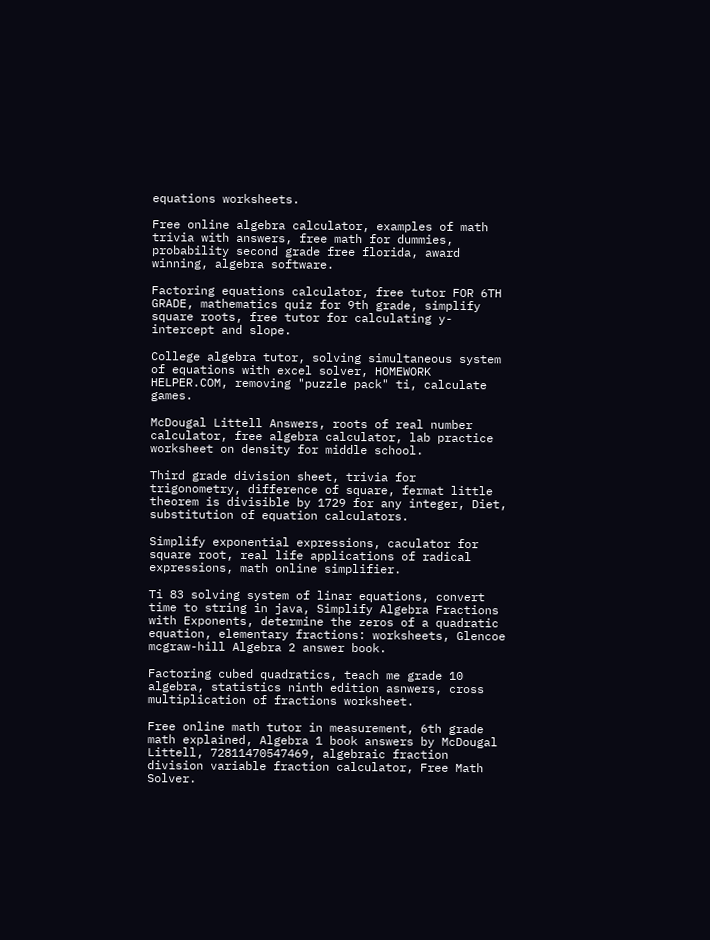equations worksheets.

Free online algebra calculator, examples of math trivia with answers, free math for dummies, probability second grade free florida, award winning, algebra software.

Factoring equations calculator, free tutor FOR 6TH GRADE, mathematics quiz for 9th grade, simplify square roots, free tutor for calculating y-intercept and slope.

College algebra tutor, solving simultaneous system of equations with excel solver, HOMEWORK HELPER.COM, removing "puzzle pack" ti, calculate games.

McDougal Littell Answers, roots of real number calculator, free algebra calculator, lab practice worksheet on density for middle school.

Third grade division sheet, trivia for trigonometry, difference of square, fermat little theorem is divisible by 1729 for any integer, Diet, substitution of equation calculators.

Simplify exponential expressions, caculator for square root, real life applications of radical expressions, math online simplifier.

Ti 83 solving system of linar equations, convert time to string in java, Simplify Algebra Fractions with Exponents, determine the zeros of a quadratic equation, elementary fractions: worksheets, Glencoe mcgraw-hill Algebra 2 answer book.

Factoring cubed quadratics, teach me grade 10 algebra, statistics ninth edition asnwers, cross multiplication of fractions worksheet.

Free online math tutor in measurement, 6th grade math explained, Algebra 1 book answers by McDougal Littell, 72811470547469, algebraic fraction division variable fraction calculator, Free Math Solver.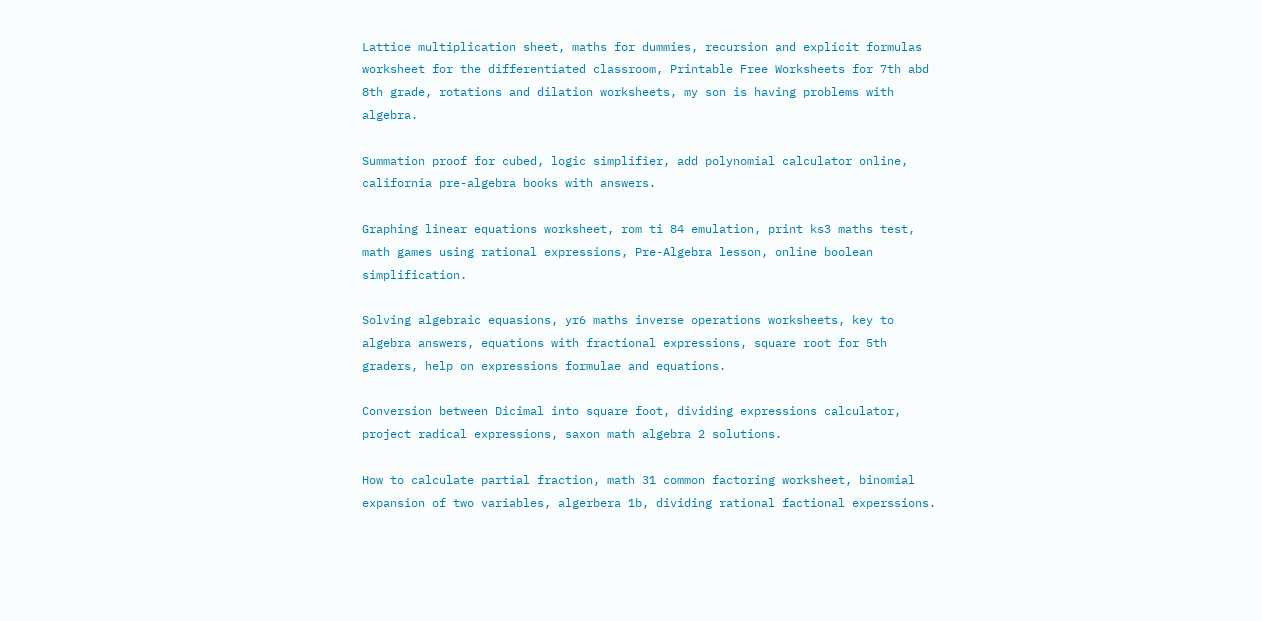Lattice multiplication sheet, maths for dummies, recursion and explicit formulas worksheet for the differentiated classroom, Printable Free Worksheets for 7th abd 8th grade, rotations and dilation worksheets, my son is having problems with algebra.

Summation proof for cubed, logic simplifier, add polynomial calculator online, california pre-algebra books with answers.

Graphing linear equations worksheet, rom ti 84 emulation, print ks3 maths test, math games using rational expressions, Pre-Algebra lesson, online boolean simplification.

Solving algebraic equasions, yr6 maths inverse operations worksheets, key to algebra answers, equations with fractional expressions, square root for 5th graders, help on expressions formulae and equations.

Conversion between Dicimal into square foot, dividing expressions calculator, project radical expressions, saxon math algebra 2 solutions.

How to calculate partial fraction, math 31 common factoring worksheet, binomial expansion of two variables, algerbera 1b, dividing rational factional experssions.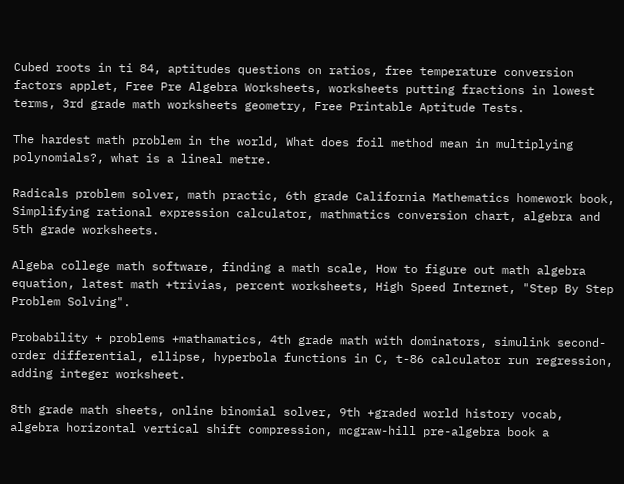Cubed roots in ti 84, aptitudes questions on ratios, free temperature conversion factors applet, Free Pre Algebra Worksheets, worksheets putting fractions in lowest terms, 3rd grade math worksheets geometry, Free Printable Aptitude Tests.

The hardest math problem in the world, What does foil method mean in multiplying polynomials?, what is a lineal metre.

Radicals problem solver, math practic, 6th grade California Mathematics homework book, Simplifying rational expression calculator, mathmatics conversion chart, algebra and 5th grade worksheets.

Algeba college math software, finding a math scale, How to figure out math algebra equation, latest math +trivias, percent worksheets, High Speed Internet, "Step By Step Problem Solving".

Probability + problems +mathamatics, 4th grade math with dominators, simulink second-order differential, ellipse, hyperbola functions in C, t-86 calculator run regression, adding integer worksheet.

8th grade math sheets, online binomial solver, 9th +graded world history vocab, algebra horizontal vertical shift compression, mcgraw-hill pre-algebra book a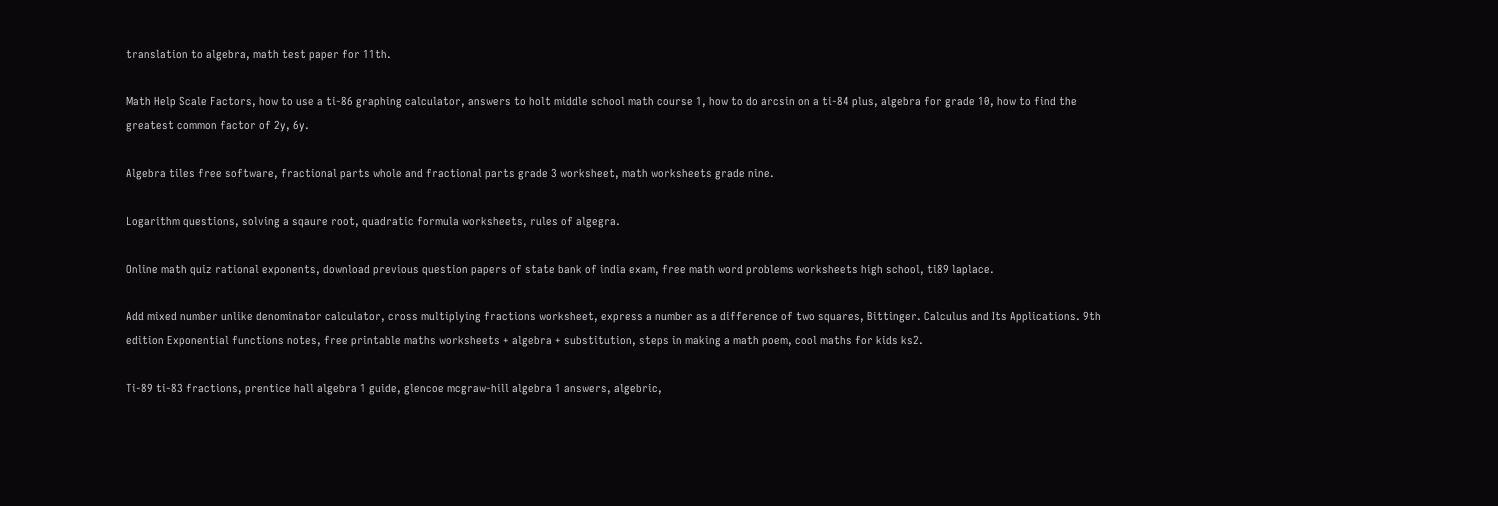translation to algebra, math test paper for 11th.

Math Help Scale Factors, how to use a ti-86 graphing calculator, answers to holt middle school math course 1, how to do arcsin on a ti-84 plus, algebra for grade 10, how to find the greatest common factor of 2y, 6y.

Algebra tiles free software, fractional parts whole and fractional parts grade 3 worksheet, math worksheets grade nine.

Logarithm questions, solving a sqaure root, quadratic formula worksheets, rules of algegra.

Online math quiz rational exponents, download previous question papers of state bank of india exam, free math word problems worksheets high school, ti89 laplace.

Add mixed number unlike denominator calculator, cross multiplying fractions worksheet, express a number as a difference of two squares, Bittinger. Calculus and Its Applications. 9th edition Exponential functions notes, free printable maths worksheets + algebra + substitution, steps in making a math poem, cool maths for kids ks2.

Ti-89 ti-83 fractions, prentice hall algebra 1 guide, glencoe mcgraw-hill algebra 1 answers, algebric,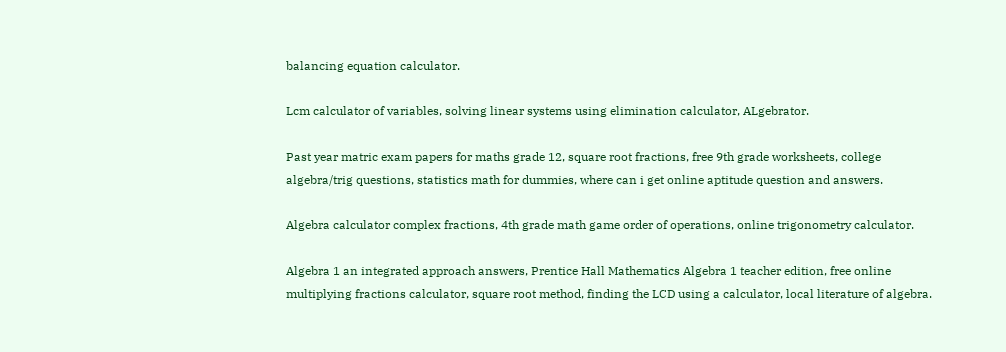balancing equation calculator.

Lcm calculator of variables, solving linear systems using elimination calculator, ALgebrator.

Past year matric exam papers for maths grade 12, square root fractions, free 9th grade worksheets, college algebra/trig questions, statistics math for dummies, where can i get online aptitude question and answers.

Algebra calculator complex fractions, 4th grade math game order of operations, online trigonometry calculator.

Algebra 1 an integrated approach answers, Prentice Hall Mathematics Algebra 1 teacher edition, free online multiplying fractions calculator, square root method, finding the LCD using a calculator, local literature of algebra.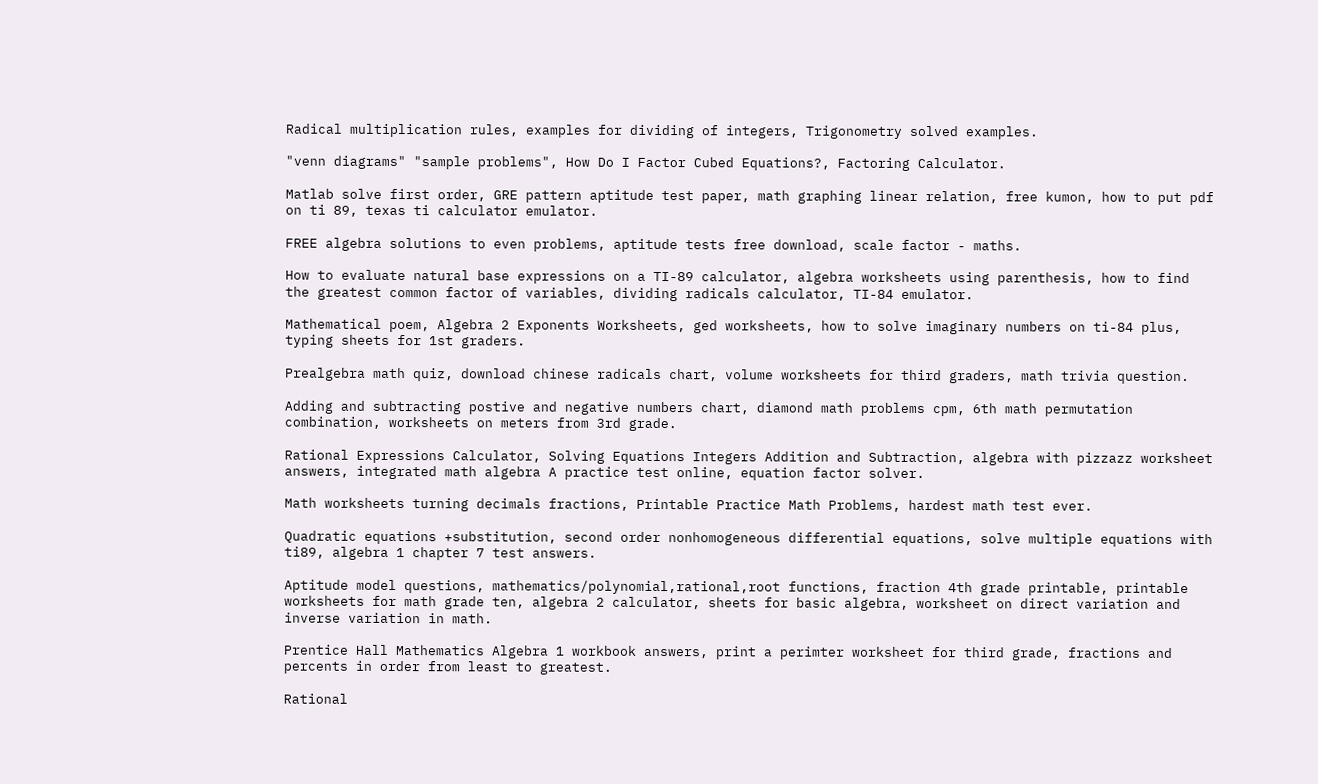Radical multiplication rules, examples for dividing of integers, Trigonometry solved examples.

"venn diagrams" "sample problems", How Do I Factor Cubed Equations?, Factoring Calculator.

Matlab solve first order, GRE pattern aptitude test paper, math graphing linear relation, free kumon, how to put pdf on ti 89, texas ti calculator emulator.

FREE algebra solutions to even problems, aptitude tests free download, scale factor - maths.

How to evaluate natural base expressions on a TI-89 calculator, algebra worksheets using parenthesis, how to find the greatest common factor of variables, dividing radicals calculator, TI-84 emulator.

Mathematical poem, Algebra 2 Exponents Worksheets, ged worksheets, how to solve imaginary numbers on ti-84 plus, typing sheets for 1st graders.

Prealgebra math quiz, download chinese radicals chart, volume worksheets for third graders, math trivia question.

Adding and subtracting postive and negative numbers chart, diamond math problems cpm, 6th math permutation combination, worksheets on meters from 3rd grade.

Rational Expressions Calculator, Solving Equations Integers Addition and Subtraction, algebra with pizzazz worksheet answers, integrated math algebra A practice test online, equation factor solver.

Math worksheets turning decimals fractions, Printable Practice Math Problems, hardest math test ever.

Quadratic equations +substitution, second order nonhomogeneous differential equations, solve multiple equations with ti89, algebra 1 chapter 7 test answers.

Aptitude model questions, mathematics/polynomial,rational,root functions, fraction 4th grade printable, printable worksheets for math grade ten, algebra 2 calculator, sheets for basic algebra, worksheet on direct variation and inverse variation in math.

Prentice Hall Mathematics Algebra 1 workbook answers, print a perimter worksheet for third grade, fractions and percents in order from least to greatest.

Rational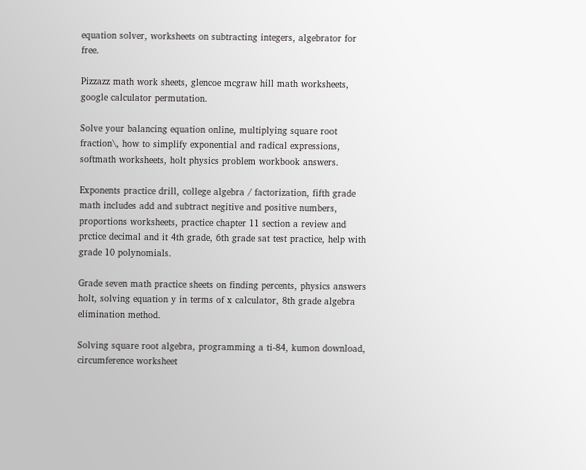equation solver, worksheets on subtracting integers, algebrator for free.

Pizzazz math work sheets, glencoe mcgraw hill math worksheets, google calculator permutation.

Solve your balancing equation online, multiplying square root fraction\, how to simplify exponential and radical expressions, softmath worksheets, holt physics problem workbook answers.

Exponents practice drill, college algebra / factorization, fifth grade math includes add and subtract negitive and positive numbers, proportions worksheets, practice chapter 11 section a review and prctice decimal and it 4th grade, 6th grade sat test practice, help with grade 10 polynomials.

Grade seven math practice sheets on finding percents, physics answers holt, solving equation y in terms of x calculator, 8th grade algebra elimination method.

Solving square root algebra, programming a ti-84, kumon download, circumference worksheet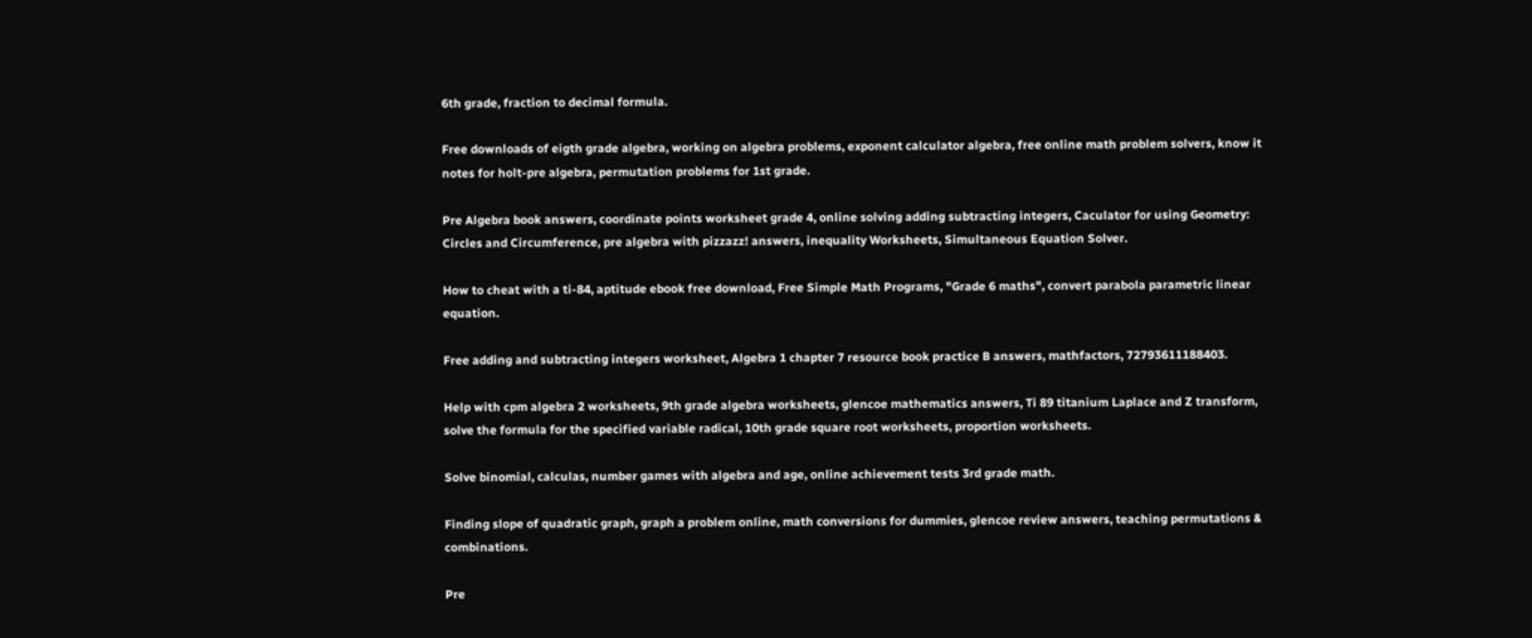6th grade, fraction to decimal formula.

Free downloads of eigth grade algebra, working on algebra problems, exponent calculator algebra, free online math problem solvers, know it notes for holt-pre algebra, permutation problems for 1st grade.

Pre Algebra book answers, coordinate points worksheet grade 4, online solving adding subtracting integers, Caculator for using Geometry: Circles and Circumference, pre algebra with pizzazz! answers, inequality Worksheets, Simultaneous Equation Solver.

How to cheat with a ti-84, aptitude ebook free download, Free Simple Math Programs, "Grade 6 maths", convert parabola parametric linear equation.

Free adding and subtracting integers worksheet, Algebra 1 chapter 7 resource book practice B answers, mathfactors, 72793611188403.

Help with cpm algebra 2 worksheets, 9th grade algebra worksheets, glencoe mathematics answers, Ti 89 titanium Laplace and Z transform, solve the formula for the specified variable radical, 10th grade square root worksheets, proportion worksheets.

Solve binomial, calculas, number games with algebra and age, online achievement tests 3rd grade math.

Finding slope of quadratic graph, graph a problem online, math conversions for dummies, glencoe review answers, teaching permutations & combinations.

Pre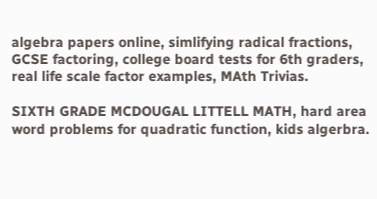algebra papers online, simlifying radical fractions, GCSE factoring, college board tests for 6th graders, real life scale factor examples, MAth Trivias.

SIXTH GRADE MCDOUGAL LITTELL MATH, hard area word problems for quadratic function, kids algerbra.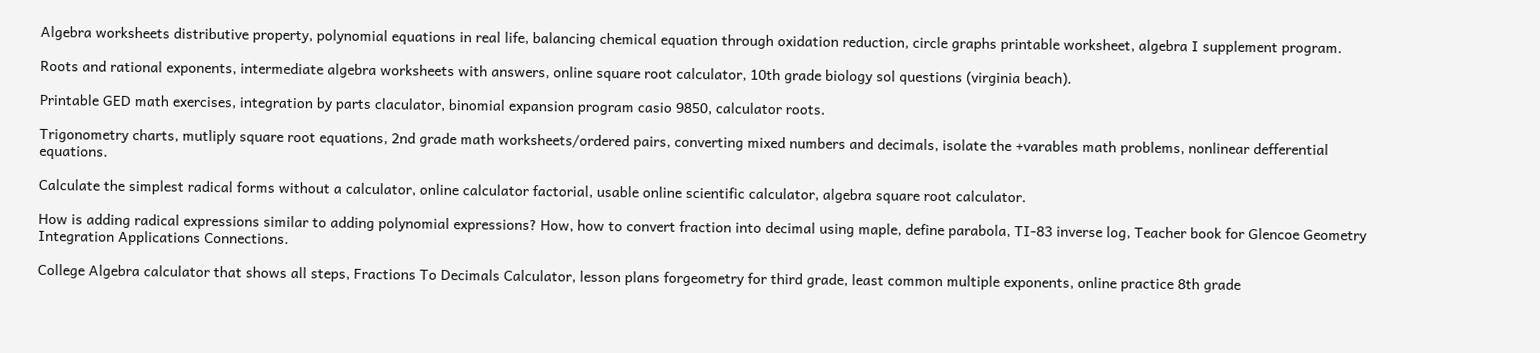Algebra worksheets distributive property, polynomial equations in real life, balancing chemical equation through oxidation reduction, circle graphs printable worksheet, algebra I supplement program.

Roots and rational exponents, intermediate algebra worksheets with answers, online square root calculator, 10th grade biology sol questions (virginia beach).

Printable GED math exercises, integration by parts claculator, binomial expansion program casio 9850, calculator roots.

Trigonometry charts, mutliply square root equations, 2nd grade math worksheets/ordered pairs, converting mixed numbers and decimals, isolate the +varables math problems, nonlinear defferential equations.

Calculate the simplest radical forms without a calculator, online calculator factorial, usable online scientific calculator, algebra square root calculator.

How is adding radical expressions similar to adding polynomial expressions? How, how to convert fraction into decimal using maple, define parabola, TI-83 inverse log, Teacher book for Glencoe Geometry Integration Applications Connections.

College Algebra calculator that shows all steps, Fractions To Decimals Calculator, lesson plans forgeometry for third grade, least common multiple exponents, online practice 8th grade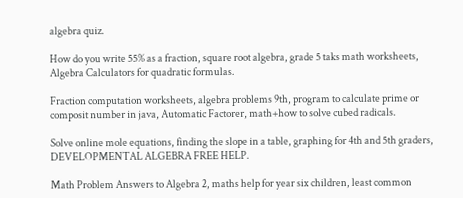algebra quiz.

How do you write 55% as a fraction, square root algebra, grade 5 taks math worksheets, Algebra Calculators for quadratic formulas.

Fraction computation worksheets, algebra problems 9th, program to calculate prime or composit number in java, Automatic Factorer, math+how to solve cubed radicals.

Solve online mole equations, finding the slope in a table, graphing for 4th and 5th graders, DEVELOPMENTAL ALGEBRA FREE HELP.

Math Problem Answers to Algebra 2, maths help for year six children, least common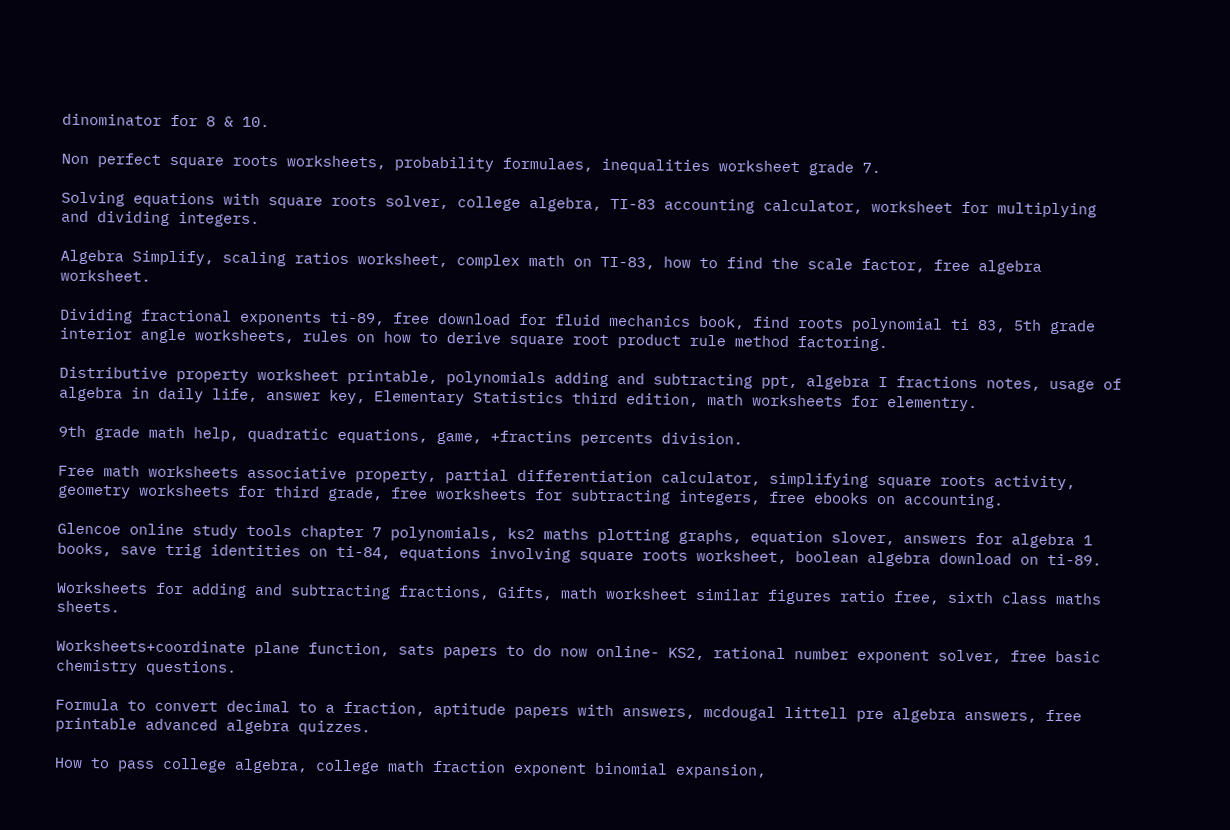dinominator for 8 & 10.

Non perfect square roots worksheets, probability formulaes, inequalities worksheet grade 7.

Solving equations with square roots solver, college algebra, TI-83 accounting calculator, worksheet for multiplying and dividing integers.

Algebra Simplify, scaling ratios worksheet, complex math on TI-83, how to find the scale factor, free algebra worksheet.

Dividing fractional exponents ti-89, free download for fluid mechanics book, find roots polynomial ti 83, 5th grade interior angle worksheets, rules on how to derive square root product rule method factoring.

Distributive property worksheet printable, polynomials adding and subtracting ppt, algebra I fractions notes, usage of algebra in daily life, answer key, Elementary Statistics third edition, math worksheets for elementry.

9th grade math help, quadratic equations, game, +fractins percents division.

Free math worksheets associative property, partial differentiation calculator, simplifying square roots activity, geometry worksheets for third grade, free worksheets for subtracting integers, free ebooks on accounting.

Glencoe online study tools chapter 7 polynomials, ks2 maths plotting graphs, equation slover, answers for algebra 1 books, save trig identities on ti-84, equations involving square roots worksheet, boolean algebra download on ti-89.

Worksheets for adding and subtracting fractions, Gifts, math worksheet similar figures ratio free, sixth class maths sheets.

Worksheets+coordinate plane function, sats papers to do now online- KS2, rational number exponent solver, free basic chemistry questions.

Formula to convert decimal to a fraction, aptitude papers with answers, mcdougal littell pre algebra answers, free printable advanced algebra quizzes.

How to pass college algebra, college math fraction exponent binomial expansion,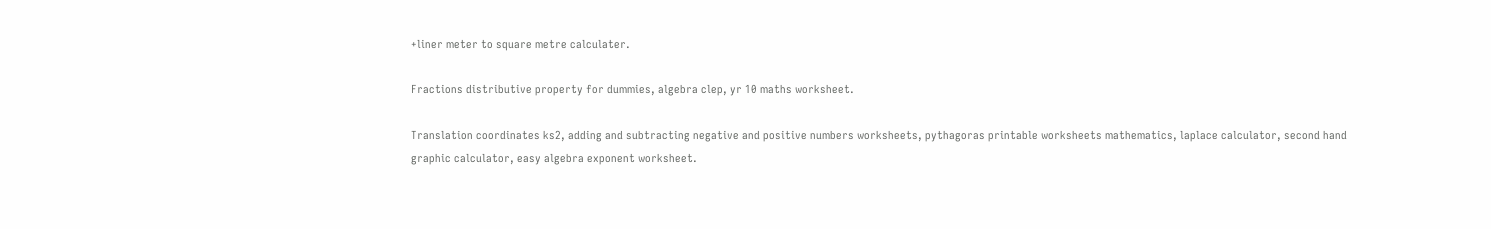+liner meter to square metre calculater.

Fractions distributive property for dummies, algebra clep, yr 10 maths worksheet.

Translation coordinates ks2, adding and subtracting negative and positive numbers worksheets, pythagoras printable worksheets mathematics, laplace calculator, second hand graphic calculator, easy algebra exponent worksheet.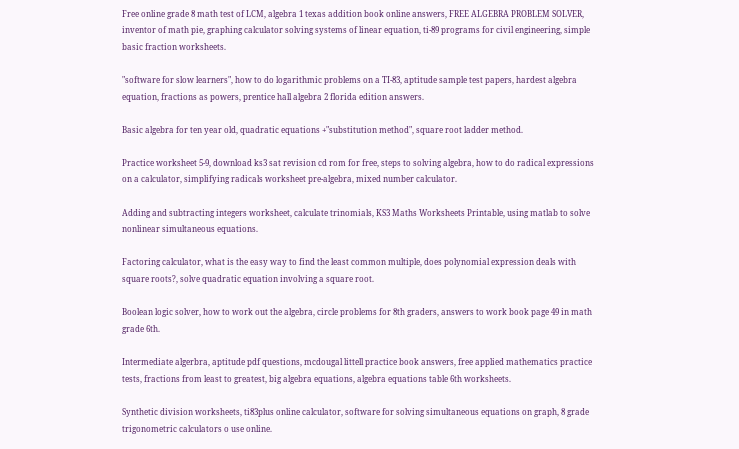Free online grade 8 math test of LCM, algebra 1 texas addition book online answers, FREE ALGEBRA PROBLEM SOLVER, inventor of math pie, graphing calculator solving systems of linear equation, ti-89 programs for civil engineering, simple basic fraction worksheets.

"software for slow learners", how to do logarithmic problems on a TI-83, aptitude sample test papers, hardest algebra equation, fractions as powers, prentice hall algebra 2 florida edition answers.

Basic algebra for ten year old, quadratic equations +"substitution method", square root ladder method.

Practice worksheet 5-9, download ks3 sat revision cd rom for free, steps to solving algebra, how to do radical expressions on a calculator, simplifying radicals worksheet pre-algebra, mixed number calculator.

Adding and subtracting integers worksheet, calculate trinomials, KS3 Maths Worksheets Printable, using matlab to solve nonlinear simultaneous equations.

Factoring calculator, what is the easy way to find the least common multiple, does polynomial expression deals with square roots?, solve quadratic equation involving a square root.

Boolean logic solver, how to work out the algebra, circle problems for 8th graders, answers to work book page 49 in math grade 6th.

Intermediate algerbra, aptitude pdf questions, mcdougal littell practice book answers, free applied mathematics practice tests, fractions from least to greatest, big algebra equations, algebra equations table 6th worksheets.

Synthetic division worksheets, ti83plus online calculator, software for solving simultaneous equations on graph, 8 grade trigonometric calculators o use online.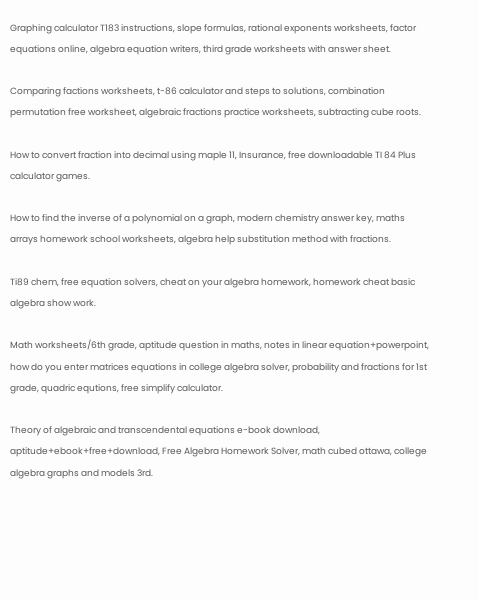Graphing calculator T183 instructions, slope formulas, rational exponents worksheets, factor equations online, algebra equation writers, third grade worksheets with answer sheet.

Comparing factions worksheets, t-86 calculator and steps to solutions, combination permutation free worksheet, algebraic fractions practice worksheets, subtracting cube roots.

How to convert fraction into decimal using maple 11, Insurance, free downloadable TI 84 Plus calculator games.

How to find the inverse of a polynomial on a graph, modern chemistry answer key, maths arrays homework school worksheets, algebra help substitution method with fractions.

Ti89 chem, free equation solvers, cheat on your algebra homework, homework cheat basic algebra show work.

Math worksheets/6th grade, aptitude question in maths, notes in linear equation+powerpoint, how do you enter matrices equations in college algebra solver, probability and fractions for 1st grade, quadric equtions, free simplify calculator.

Theory of algebraic and transcendental equations e-book download, aptitude+ebook+free+download, Free Algebra Homework Solver, math cubed ottawa, college algebra graphs and models 3rd.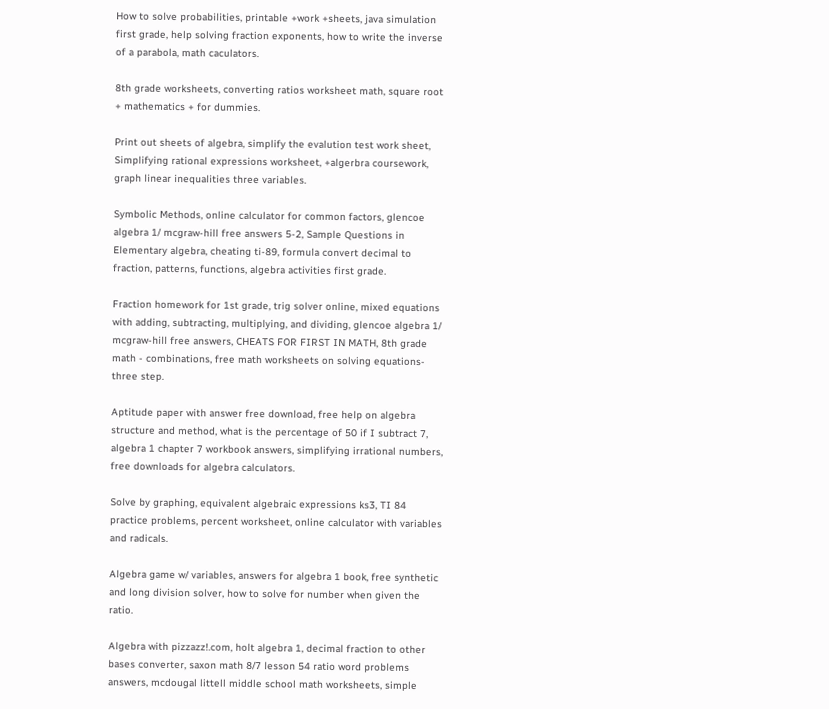How to solve probabilities, printable +work +sheets, java simulation first grade, help solving fraction exponents, how to write the inverse of a parabola, math caculators.

8th grade worksheets, converting ratios worksheet math, square root + mathematics + for dummies.

Print out sheets of algebra, simplify the evalution test work sheet, Simplifying rational expressions worksheet, +algerbra coursework, graph linear inequalities three variables.

Symbolic Methods, online calculator for common factors, glencoe algebra 1/ mcgraw-hill free answers 5-2, Sample Questions in Elementary algebra, cheating ti-89, formula convert decimal to fraction, patterns, functions, algebra activities first grade.

Fraction homework for 1st grade, trig solver online, mixed equations with adding, subtracting, multiplying, and dividing, glencoe algebra 1/ mcgraw-hill free answers, CHEATS FOR FIRST IN MATH, 8th grade math - combinations, free math worksheets on solving equations-three step.

Aptitude paper with answer free download, free help on algebra structure and method, what is the percentage of 50 if I subtract 7, algebra 1 chapter 7 workbook answers, simplifying irrational numbers, free downloads for algebra calculators.

Solve by graphing, equivalent algebraic expressions ks3, TI 84 practice problems, percent worksheet, online calculator with variables and radicals.

Algebra game w/ variables, answers for algebra 1 book, free synthetic and long division solver, how to solve for number when given the ratio.

Algebra with pizzazz!.com, holt algebra 1, decimal fraction to other bases converter, saxon math 8/7 lesson 54 ratio word problems answers, mcdougal littell middle school math worksheets, simple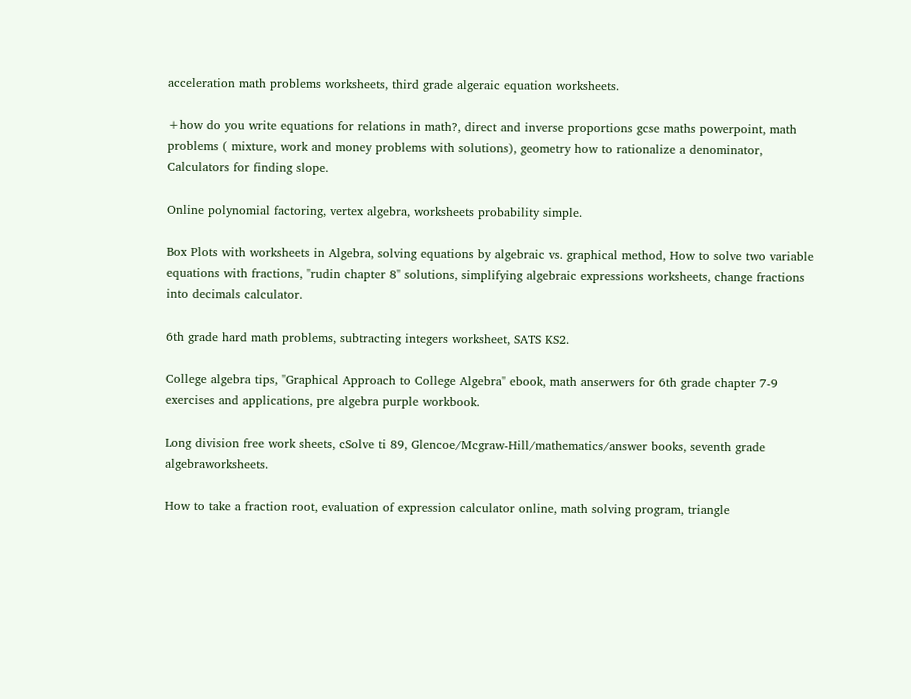acceleration math problems worksheets, third grade algeraic equation worksheets.

+how do you write equations for relations in math?, direct and inverse proportions gcse maths powerpoint, math problems ( mixture, work and money problems with solutions), geometry how to rationalize a denominator, Calculators for finding slope.

Online polynomial factoring, vertex algebra, worksheets probability simple.

Box Plots with worksheets in Algebra, solving equations by algebraic vs. graphical method, How to solve two variable equations with fractions, "rudin chapter 8" solutions, simplifying algebraic expressions worksheets, change fractions into decimals calculator.

6th grade hard math problems, subtracting integers worksheet, SATS KS2.

College algebra tips, "Graphical Approach to College Algebra" ebook, math anserwers for 6th grade chapter 7-9 exercises and applications, pre algebra purple workbook.

Long division free work sheets, cSolve ti 89, Glencoe/Mcgraw-Hill/mathematics/answer books, seventh grade algebraworksheets.

How to take a fraction root, evaluation of expression calculator online, math solving program, triangle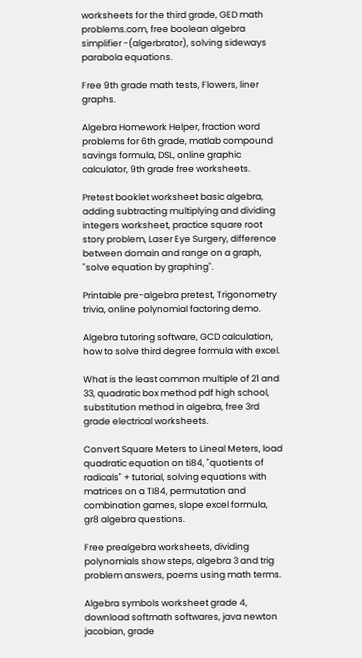worksheets for the third grade, GED math problems.com, free boolean algebra simplifier -(algerbrator), solving sideways parabola equations.

Free 9th grade math tests, Flowers, liner graphs.

Algebra Homework Helper, fraction word problems for 6th grade, matlab compound savings formula, DSL, online graphic calculator, 9th grade free worksheets.

Pretest booklet worksheet basic algebra, adding subtracting multiplying and dividing integers worksheet, practice square root story problem, Laser Eye Surgery, difference between domain and range on a graph, "solve equation by graphing".

Printable pre-algebra pretest, Trigonometry trivia, online polynomial factoring demo.

Algebra tutoring software, GCD calculation, how to solve third degree formula with excel.

What is the least common multiple of 21 and 33, quadratic box method pdf high school, substitution method in algebra, free 3rd grade electrical worksheets.

Convert Square Meters to Lineal Meters, load quadratic equation on ti84, "quotients of radicals" + tutorial, solving equations with matrices on a TI84, permutation and combination games, slope excel formula, gr8 algebra questions.

Free prealgebra worksheets, dividing polynomials show steps, algebra 3 and trig problem answers, poems using math terms.

Algebra symbols worksheet grade 4, download softmath softwares, java newton jacobian, grade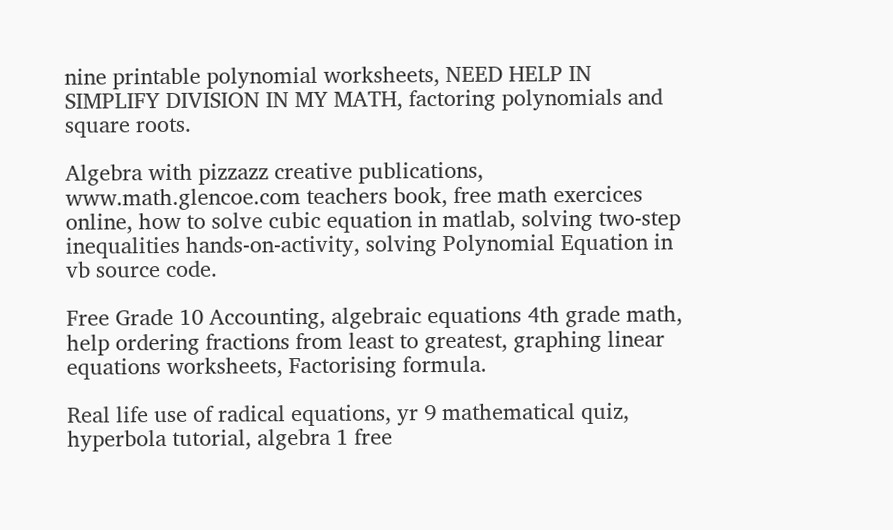nine printable polynomial worksheets, NEED HELP IN SIMPLIFY DIVISION IN MY MATH, factoring polynomials and square roots.

Algebra with pizzazz creative publications, www.math.glencoe.com teachers book, free math exercices online, how to solve cubic equation in matlab, solving two-step inequalities hands-on-activity, solving Polynomial Equation in vb source code.

Free Grade 10 Accounting, algebraic equations 4th grade math, help ordering fractions from least to greatest, graphing linear equations worksheets, Factorising formula.

Real life use of radical equations, yr 9 mathematical quiz, hyperbola tutorial, algebra 1 free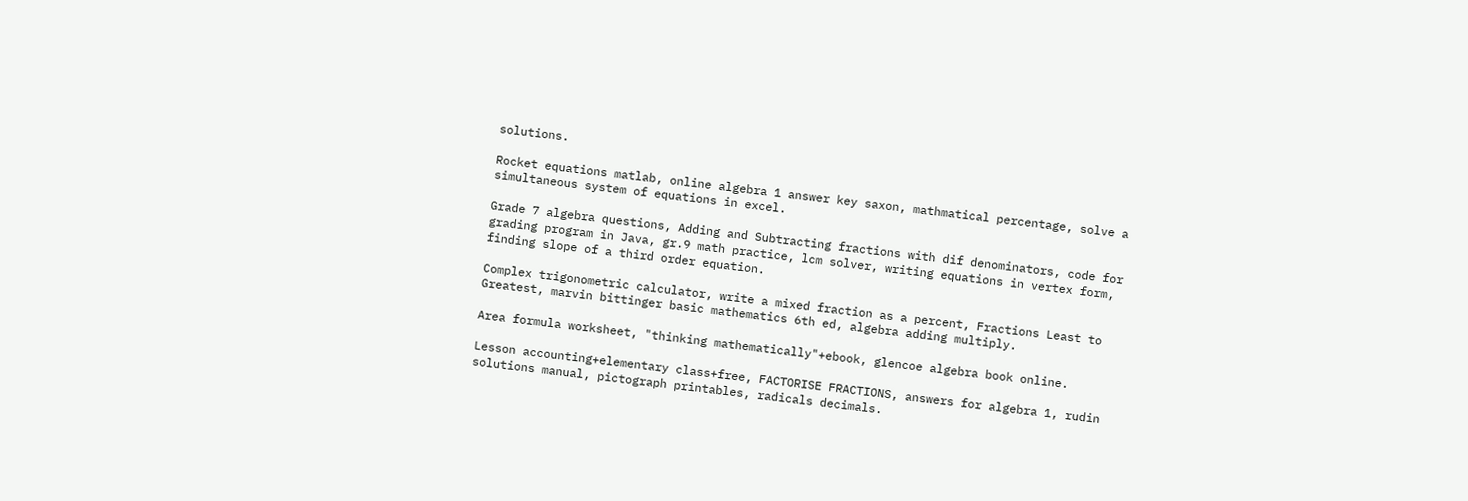solutions.

Rocket equations matlab, online algebra 1 answer key saxon, mathmatical percentage, solve a simultaneous system of equations in excel.

Grade 7 algebra questions, Adding and Subtracting fractions with dif denominators, code for grading program in Java, gr.9 math practice, lcm solver, writing equations in vertex form, finding slope of a third order equation.

Complex trigonometric calculator, write a mixed fraction as a percent, Fractions Least to Greatest, marvin bittinger basic mathematics 6th ed, algebra adding multiply.

Area formula worksheet, "thinking mathematically"+ebook, glencoe algebra book online.

Lesson accounting+elementary class+free, FACTORISE FRACTIONS, answers for algebra 1, rudin solutions manual, pictograph printables, radicals decimals.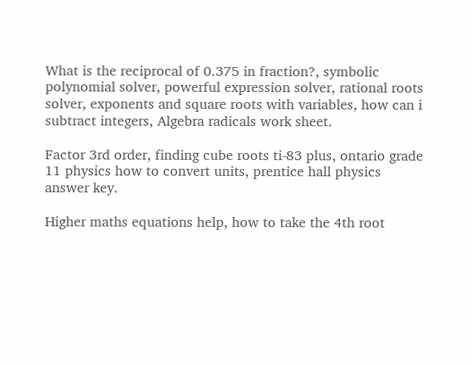What is the reciprocal of 0.375 in fraction?, symbolic polynomial solver, powerful expression solver, rational roots solver, exponents and square roots with variables, how can i subtract integers, Algebra radicals work sheet.

Factor 3rd order, finding cube roots ti-83 plus, ontario grade 11 physics how to convert units, prentice hall physics answer key.

Higher maths equations help, how to take the 4th root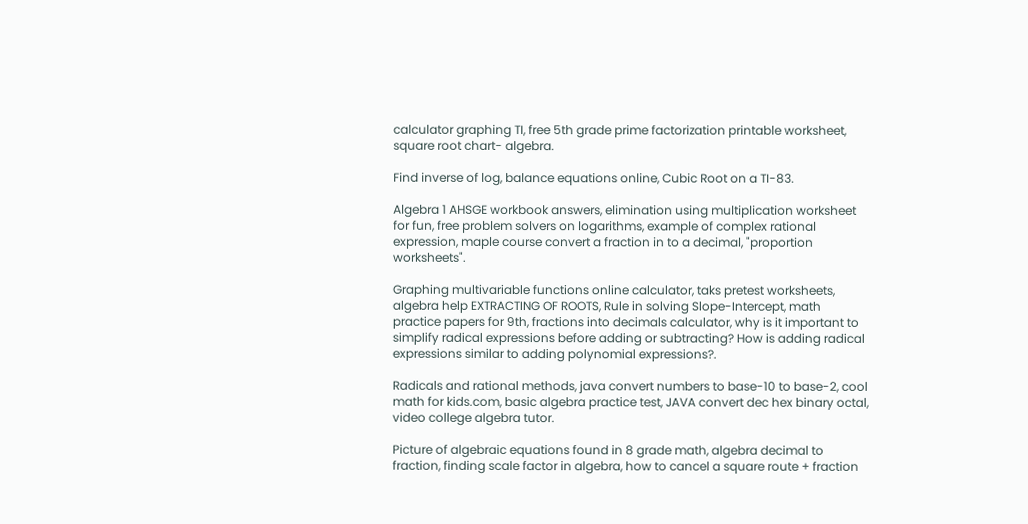calculator graphing TI, free 5th grade prime factorization printable worksheet, square root chart- algebra.

Find inverse of log, balance equations online, Cubic Root on a TI-83.

Algebra 1 AHSGE workbook answers, elimination using multiplication worksheet for fun, free problem solvers on logarithms, example of complex rational expression, maple course convert a fraction in to a decimal, "proportion worksheets".

Graphing multivariable functions online calculator, taks pretest worksheets, algebra help EXTRACTING OF ROOTS, Rule in solving Slope-Intercept, math practice papers for 9th, fractions into decimals calculator, why is it important to simplify radical expressions before adding or subtracting? How is adding radical expressions similar to adding polynomial expressions?.

Radicals and rational methods, java convert numbers to base-10 to base-2, cool math for kids.com, basic algebra practice test, JAVA convert dec hex binary octal, video college algebra tutor.

Picture of algebraic equations found in 8 grade math, algebra decimal to fraction, finding scale factor in algebra, how to cancel a square route + fraction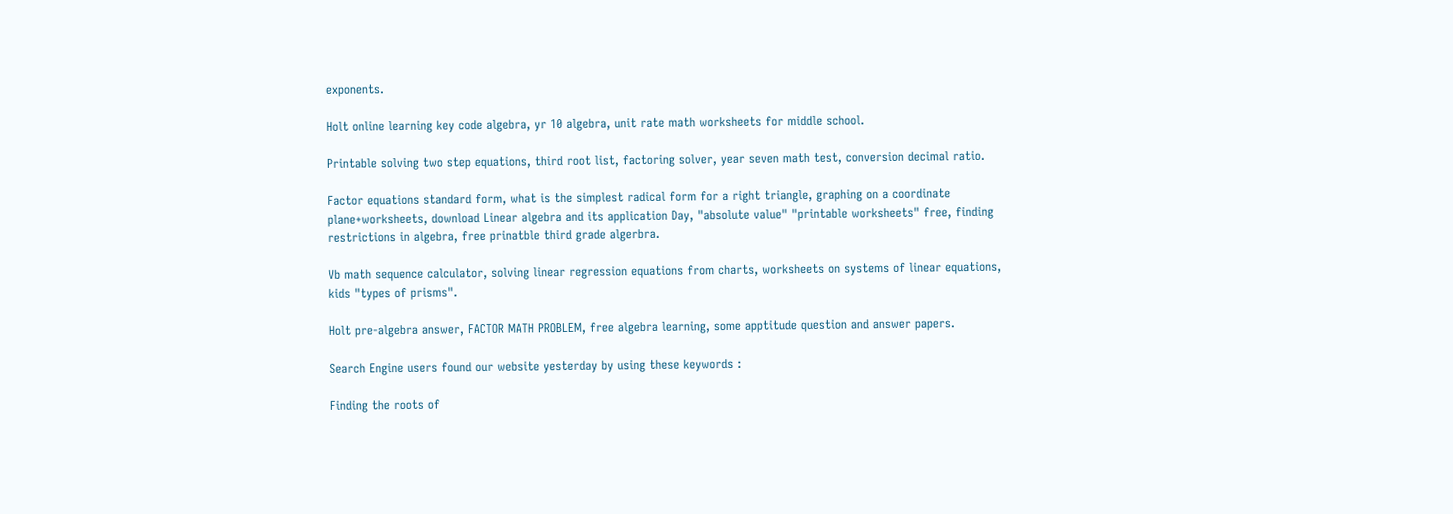exponents.

Holt online learning key code algebra, yr 10 algebra, unit rate math worksheets for middle school.

Printable solving two step equations, third root list, factoring solver, year seven math test, conversion decimal ratio.

Factor equations standard form, what is the simplest radical form for a right triangle, graphing on a coordinate plane+worksheets, download Linear algebra and its application Day, "absolute value" "printable worksheets" free, finding restrictions in algebra, free prinatble third grade algerbra.

Vb math sequence calculator, solving linear regression equations from charts, worksheets on systems of linear equations, kids "types of prisms".

Holt pre-algebra answer, FACTOR MATH PROBLEM, free algebra learning, some apptitude question and answer papers.

Search Engine users found our website yesterday by using these keywords :

Finding the roots of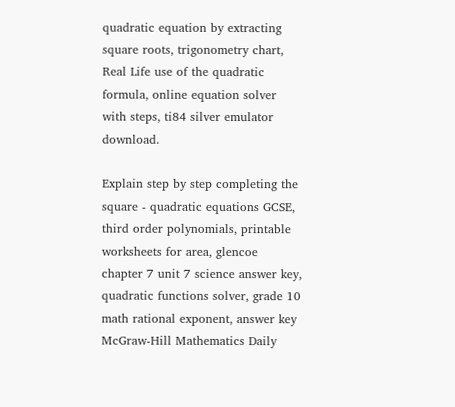quadratic equation by extracting square roots, trigonometry chart, Real Life use of the quadratic formula, online equation solver with steps, ti84 silver emulator download.

Explain step by step completing the square - quadratic equations GCSE, third order polynomials, printable worksheets for area, glencoe chapter 7 unit 7 science answer key, quadratic functions solver, grade 10 math rational exponent, answer key McGraw-Hill Mathematics Daily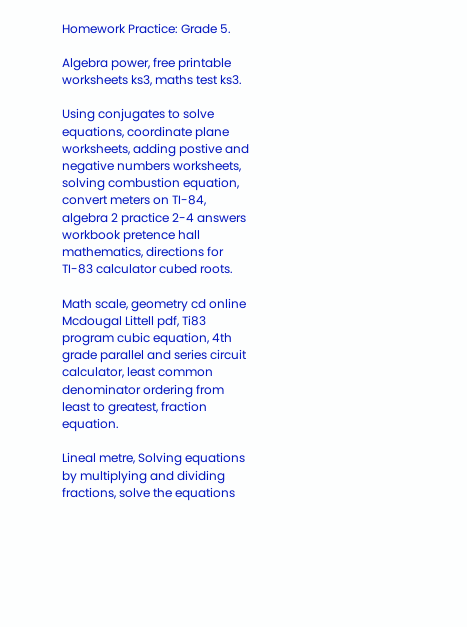Homework Practice: Grade 5.

Algebra power, free printable worksheets ks3, maths test ks3.

Using conjugates to solve equations, coordinate plane worksheets, adding postive and negative numbers worksheets, solving combustion equation, convert meters on TI-84, algebra 2 practice 2-4 answers workbook pretence hall mathematics, directions for TI-83 calculator cubed roots.

Math scale, geometry cd online Mcdougal Littell pdf, Ti83 program cubic equation, 4th grade parallel and series circuit calculator, least common denominator ordering from least to greatest, fraction equation.

Lineal metre, Solving equations by multiplying and dividing fractions, solve the equations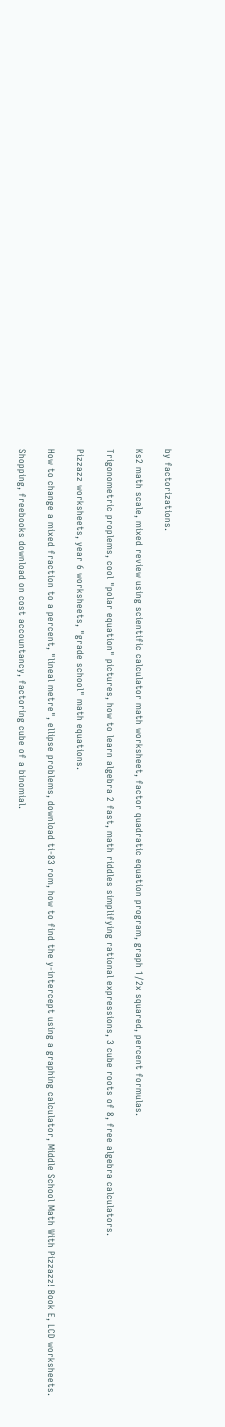by factorizations.

Ks2 math scale, mixed review using scientific calculator math worksheet, factor quadratic equation program, graph 1/2x squared, percent formulas.

Trigonometric proplems, cool "polar equation" pictures, how to learn algebra 2 fast, math riddles simplifying rational expressions, 3 cube roots of 8, free algebra calculators.

Pizzazz worksheets, year 6 worksheets, "grade school" math equations.

How to change a mixed fraction to a percent, "lineal metre", ellipse problems, download ti-83 rom, how to find the y-intercept using a graphing calculator, Middle School Math With Pizzazz! Book E, LCD worksheets.

Shopping, freebooks download on cost accountancy, factoring cube of a binomial.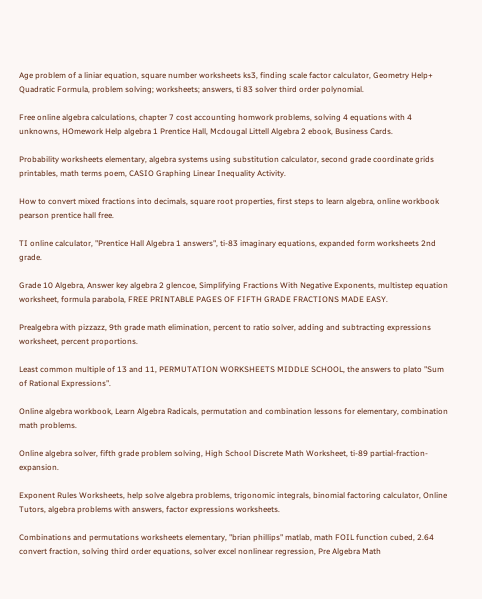Age problem of a liniar equation, square number worksheets ks3, finding scale factor calculator, Geometry Help+ Quadratic Formula, problem solving; worksheets; answers, ti 83 solver third order polynomial.

Free online algebra calculations, chapter 7 cost accounting homwork problems, solving 4 equations with 4 unknowns, HOmework Help algebra 1 Prentice Hall, Mcdougal Littell Algebra 2 ebook, Business Cards.

Probability worksheets elementary, algebra systems using substitution calculator, second grade coordinate grids printables, math terms poem, CASIO Graphing Linear Inequality Activity.

How to convert mixed fractions into decimals, square root properties, first steps to learn algebra, online workbook pearson prentice hall free.

TI online calculator, "Prentice Hall Algebra 1 answers", ti-83 imaginary equations, expanded form worksheets 2nd grade.

Grade 10 Algebra, Answer key algebra 2 glencoe, Simplifying Fractions With Negative Exponents, multistep equation worksheet, formula parabola, FREE PRINTABLE PAGES OF FIFTH GRADE FRACTIONS MADE EASY.

Prealgebra with pizzazz, 9th grade math elimination, percent to ratio solver, adding and subtracting expressions worksheet, percent proportions.

Least common multiple of 13 and 11, PERMUTATION WORKSHEETS MIDDLE SCHOOL, the answers to plato "Sum of Rational Expressions".

Online algebra workbook, Learn Algebra Radicals, permutation and combination lessons for elementary, combination math problems.

Online algebra solver, fifth grade problem solving, High School Discrete Math Worksheet, ti-89 partial-fraction-expansion.

Exponent Rules Worksheets, help solve algebra problems, trigonomic integrals, binomial factoring calculator, Online Tutors, algebra problems with answers, factor expressions worksheets.

Combinations and permutations worksheets elementary, "brian phillips" matlab, math FOIL function cubed, 2.64 convert fraction, solving third order equations, solver excel nonlinear regression, Pre Algebra Math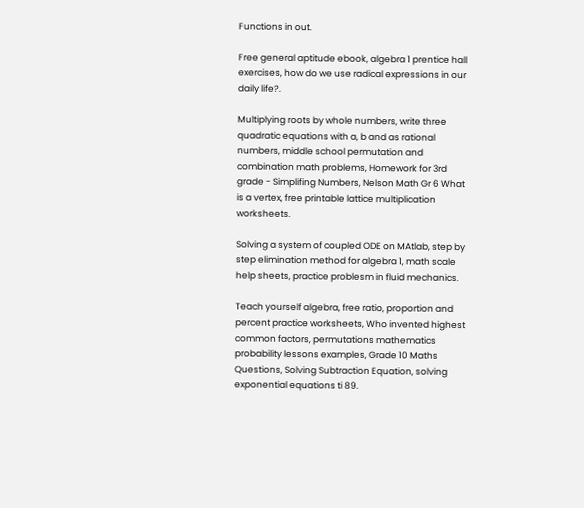Functions in out.

Free general aptitude ebook, algebra 1 prentice hall exercises, how do we use radical expressions in our daily life?.

Multiplying roots by whole numbers, write three quadratic equations with a, b and as rational numbers, middle school permutation and combination math problems, Homework for 3rd grade - Simplifing Numbers, Nelson Math Gr 6 What is a vertex, free printable lattice multiplication worksheets.

Solving a system of coupled ODE on MAtlab, step by step elimination method for algebra 1, math scale help sheets, practice problesm in fluid mechanics.

Teach yourself algebra, free ratio, proportion and percent practice worksheets, Who invented highest common factors, permutations mathematics probability lessons examples, Grade 10 Maths Questions, Solving Subtraction Equation, solving exponential equations ti 89.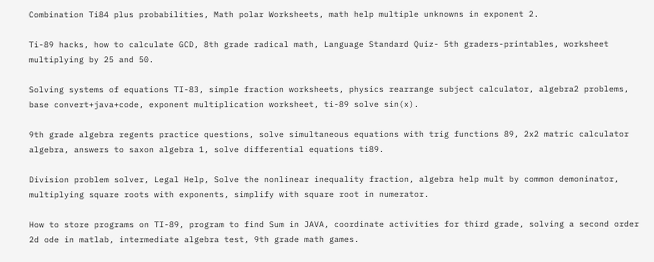Combination Ti84 plus probabilities, Math polar Worksheets, math help multiple unknowns in exponent 2.

Ti-89 hacks, how to calculate GCD, 8th grade radical math, Language Standard Quiz- 5th graders-printables, worksheet multiplying by 25 and 50.

Solving systems of equations TI-83, simple fraction worksheets, physics rearrange subject calculator, algebra2 problems, base convert+java+code, exponent multiplication worksheet, ti-89 solve sin(x).

9th grade algebra regents practice questions, solve simultaneous equations with trig functions 89, 2x2 matric calculator algebra, answers to saxon algebra 1, solve differential equations ti89.

Division problem solver, Legal Help, Solve the nonlinear inequality fraction, algebra help mult by common demoninator, multiplying square roots with exponents, simplify with square root in numerator.

How to store programs on TI-89, program to find Sum in JAVA, coordinate activities for third grade, solving a second order 2d ode in matlab, intermediate algebra test, 9th grade math games.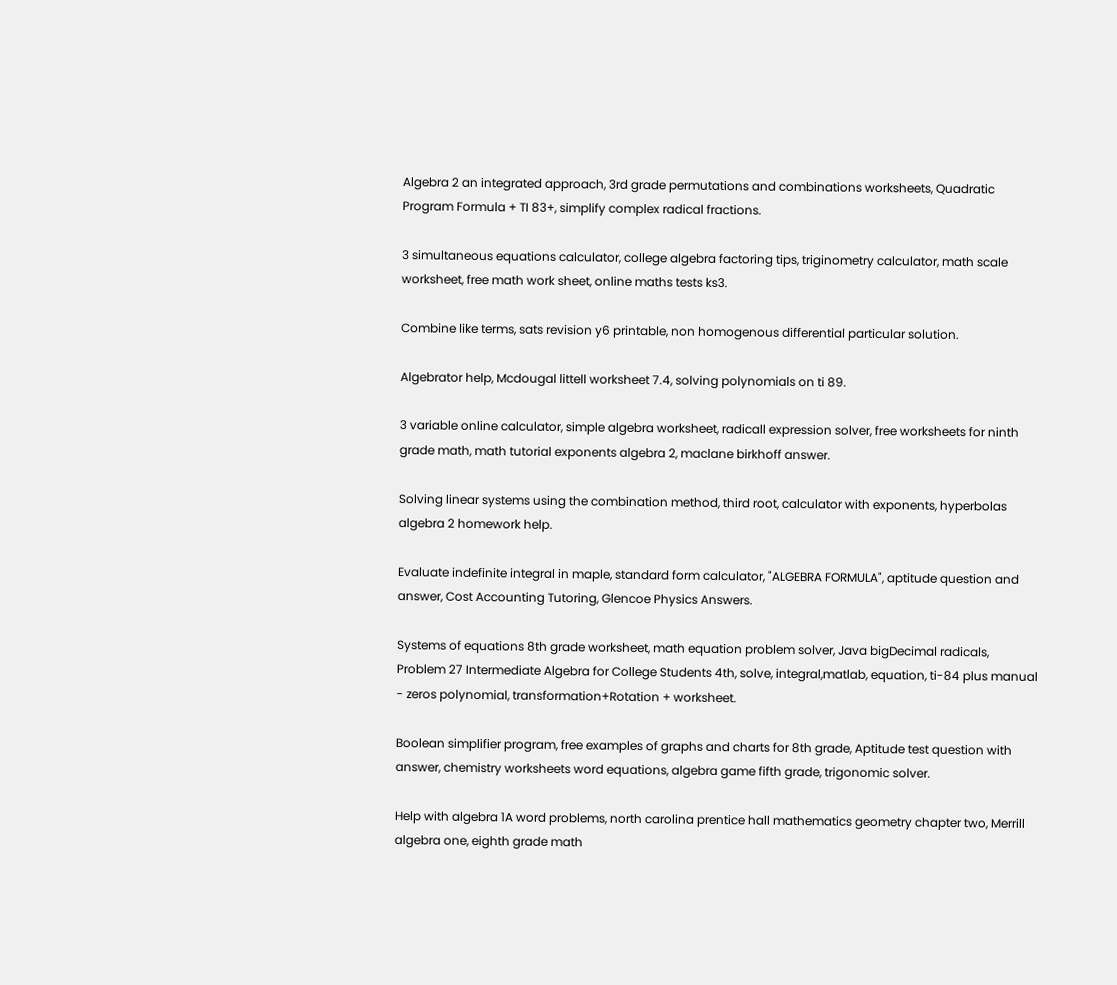Algebra 2 an integrated approach, 3rd grade permutations and combinations worksheets, Quadratic Program Formula + TI 83+, simplify complex radical fractions.

3 simultaneous equations calculator, college algebra factoring tips, triginometry calculator, math scale worksheet, free math work sheet, online maths tests ks3.

Combine like terms, sats revision y6 printable, non homogenous differential particular solution.

Algebrator help, Mcdougal littell worksheet 7.4, solving polynomials on ti 89.

3 variable online calculator, simple algebra worksheet, radicall expression solver, free worksheets for ninth grade math, math tutorial exponents algebra 2, maclane birkhoff answer.

Solving linear systems using the combination method, third root, calculator with exponents, hyperbolas algebra 2 homework help.

Evaluate indefinite integral in maple, standard form calculator, "ALGEBRA FORMULA", aptitude question and answer, Cost Accounting Tutoring, Glencoe Physics Answers.

Systems of equations 8th grade worksheet, math equation problem solver, Java bigDecimal radicals, Problem 27 Intermediate Algebra for College Students 4th, solve, integral,matlab, equation, ti-84 plus manual - zeros polynomial, transformation+Rotation + worksheet.

Boolean simplifier program, free examples of graphs and charts for 8th grade, Aptitude test question with answer, chemistry worksheets word equations, algebra game fifth grade, trigonomic solver.

Help with algebra 1A word problems, north carolina prentice hall mathematics geometry chapter two, Merrill algebra one, eighth grade math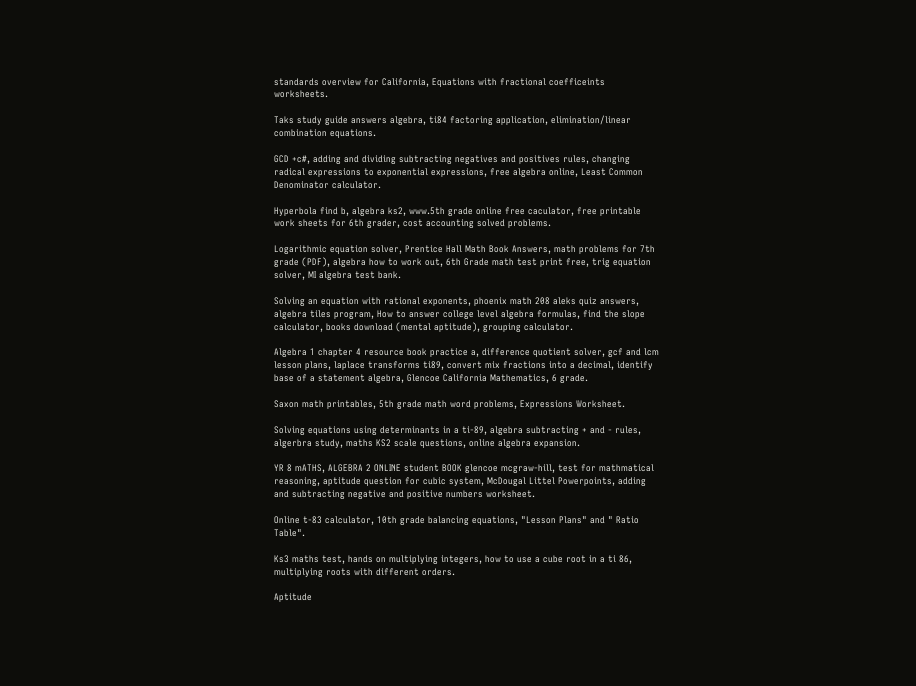standards overview for California, Equations with fractional coefficeints worksheets.

Taks study guide answers algebra, ti84 factoring application, elimination/linear combination equations.

GCD +c#, adding and dividing subtracting negatives and positives rules, changing radical expressions to exponential expressions, free algebra online, Least Common Denominator calculator.

Hyperbola find b, algebra ks2, www.5th grade online free caculator, free printable work sheets for 6th grader, cost accounting solved problems.

Logarithmic equation solver, Prentice Hall Math Book Answers, math problems for 7th grade (PDF), algebra how to work out, 6th Grade math test print free, trig equation solver, MI algebra test bank.

Solving an equation with rational exponents, phoenix math 208 aleks quiz answers, algebra tiles program, How to answer college level algebra formulas, find the slope calculator, books download (mental aptitude), grouping calculator.

Algebra 1 chapter 4 resource book practice a, difference quotient solver, gcf and lcm lesson plans, laplace transforms ti89, convert mix fractions into a decimal, identify base of a statement algebra, Glencoe California Mathematics, 6 grade.

Saxon math printables, 5th grade math word problems, Expressions Worksheet.

Solving equations using determinants in a ti-89, algebra subtracting + and - rules, algerbra study, maths KS2 scale questions, online algebra expansion.

YR 8 mATHS, ALGEBRA 2 ONLINE student BOOK glencoe mcgraw-hill, test for mathmatical reasoning, aptitude question for cubic system, McDougal Littel Powerpoints, adding and subtracting negative and positive numbers worksheet.

Online t-83 calculator, 10th grade balancing equations, "Lesson Plans" and " Ratio Table".

Ks3 maths test, hands on multiplying integers, how to use a cube root in a ti 86, multiplying roots with different orders.

Aptitude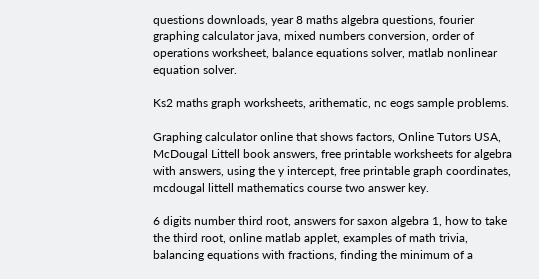questions downloads, year 8 maths algebra questions, fourier graphing calculator java, mixed numbers conversion, order of operations worksheet, balance equations solver, matlab nonlinear equation solver.

Ks2 maths graph worksheets, arithematic, nc eogs sample problems.

Graphing calculator online that shows factors, Online Tutors USA, McDougal Littell book answers, free printable worksheets for algebra with answers, using the y intercept, free printable graph coordinates, mcdougal littell mathematics course two answer key.

6 digits number third root, answers for saxon algebra 1, how to take the third root, online matlab applet, examples of math trivia, balancing equations with fractions, finding the minimum of a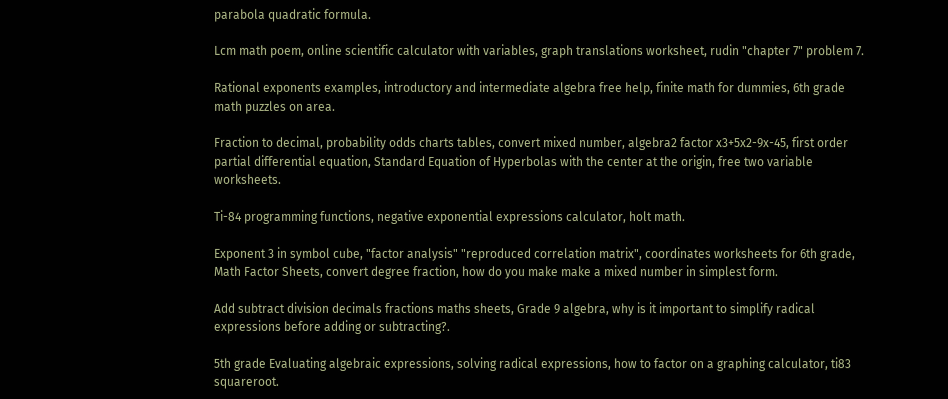parabola quadratic formula.

Lcm math poem, online scientific calculator with variables, graph translations worksheet, rudin "chapter 7" problem 7.

Rational exponents examples, introductory and intermediate algebra free help, finite math for dummies, 6th grade math puzzles on area.

Fraction to decimal, probability odds charts tables, convert mixed number, algebra2 factor x3+5x2-9x-45, first order partial differential equation, Standard Equation of Hyperbolas with the center at the origin, free two variable worksheets.

Ti-84 programming functions, negative exponential expressions calculator, holt math.

Exponent 3 in symbol cube, "factor analysis" "reproduced correlation matrix", coordinates worksheets for 6th grade, Math Factor Sheets, convert degree fraction, how do you make make a mixed number in simplest form.

Add subtract division decimals fractions maths sheets, Grade 9 algebra, why is it important to simplify radical expressions before adding or subtracting?.

5th grade Evaluating algebraic expressions, solving radical expressions, how to factor on a graphing calculator, ti83 squareroot.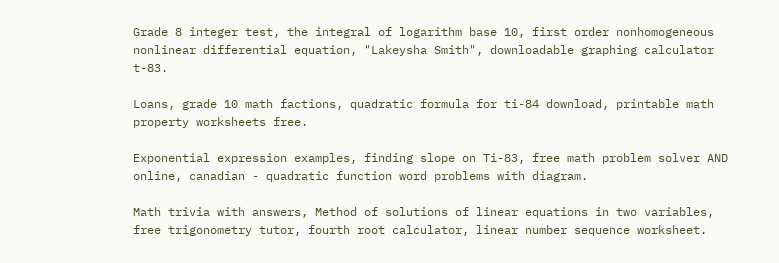Grade 8 integer test, the integral of logarithm base 10, first order nonhomogeneous nonlinear differential equation, "Lakeysha Smith", downloadable graphing calculator t-83.

Loans, grade 10 math factions, quadratic formula for ti-84 download, printable math property worksheets free.

Exponential expression examples, finding slope on Ti-83, free math problem solver AND online, canadian - quadratic function word problems with diagram.

Math trivia with answers, Method of solutions of linear equations in two variables, free trigonometry tutor, fourth root calculator, linear number sequence worksheet.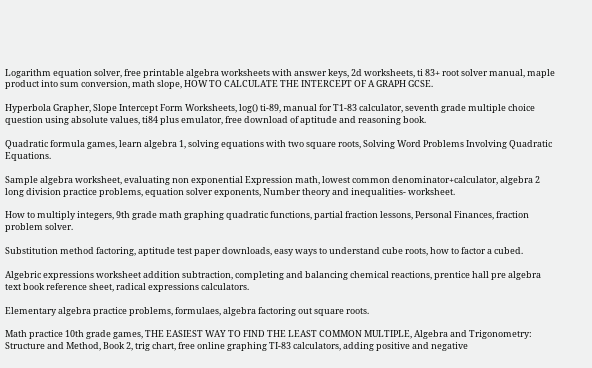Logarithm equation solver, free printable algebra worksheets with answer keys, 2d worksheets, ti 83+ root solver manual, maple product into sum conversion, math slope, HOW TO CALCULATE THE INTERCEPT OF A GRAPH GCSE.

Hyperbola Grapher, Slope Intercept Form Worksheets, log() ti-89, manual for T1-83 calculator, seventh grade multiple choice question using absolute values, ti84 plus emulator, free download of aptitude and reasoning book.

Quadratic formula games, learn algebra 1, solving equations with two square roots, Solving Word Problems Involving Quadratic Equations.

Sample algebra worksheet, evaluating non exponential Expression math, lowest common denominator+calculator, algebra 2 long division practice problems, equation solver exponents, Number theory and inequalities- worksheet.

How to multiply integers, 9th grade math graphing quadratic functions, partial fraction lessons, Personal Finances, fraction problem solver.

Substitution method factoring, aptitude test paper downloads, easy ways to understand cube roots, how to factor a cubed.

Algebric expressions worksheet addition subtraction, completing and balancing chemical reactions, prentice hall pre algebra text book reference sheet, radical expressions calculators.

Elementary algebra practice problems, formulaes, algebra factoring out square roots.

Math practice 10th grade games, THE EASIEST WAY TO FIND THE LEAST COMMON MULTIPLE, Algebra and Trigonometry: Structure and Method, Book 2, trig chart, free online graphing TI-83 calculators, adding positive and negative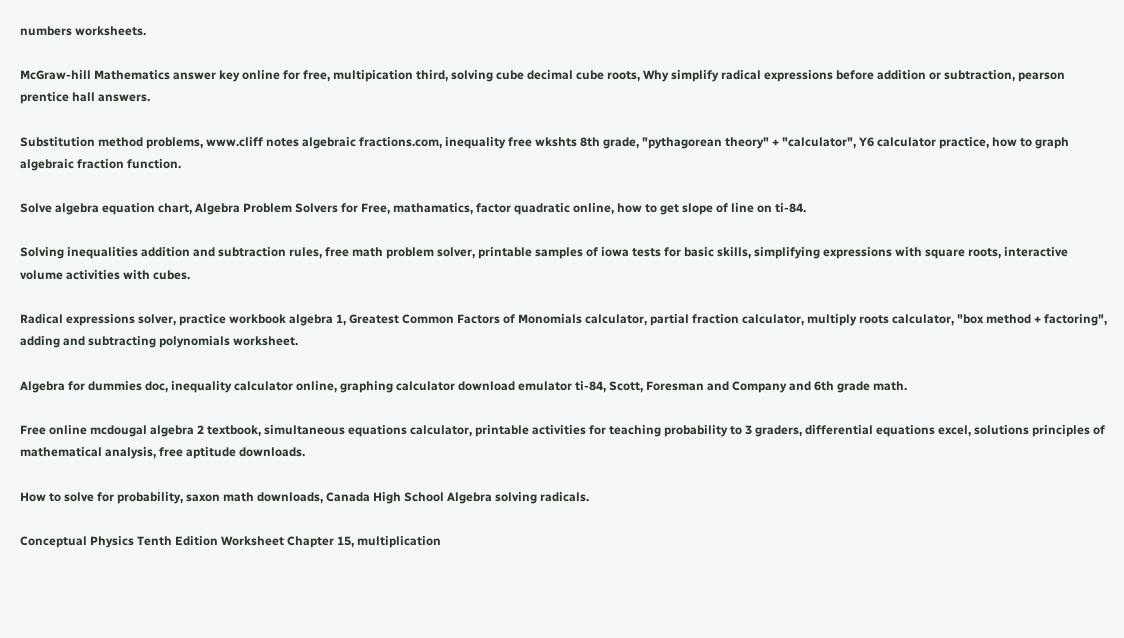numbers worksheets.

McGraw-hill Mathematics answer key online for free, multipication third, solving cube decimal cube roots, Why simplify radical expressions before addition or subtraction, pearson prentice hall answers.

Substitution method problems, www.cliff notes algebraic fractions.com, inequality free wkshts 8th grade, "pythagorean theory" + "calculator", Y6 calculator practice, how to graph algebraic fraction function.

Solve algebra equation chart, Algebra Problem Solvers for Free, mathamatics, factor quadratic online, how to get slope of line on ti-84.

Solving inequalities addition and subtraction rules, free math problem solver, printable samples of iowa tests for basic skills, simplifying expressions with square roots, interactive volume activities with cubes.

Radical expressions solver, practice workbook algebra 1, Greatest Common Factors of Monomials calculator, partial fraction calculator, multiply roots calculator, "box method + factoring", adding and subtracting polynomials worksheet.

Algebra for dummies doc, inequality calculator online, graphing calculator download emulator ti-84, Scott, Foresman and Company and 6th grade math.

Free online mcdougal algebra 2 textbook, simultaneous equations calculator, printable activities for teaching probability to 3 graders, differential equations excel, solutions principles of mathematical analysis, free aptitude downloads.

How to solve for probability, saxon math downloads, Canada High School Algebra solving radicals.

Conceptual Physics Tenth Edition Worksheet Chapter 15, multiplication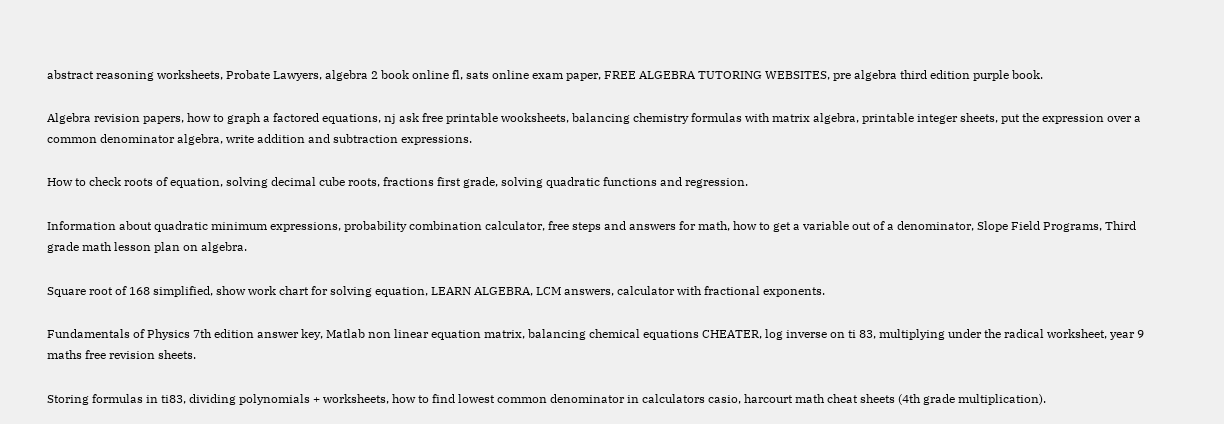abstract reasoning worksheets, Probate Lawyers, algebra 2 book online fl, sats online exam paper, FREE ALGEBRA TUTORING WEBSITES, pre algebra third edition purple book.

Algebra revision papers, how to graph a factored equations, nj ask free printable wooksheets, balancing chemistry formulas with matrix algebra, printable integer sheets, put the expression over a common denominator algebra, write addition and subtraction expressions.

How to check roots of equation, solving decimal cube roots, fractions first grade, solving quadratic functions and regression.

Information about quadratic minimum expressions, probability combination calculator, free steps and answers for math, how to get a variable out of a denominator, Slope Field Programs, Third grade math lesson plan on algebra.

Square root of 168 simplified, show work chart for solving equation, LEARN ALGEBRA, LCM answers, calculator with fractional exponents.

Fundamentals of Physics 7th edition answer key, Matlab non linear equation matrix, balancing chemical equations CHEATER, log inverse on ti 83, multiplying under the radical worksheet, year 9 maths free revision sheets.

Storing formulas in ti83, dividing polynomials + worksheets, how to find lowest common denominator in calculators casio, harcourt math cheat sheets (4th grade multiplication).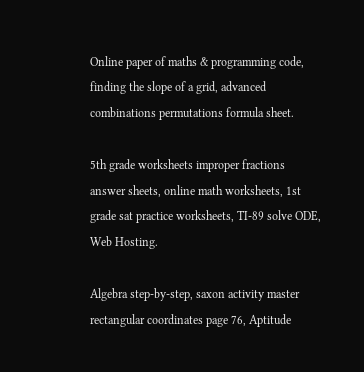Online paper of maths & programming code, finding the slope of a grid, advanced combinations permutations formula sheet.

5th grade worksheets improper fractions answer sheets, online math worksheets, 1st grade sat practice worksheets, TI-89 solve ODE, Web Hosting.

Algebra step-by-step, saxon activity master rectangular coordinates page 76, Aptitude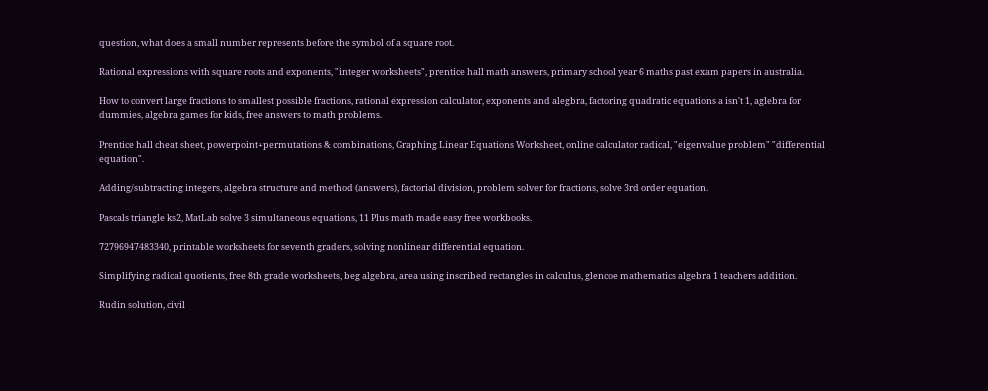question, what does a small number represents before the symbol of a square root.

Rational expressions with square roots and exponents, "integer worksheets", prentice hall math answers, primary school year 6 maths past exam papers in australia.

How to convert large fractions to smallest possible fractions, rational expression calculator, exponents and alegbra, factoring quadratic equations a isn't 1, aglebra for dummies, algebra games for kids, free answers to math problems.

Prentice hall cheat sheet, powerpoint+permutations & combinations, Graphing Linear Equations Worksheet, online calculator radical, "eigenvalue problem" "differential equation".

Adding/subtracting integers, algebra structure and method (answers), factorial division, problem solver for fractions, solve 3rd order equation.

Pascals triangle ks2, MatLab solve 3 simultaneous equations, 11 Plus math made easy free workbooks.

72796947483340, printable worksheets for seventh graders, solving nonlinear differential equation.

Simplifying radical quotients, free 8th grade worksheets, beg algebra, area using inscribed rectangles in calculus, glencoe mathematics algebra 1 teachers addition.

Rudin solution, civil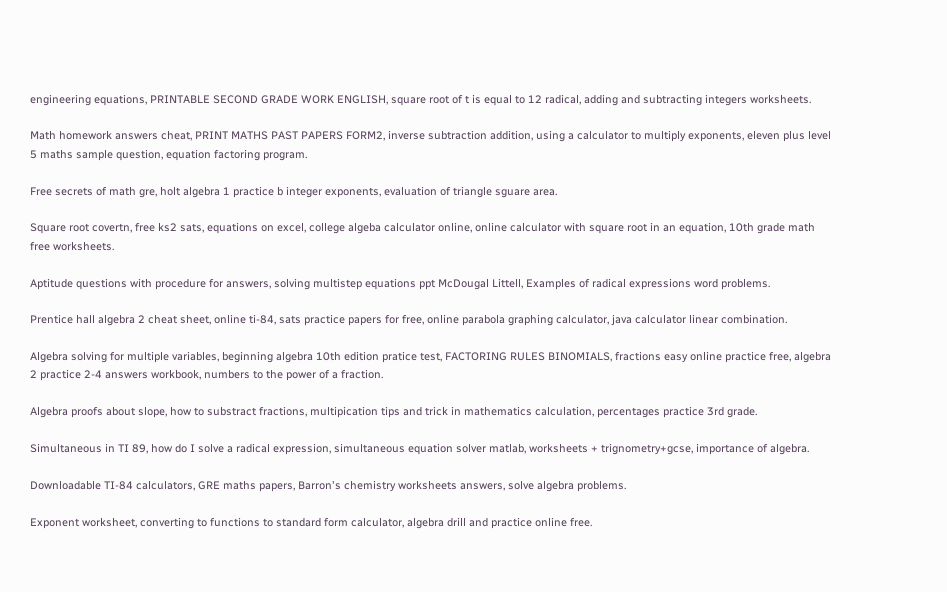engineering equations, PRINTABLE SECOND GRADE WORK ENGLISH, square root of t is equal to 12 radical, adding and subtracting integers worksheets.

Math homework answers cheat, PRINT MATHS PAST PAPERS FORM2, inverse subtraction addition, using a calculator to multiply exponents, eleven plus level 5 maths sample question, equation factoring program.

Free secrets of math gre, holt algebra 1 practice b integer exponents, evaluation of triangle sguare area.

Square root covertn, free ks2 sats, equations on excel, college algeba calculator online, online calculator with square root in an equation, 10th grade math free worksheets.

Aptitude questions with procedure for answers, solving multistep equations ppt McDougal Littell, Examples of radical expressions word problems.

Prentice hall algebra 2 cheat sheet, online ti-84, sats practice papers for free, online parabola graphing calculator, java calculator linear combination.

Algebra solving for multiple variables, beginning algebra 10th edition pratice test, FACTORING RULES BINOMIALS, fractions easy online practice free, algebra 2 practice 2-4 answers workbook, numbers to the power of a fraction.

Algebra proofs about slope, how to substract fractions, multipication tips and trick in mathematics calculation, percentages practice 3rd grade.

Simultaneous in TI 89, how do I solve a radical expression, simultaneous equation solver matlab, worksheets + trignometry+gcse, importance of algebra.

Downloadable TI-84 calculators, GRE maths papers, Barron's chemistry worksheets answers, solve algebra problems.

Exponent worksheet, converting to functions to standard form calculator, algebra drill and practice online free.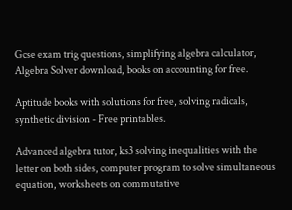Gcse exam trig questions, simplifying algebra calculator, Algebra Solver download, books on accounting for free.

Aptitude books with solutions for free, solving radicals, synthetic division - Free printables.

Advanced algebra tutor, ks3 solving inequalities with the letter on both sides, computer program to solve simultaneous equation, worksheets on commutative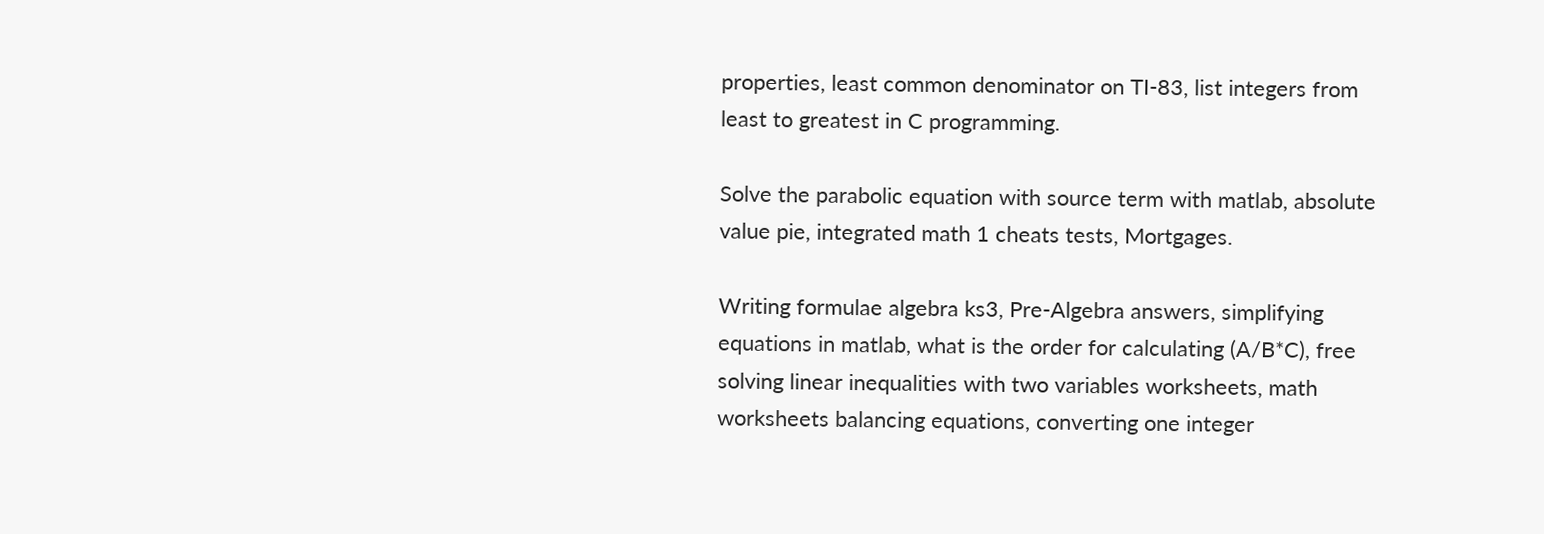properties, least common denominator on TI-83, list integers from least to greatest in C programming.

Solve the parabolic equation with source term with matlab, absolute value pie, integrated math 1 cheats tests, Mortgages.

Writing formulae algebra ks3, Pre-Algebra answers, simplifying equations in matlab, what is the order for calculating (A/B*C), free solving linear inequalities with two variables worksheets, math worksheets balancing equations, converting one integer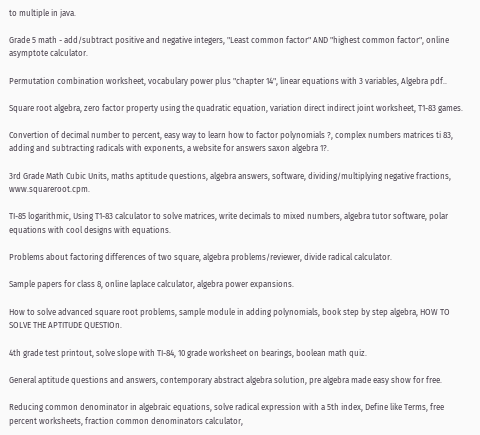to multiple in java.

Grade 5 math - add/subtract positive and negative integers, "Least common factor" AND "highest common factor", online asymptote calculator.

Permutation combination worksheet, vocabulary power plus "chapter 14", linear equations with 3 variables, Algebra pdf..

Square root algebra, zero factor property using the quadratic equation, variation direct indirect joint worksheet, T1-83 games.

Convertion of decimal number to percent, easy way to learn how to factor polynomials ?, complex numbers matrices ti 83, adding and subtracting radicals with exponents, a website for answers saxon algebra 1?.

3rd Grade Math Cubic Units, maths aptitude questions, algebra answers, software, dividing/multiplying negative fractions, www.squareroot.cpm.

TI-85 logarithmic, Using T1-83 calculator to solve matrices, write decimals to mixed numbers, algebra tutor software, polar equations with cool designs with equations.

Problems about factoring differences of two square, algebra problems/reviewer, divide radical calculator.

Sample papers for class 8, online laplace calculator, algebra power expansions.

How to solve advanced square root problems, sample module in adding polynomials, book step by step algebra, HOW TO SOLVE THE APTITUDE QUESTIOn.

4th grade test printout, solve slope with TI-84, 10 grade worksheet on bearings, boolean math quiz.

General aptitude questions and answers, contemporary abstract algebra solution, pre algebra made easy show for free.

Reducing common denominator in algebraic equations, solve radical expression with a 5th index, Define like Terms, free percent worksheets, fraction common denominators calculator,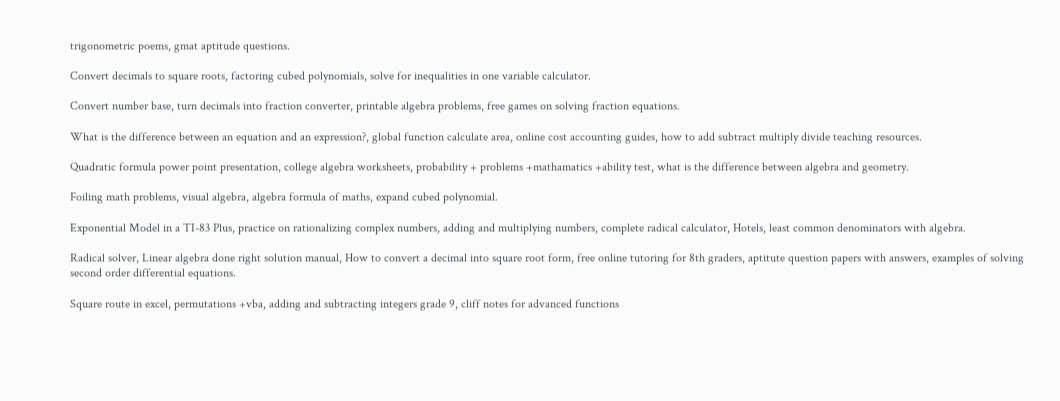trigonometric poems, gmat aptitude questions.

Convert decimals to square roots, factoring cubed polynomials, solve for inequalities in one variable calculator.

Convert number base, turn decimals into fraction converter, printable algebra problems, free games on solving fraction equations.

What is the difference between an equation and an expression?, global function calculate area, online cost accounting guides, how to add subtract multiply divide teaching resources.

Quadratic formula power point presentation, college algebra worksheets, probability + problems +mathamatics +ability test, what is the difference between algebra and geometry.

Foiling math problems, visual algebra, algebra formula of maths, expand cubed polynomial.

Exponential Model in a TI-83 Plus, practice on rationalizing complex numbers, adding and multiplying numbers, complete radical calculator, Hotels, least common denominators with algebra.

Radical solver, Linear algebra done right solution manual, How to convert a decimal into square root form, free online tutoring for 8th graders, aptitute question papers with answers, examples of solving second order differential equations.

Square route in excel, permutations +vba, adding and subtracting integers grade 9, cliff notes for advanced functions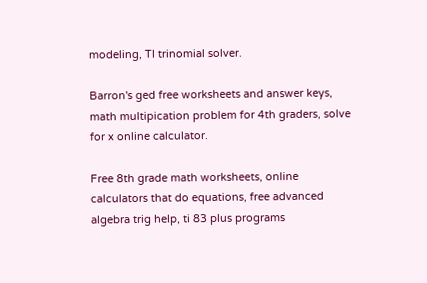modeling, TI trinomial solver.

Barron's ged free worksheets and answer keys, math multipication problem for 4th graders, solve for x online calculator.

Free 8th grade math worksheets, online calculators that do equations, free advanced algebra trig help, ti 83 plus programs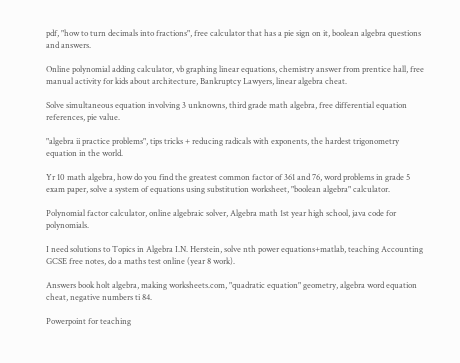pdf, "how to turn decimals into fractions", free calculator that has a pie sign on it, boolean algebra questions and answers.

Online polynomial adding calculator, vb graphing linear equations, chemistry answer from prentice hall, free manual activity for kids about architecture, Bankruptcy Lawyers, linear algebra cheat.

Solve simultaneous equation involving 3 unknowns, third grade math algebra, free differential equation references, pie value.

"algebra ii practice problems", tips tricks + reducing radicals with exponents, the hardest trigonometry equation in the world.

Yr 10 math algebra, how do you find the greatest common factor of 361 and 76, word problems in grade 5 exam paper, solve a system of equations using substitution worksheet, "boolean algebra" calculator.

Polynomial factor calculator, online algebraic solver, Algebra math 1st year high school, java code for polynomials.

I need solutions to Topics in Algebra I.N. Herstein, solve nth power equations+matlab, teaching Accounting GCSE free notes, do a maths test online (year 8 work).

Answers book holt algebra, making worksheets.com, "quadratic equation" geometry, algebra word equation cheat, negative numbers ti 84.

Powerpoint for teaching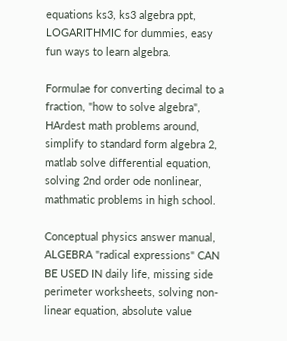equations ks3, ks3 algebra ppt, LOGARITHMIC for dummies, easy fun ways to learn algebra.

Formulae for converting decimal to a fraction, "how to solve algebra", HArdest math problems around, simplify to standard form algebra 2, matlab solve differential equation, solving 2nd order ode nonlinear, mathmatic problems in high school.

Conceptual physics answer manual, ALGEBRA "radical expressions" CAN BE USED IN daily life, missing side perimeter worksheets, solving non-linear equation, absolute value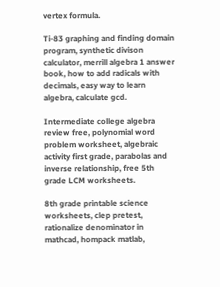vertex formula.

Ti-83 graphing and finding domain program, synthetic divison calculator, merrill algebra 1 answer book, how to add radicals with decimals, easy way to learn algebra, calculate gcd.

Intermediate college algebra review free, polynomial word problem worksheet, algebraic activity first grade, parabolas and inverse relationship, free 5th grade LCM worksheets.

8th grade printable science worksheets, clep pretest, rationalize denominator in mathcad, hompack matlab,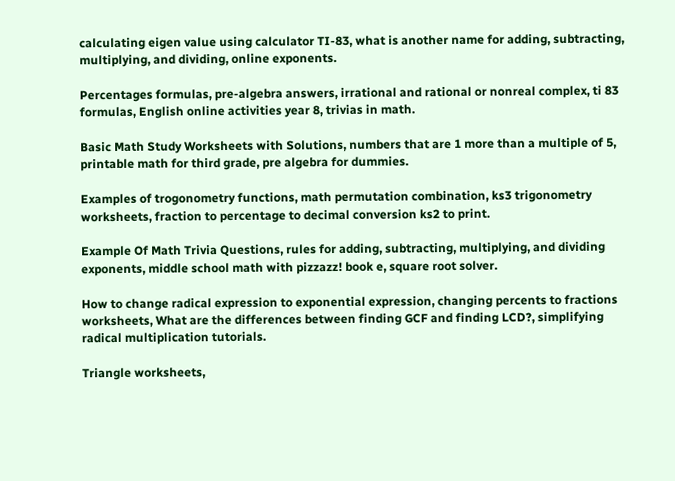calculating eigen value using calculator TI-83, what is another name for adding, subtracting, multiplying, and dividing, online exponents.

Percentages formulas, pre-algebra answers, irrational and rational or nonreal complex, ti 83 formulas, English online activities year 8, trivias in math.

Basic Math Study Worksheets with Solutions, numbers that are 1 more than a multiple of 5, printable math for third grade, pre algebra for dummies.

Examples of trogonometry functions, math permutation combination, ks3 trigonometry worksheets, fraction to percentage to decimal conversion ks2 to print.

Example Of Math Trivia Questions, rules for adding, subtracting, multiplying, and dividing exponents, middle school math with pizzazz! book e, square root solver.

How to change radical expression to exponential expression, changing percents to fractions worksheets, What are the differences between finding GCF and finding LCD?, simplifying radical multiplication tutorials.

Triangle worksheets,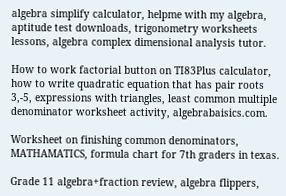algebra simplify calculator, helpme with my algebra, aptitude test downloads, trigonometry worksheets lessons, algebra complex dimensional analysis tutor.

How to work factorial button on TI83Plus calculator, how to write quadratic equation that has pair roots 3,-5, expressions with triangles, least common multiple denominator worksheet activity, algebrabaisics.com.

Worksheet on finishing common denominators, MATHAMATICS, formula chart for 7th graders in texas.

Grade 11 algebra+fraction review, algebra flippers,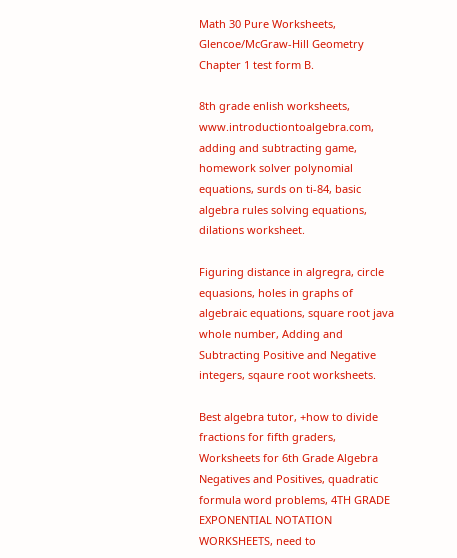Math 30 Pure Worksheets, Glencoe/McGraw-Hill Geometry Chapter 1 test form B.

8th grade enlish worksheets, www.introductiontoalgebra.com, adding and subtracting game, homework solver polynomial equations, surds on ti-84, basic algebra rules solving equations, dilations worksheet.

Figuring distance in algregra, circle equasions, holes in graphs of algebraic equations, square root java whole number, Adding and Subtracting Positive and Negative integers, sqaure root worksheets.

Best algebra tutor, +how to divide fractions for fifth graders, Worksheets for 6th Grade Algebra Negatives and Positives, quadratic formula word problems, 4TH GRADE EXPONENTIAL NOTATION WORKSHEETS, need to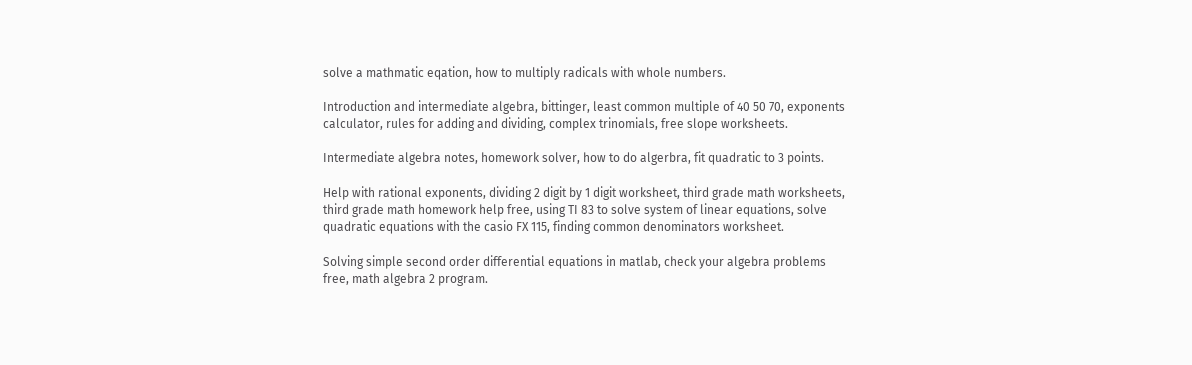solve a mathmatic eqation, how to multiply radicals with whole numbers.

Introduction and intermediate algebra, bittinger, least common multiple of 40 50 70, exponents calculator, rules for adding and dividing, complex trinomials, free slope worksheets.

Intermediate algebra notes, homework solver, how to do algerbra, fit quadratic to 3 points.

Help with rational exponents, dividing 2 digit by 1 digit worksheet, third grade math worksheets, third grade math homework help free, using TI 83 to solve system of linear equations, solve quadratic equations with the casio FX 115, finding common denominators worksheet.

Solving simple second order differential equations in matlab, check your algebra problems free, math algebra 2 program.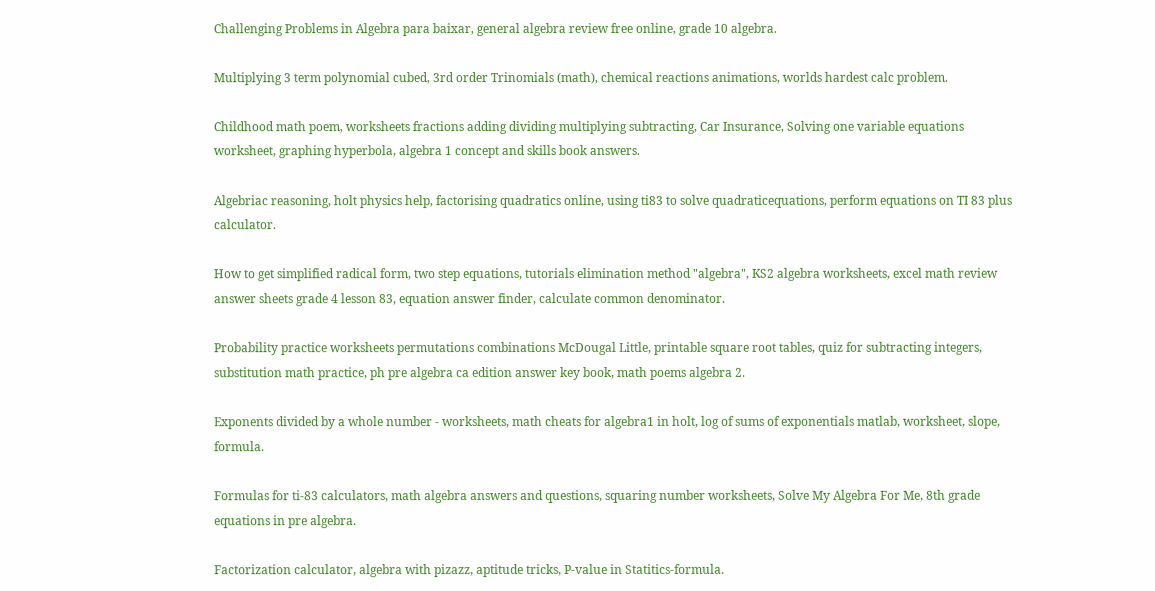Challenging Problems in Algebra para baixar, general algebra review free online, grade 10 algebra.

Multiplying 3 term polynomial cubed, 3rd order Trinomials (math), chemical reactions animations, worlds hardest calc problem.

Childhood math poem, worksheets fractions adding dividing multiplying subtracting, Car Insurance, Solving one variable equations worksheet, graphing hyperbola, algebra 1 concept and skills book answers.

Algebriac reasoning, holt physics help, factorising quadratics online, using ti83 to solve quadraticequations, perform equations on TI 83 plus calculator.

How to get simplified radical form, two step equations, tutorials elimination method "algebra", KS2 algebra worksheets, excel math review answer sheets grade 4 lesson 83, equation answer finder, calculate common denominator.

Probability practice worksheets permutations combinations McDougal Little, printable square root tables, quiz for subtracting integers, substitution math practice, ph pre algebra ca edition answer key book, math poems algebra 2.

Exponents divided by a whole number - worksheets, math cheats for algebra1 in holt, log of sums of exponentials matlab, worksheet, slope, formula.

Formulas for ti-83 calculators, math algebra answers and questions, squaring number worksheets, Solve My Algebra For Me, 8th grade equations in pre algebra.

Factorization calculator, algebra with pizazz, aptitude tricks, P-value in Statitics-formula.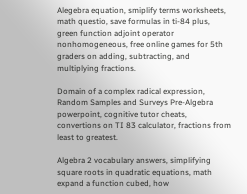Alegebra equation, smiplify terms worksheets, math questio, save formulas in ti-84 plus, green function adjoint operator nonhomogeneous, free online games for 5th graders on adding, subtracting, and multiplying fractions.

Domain of a complex radical expression, Random Samples and Surveys Pre-Algebra powerpoint, cognitive tutor cheats, convertions on TI 83 calculator, fractions from least to greatest.

Algebra 2 vocabulary answers, simplifying square roots in quadratic equations, math expand a function cubed, how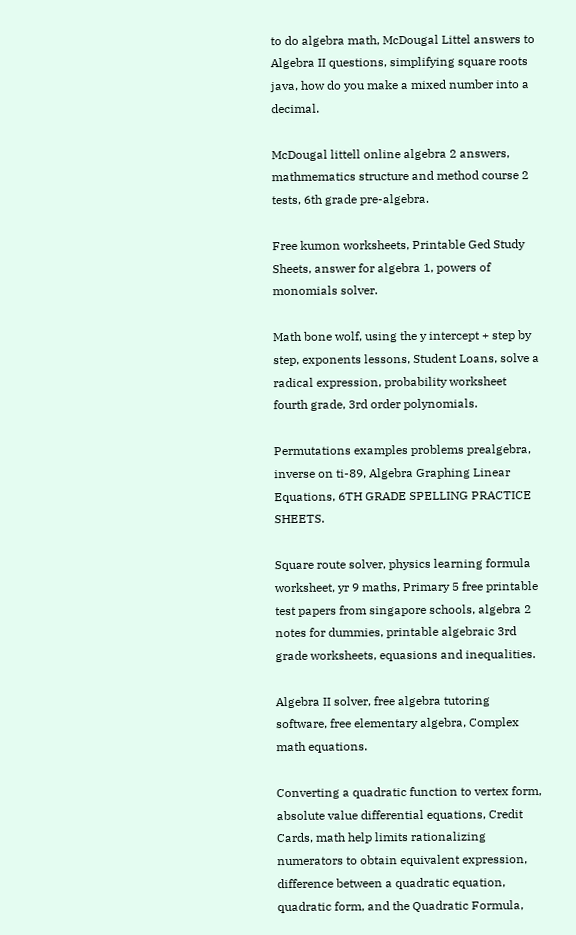to do algebra math, McDougal Littel answers to Algebra II questions, simplifying square roots java, how do you make a mixed number into a decimal.

McDougal littell online algebra 2 answers, mathmematics structure and method course 2 tests, 6th grade pre-algebra.

Free kumon worksheets, Printable Ged Study Sheets, answer for algebra 1, powers of monomials solver.

Math bone wolf, using the y intercept + step by step, exponents lessons, Student Loans, solve a radical expression, probability worksheet fourth grade, 3rd order polynomials.

Permutations examples problems prealgebra, inverse on ti-89, Algebra Graphing Linear Equations, 6TH GRADE SPELLING PRACTICE SHEETS.

Square route solver, physics learning formula worksheet, yr 9 maths, Primary 5 free printable test papers from singapore schools, algebra 2 notes for dummies, printable algebraic 3rd grade worksheets, equasions and inequalities.

Algebra II solver, free algebra tutoring software, free elementary algebra, Complex math equations.

Converting a quadratic function to vertex form, absolute value differential equations, Credit Cards, math help limits rationalizing numerators to obtain equivalent expression, difference between a quadratic equation, quadratic form, and the Quadratic Formula,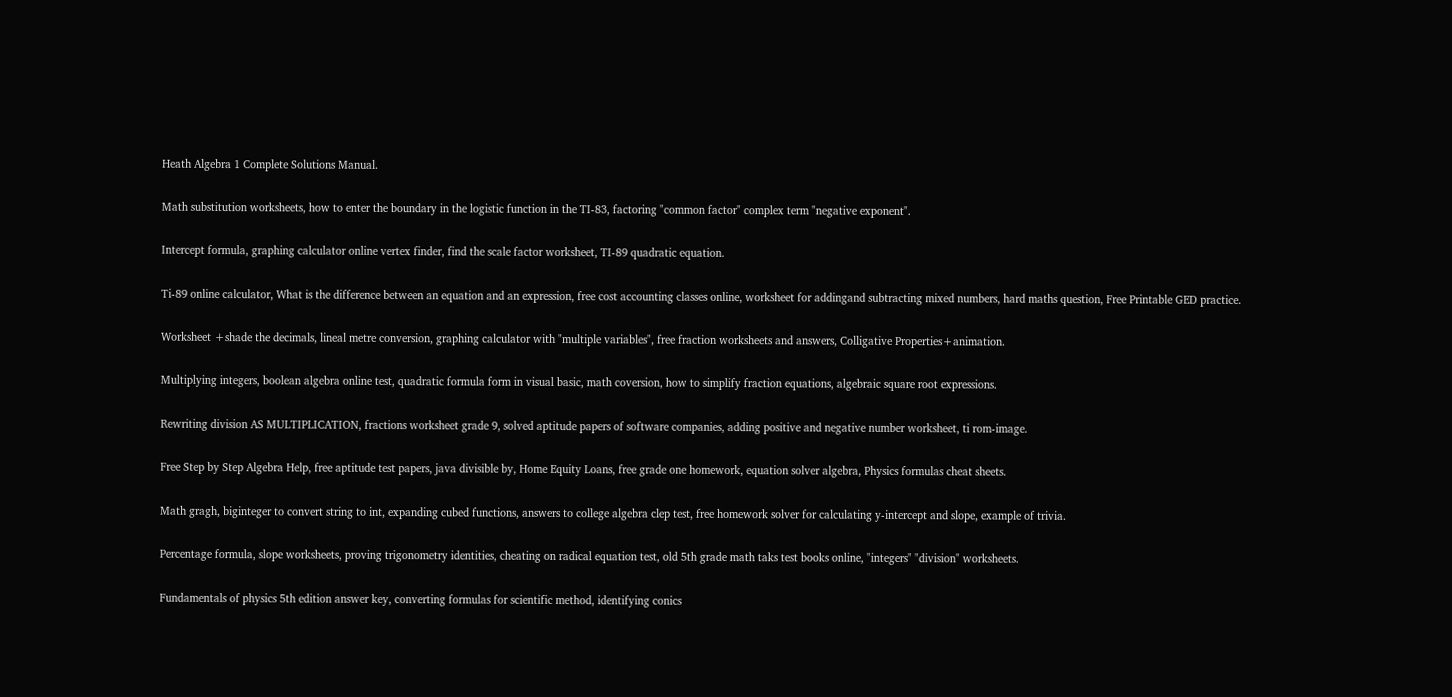Heath Algebra 1 Complete Solutions Manual.

Math substitution worksheets, how to enter the boundary in the logistic function in the TI-83, factoring "common factor" complex term "negative exponent".

Intercept formula, graphing calculator online vertex finder, find the scale factor worksheet, TI-89 quadratic equation.

Ti-89 online calculator, What is the difference between an equation and an expression, free cost accounting classes online, worksheet for addingand subtracting mixed numbers, hard maths question, Free Printable GED practice.

Worksheet +shade the decimals, lineal metre conversion, graphing calculator with "multiple variables", free fraction worksheets and answers, Colligative Properties+animation.

Multiplying integers, boolean algebra online test, quadratic formula form in visual basic, math coversion, how to simplify fraction equations, algebraic square root expressions.

Rewriting division AS MULTIPLICATION, fractions worksheet grade 9, solved aptitude papers of software companies, adding positive and negative number worksheet, ti rom-image.

Free Step by Step Algebra Help, free aptitude test papers, java divisible by, Home Equity Loans, free grade one homework, equation solver algebra, Physics formulas cheat sheets.

Math gragh, biginteger to convert string to int, expanding cubed functions, answers to college algebra clep test, free homework solver for calculating y-intercept and slope, example of trivia.

Percentage formula, slope worksheets, proving trigonometry identities, cheating on radical equation test, old 5th grade math taks test books online, "integers" "division" worksheets.

Fundamentals of physics 5th edition answer key, converting formulas for scientific method, identifying conics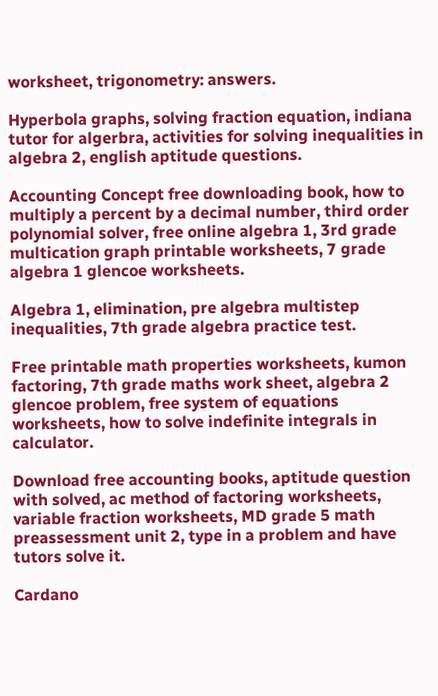worksheet, trigonometry: answers.

Hyperbola graphs, solving fraction equation, indiana tutor for algerbra, activities for solving inequalities in algebra 2, english aptitude questions.

Accounting Concept free downloading book, how to multiply a percent by a decimal number, third order polynomial solver, free online algebra 1, 3rd grade multication graph printable worksheets, 7 grade algebra 1 glencoe worksheets.

Algebra 1, elimination, pre algebra multistep inequalities, 7th grade algebra practice test.

Free printable math properties worksheets, kumon factoring, 7th grade maths work sheet, algebra 2 glencoe problem, free system of equations worksheets, how to solve indefinite integrals in calculator.

Download free accounting books, aptitude question with solved, ac method of factoring worksheets, variable fraction worksheets, MD grade 5 math preassessment unit 2, type in a problem and have tutors solve it.

Cardano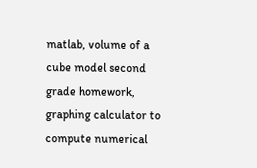matlab, volume of a cube model second grade homework, graphing calculator to compute numerical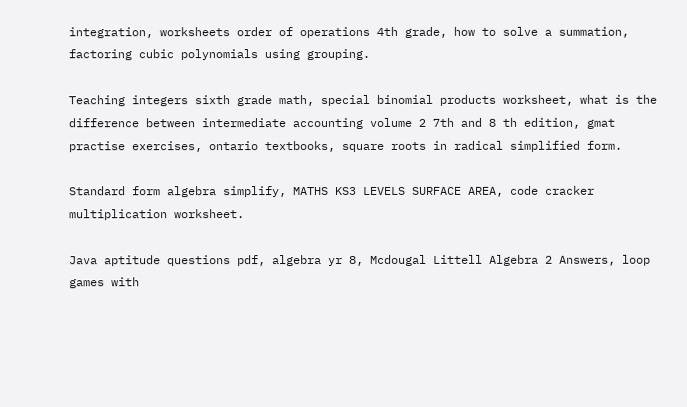integration, worksheets order of operations 4th grade, how to solve a summation, factoring cubic polynomials using grouping.

Teaching integers sixth grade math, special binomial products worksheet, what is the difference between intermediate accounting volume 2 7th and 8 th edition, gmat practise exercises, ontario textbooks, square roots in radical simplified form.

Standard form algebra simplify, MATHS KS3 LEVELS SURFACE AREA, code cracker multiplication worksheet.

Java aptitude questions pdf, algebra yr 8, Mcdougal Littell Algebra 2 Answers, loop games with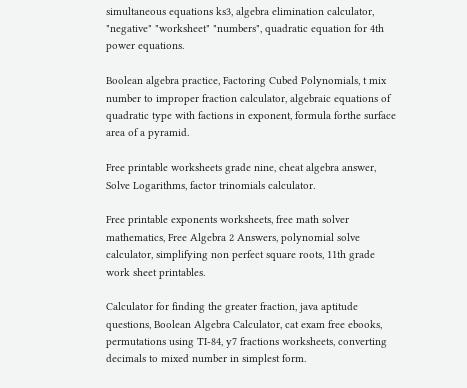simultaneous equations ks3, algebra elimination calculator, "negative" "worksheet" "numbers", quadratic equation for 4th power equations.

Boolean algebra practice, Factoring Cubed Polynomials, t mix number to improper fraction calculator, algebraic equations of quadratic type with factions in exponent, formula forthe surface area of a pyramid.

Free printable worksheets grade nine, cheat algebra answer, Solve Logarithms, factor trinomials calculator.

Free printable exponents worksheets, free math solver mathematics, Free Algebra 2 Answers, polynomial solve calculator, simplifying non perfect square roots, 11th grade work sheet printables.

Calculator for finding the greater fraction, java aptitude questions, Boolean Algebra Calculator, cat exam free ebooks, permutations using TI-84, y7 fractions worksheets, converting decimals to mixed number in simplest form.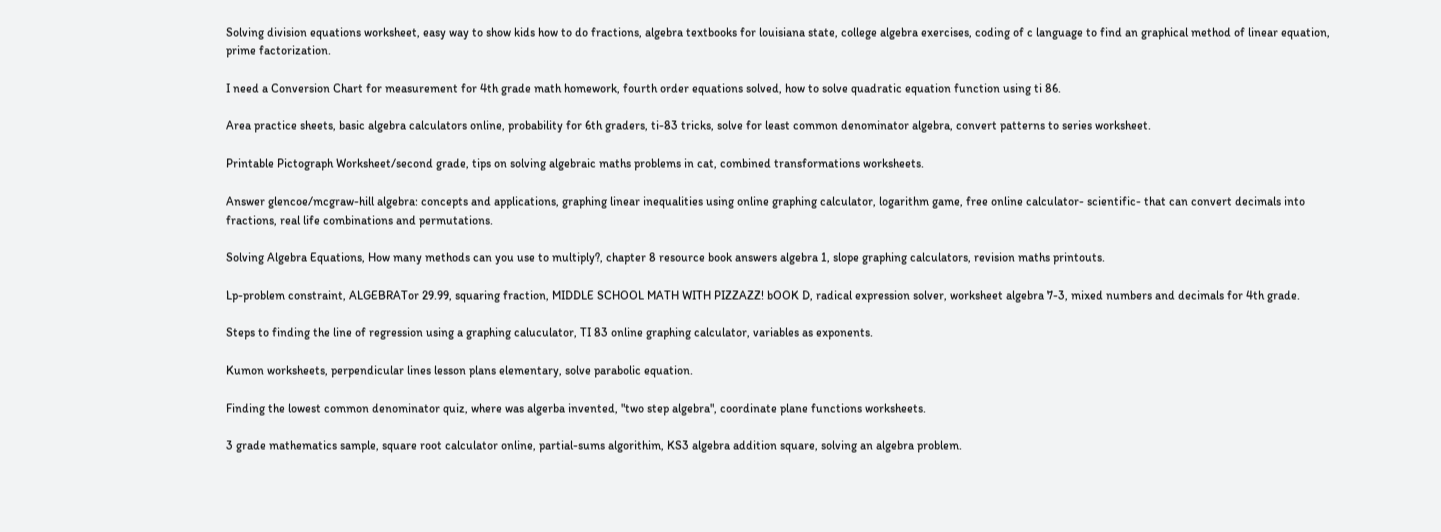Solving division equations worksheet, easy way to show kids how to do fractions, algebra textbooks for louisiana state, college algebra exercises, coding of c language to find an graphical method of linear equation, prime factorization.

I need a Conversion Chart for measurement for 4th grade math homework, fourth order equations solved, how to solve quadratic equation function using ti 86.

Area practice sheets, basic algebra calculators online, probability for 6th graders, ti-83 tricks, solve for least common denominator algebra, convert patterns to series worksheet.

Printable Pictograph Worksheet/second grade, tips on solving algebraic maths problems in cat, combined transformations worksheets.

Answer glencoe/mcgraw-hill algebra: concepts and applications, graphing linear inequalities using online graphing calculator, logarithm game, free online calculator- scientific- that can convert decimals into fractions, real life combinations and permutations.

Solving Algebra Equations, How many methods can you use to multiply?, chapter 8 resource book answers algebra 1, slope graphing calculators, revision maths printouts.

Lp-problem constraint, ALGEBRATor 29.99, squaring fraction, MIDDLE SCHOOL MATH WITH PIZZAZZ! bOOK D, radical expression solver, worksheet algebra 7-3, mixed numbers and decimals for 4th grade.

Steps to finding the line of regression using a graphing caluculator, TI 83 online graphing calculator, variables as exponents.

Kumon worksheets, perpendicular lines lesson plans elementary, solve parabolic equation.

Finding the lowest common denominator quiz, where was algerba invented, "two step algebra", coordinate plane functions worksheets.

3 grade mathematics sample, square root calculator online, partial-sums algorithim, KS3 algebra addition square, solving an algebra problem.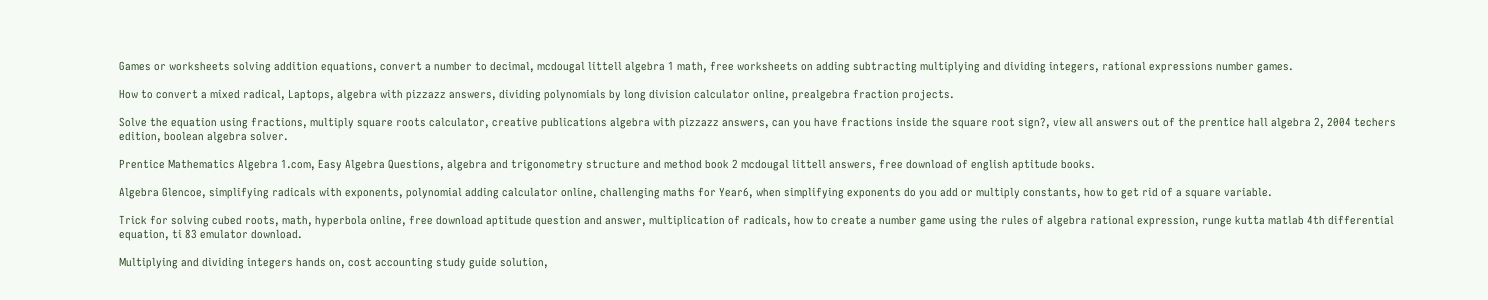Games or worksheets solving addition equations, convert a number to decimal, mcdougal littell algebra 1 math, free worksheets on adding subtracting multiplying and dividing integers, rational expressions number games.

How to convert a mixed radical, Laptops, algebra with pizzazz answers, dividing polynomials by long division calculator online, prealgebra fraction projects.

Solve the equation using fractions, multiply square roots calculator, creative publications algebra with pizzazz answers, can you have fractions inside the square root sign?, view all answers out of the prentice hall algebra 2, 2004 techers edition, boolean algebra solver.

Prentice Mathematics Algebra 1.com, Easy Algebra Questions, algebra and trigonometry structure and method book 2 mcdougal littell answers, free download of english aptitude books.

Algebra Glencoe, simplifying radicals with exponents, polynomial adding calculator online, challenging maths for Year6, when simplifying exponents do you add or multiply constants, how to get rid of a square variable.

Trick for solving cubed roots, math, hyperbola online, free download aptitude question and answer, multiplication of radicals, how to create a number game using the rules of algebra rational expression, runge kutta matlab 4th differential equation, ti 83 emulator download.

Multiplying and dividing integers hands on, cost accounting study guide solution,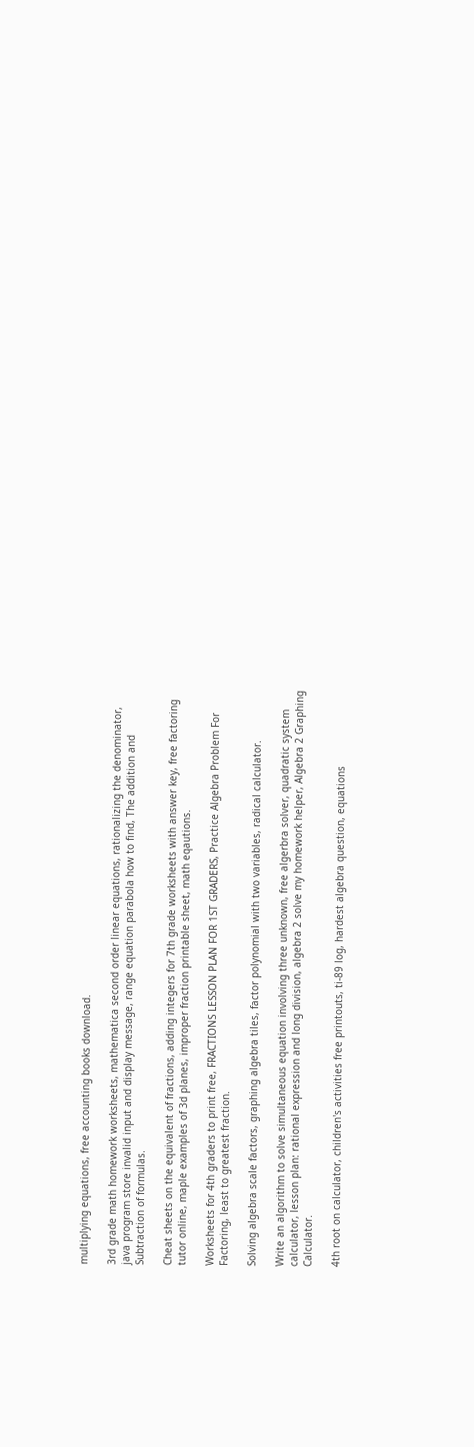multiplying equations, free accounting books download.

3rd grade math homework worksheets, mathematica second order linear equations, rationalizing the denominator, java program store invalid input and display message, range equation parabola how to find, The addition and Subtraction of formulas.

Cheat sheets on the equivalent of fractions, adding integers for 7th grade worksheets with answer key, free factoring tutor online, maple examples of 3d planes, improper fraction printable sheet, math eqautions.

Worksheets for 4th graders to print free, FRACTIONS LESSON PLAN FOR 1ST GRADERS, Practice Algebra Problem For Factoring, least to greatest fraction.

Solving algebra scale factors, graphing algebra tiles, factor polynomial with two variables, radical calculator.

Write an algorithm to solve simultaneous equation involving three unknown, free algerbra solver, quadratic system calculator, lesson plan: rational expression and long division, algebra 2 solve my homework helper, Algebra 2 Graphing Calculator.

4th root on calculator, children's activities free printouts, ti-89 log, hardest algebra question, equations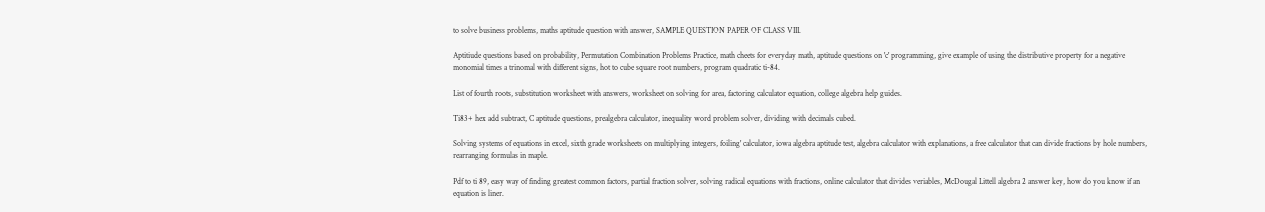to solve business problems, maths aptitude question with answer, SAMPLE QUESTION PAPER OF CLASS VIII.

Aptitiude questions based on probability, Permutation Combination Problems Practice, math cheets for everyday math, aptitude questions on 'c' programming, give example of using the distributive property for a negative monomial times a trinomal with different signs, hot to cube square root numbers, program quadratic ti-84.

List of fourth roots, substitution worksheet with answers, worksheet on solving for area, factoring calculator equation, college algebra help guides.

Ti83+ hex add subtract, C aptitude questions, prealgebra calculator, inequality word problem solver, dividing with decimals cubed.

Solving systems of equations in excel, sixth grade worksheets on multiplying integers, foiling' calculator, iowa algebra aptitude test, algebra calculator with explanations, a free calculator that can divide fractions by hole numbers, rearranging formulas in maple.

Pdf to ti 89, easy way of finding greatest common factors, partial fraction solver, solving radical equations with fractions, online calculator that divides veriables, McDougal Littell algebra 2 answer key, how do you know if an equation is liner.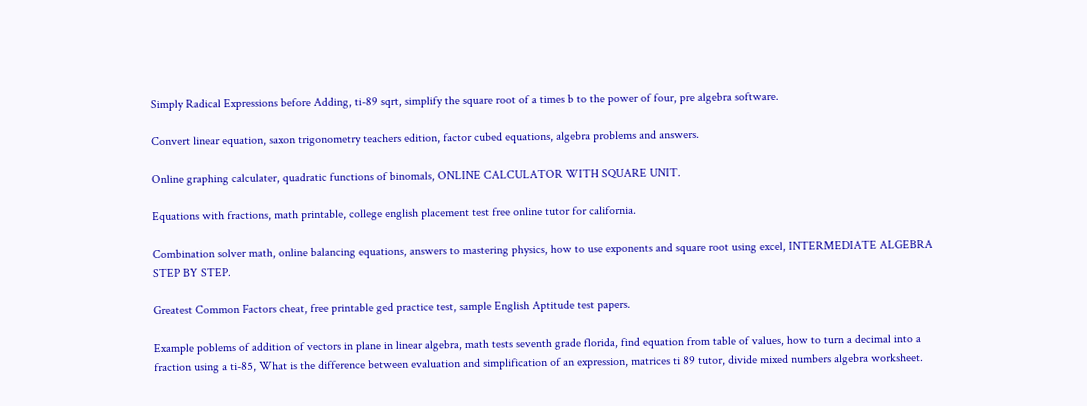Simply Radical Expressions before Adding, ti-89 sqrt, simplify the square root of a times b to the power of four, pre algebra software.

Convert linear equation, saxon trigonometry teachers edition, factor cubed equations, algebra problems and answers.

Online graphing calculater, quadratic functions of binomals, ONLINE CALCULATOR WITH SQUARE UNIT.

Equations with fractions, math printable, college english placement test free online tutor for california.

Combination solver math, online balancing equations, answers to mastering physics, how to use exponents and square root using excel, INTERMEDIATE ALGEBRA STEP BY STEP.

Greatest Common Factors cheat, free printable ged practice test, sample English Aptitude test papers.

Example poblems of addition of vectors in plane in linear algebra, math tests seventh grade florida, find equation from table of values, how to turn a decimal into a fraction using a ti-85, What is the difference between evaluation and simplification of an expression, matrices ti 89 tutor, divide mixed numbers algebra worksheet.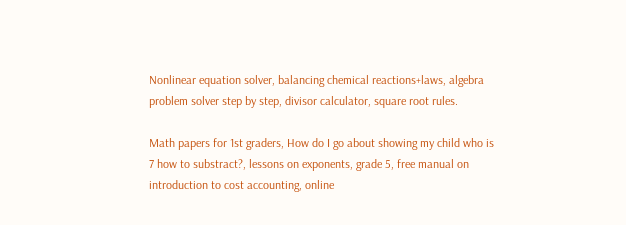Nonlinear equation solver, balancing chemical reactions+laws, algebra problem solver step by step, divisor calculator, square root rules.

Math papers for 1st graders, How do I go about showing my child who is 7 how to substract?, lessons on exponents, grade 5, free manual on introduction to cost accounting, online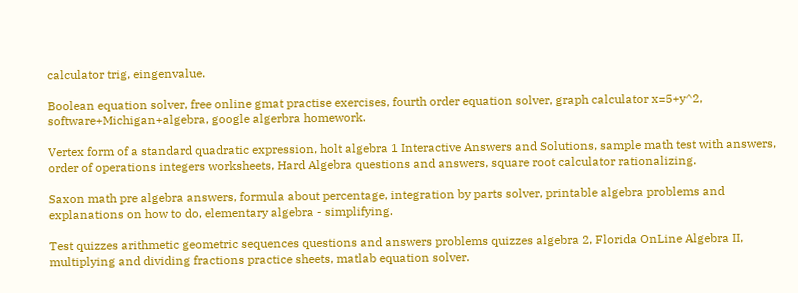calculator trig, eingenvalue.

Boolean equation solver, free online gmat practise exercises, fourth order equation solver, graph calculator x=5+y^2, software+Michigan+algebra, google algerbra homework.

Vertex form of a standard quadratic expression, holt algebra 1 Interactive Answers and Solutions, sample math test with answers, order of operations integers worksheets, Hard Algebra questions and answers, square root calculator rationalizing.

Saxon math pre algebra answers, formula about percentage, integration by parts solver, printable algebra problems and explanations on how to do, elementary algebra - simplifying.

Test quizzes arithmetic geometric sequences questions and answers problems quizzes algebra 2, Florida OnLine Algebra II, multiplying and dividing fractions practice sheets, matlab equation solver.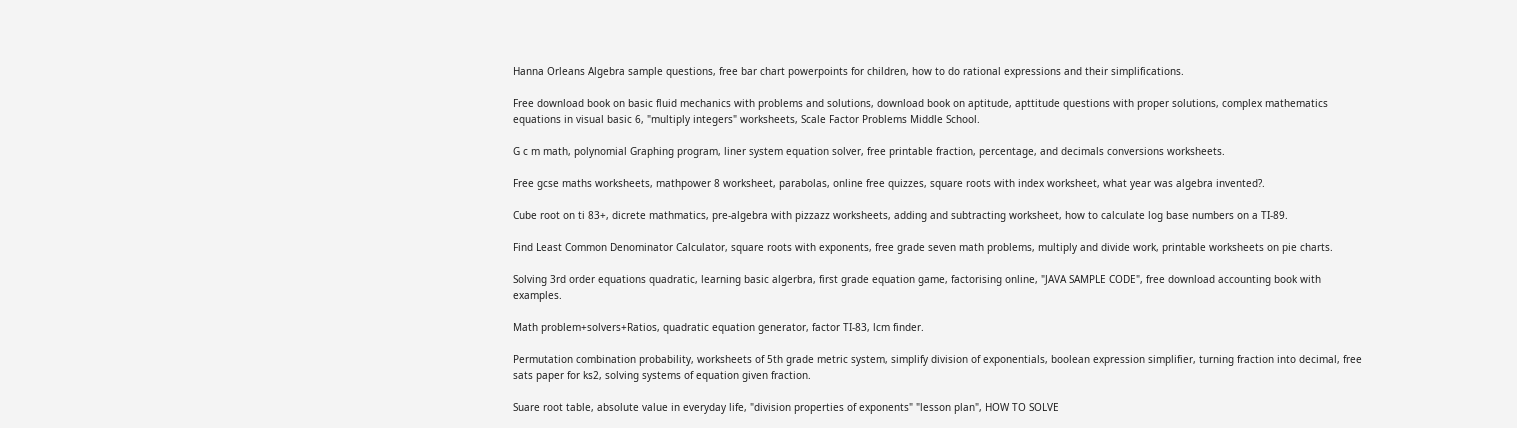Hanna Orleans Algebra sample questions, free bar chart powerpoints for children, how to do rational expressions and their simplifications.

Free download book on basic fluid mechanics with problems and solutions, download book on aptitude, apttitude questions with proper solutions, complex mathematics equations in visual basic 6, "multiply integers" worksheets, Scale Factor Problems Middle School.

G c m math, polynomial Graphing program, liner system equation solver, free printable fraction, percentage, and decimals conversions worksheets.

Free gcse maths worksheets, mathpower 8 worksheet, parabolas, online free quizzes, square roots with index worksheet, what year was algebra invented?.

Cube root on ti 83+, dicrete mathmatics, pre-algebra with pizzazz worksheets, adding and subtracting worksheet, how to calculate log base numbers on a TI-89.

Find Least Common Denominator Calculator, square roots with exponents, free grade seven math problems, multiply and divide work, printable worksheets on pie charts.

Solving 3rd order equations quadratic, learning basic algerbra, first grade equation game, factorising online, "JAVA SAMPLE CODE", free download accounting book with examples.

Math problem+solvers+Ratios, quadratic equation generator, factor TI-83, lcm finder.

Permutation combination probability, worksheets of 5th grade metric system, simplify division of exponentials, boolean expression simplifier, turning fraction into decimal, free sats paper for ks2, solving systems of equation given fraction.

Suare root table, absolute value in everyday life, "division properties of exponents" "lesson plan", HOW TO SOLVE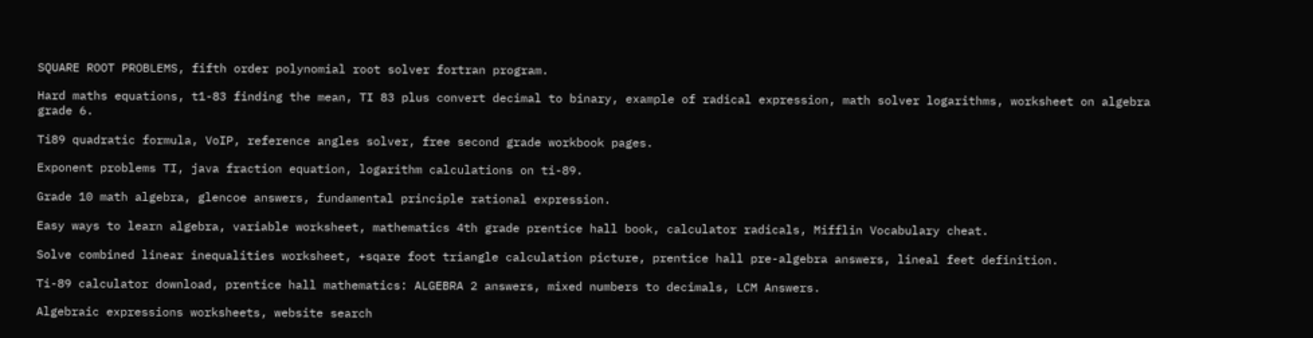SQUARE ROOT PROBLEMS, fifth order polynomial root solver fortran program.

Hard maths equations, t1-83 finding the mean, TI 83 plus convert decimal to binary, example of radical expression, math solver logarithms, worksheet on algebra grade 6.

Ti89 quadratic formula, VoIP, reference angles solver, free second grade workbook pages.

Exponent problems TI, java fraction equation, logarithm calculations on ti-89.

Grade 10 math algebra, glencoe answers, fundamental principle rational expression.

Easy ways to learn algebra, variable worksheet, mathematics 4th grade prentice hall book, calculator radicals, Mifflin Vocabulary cheat.

Solve combined linear inequalities worksheet, +sqare foot triangle calculation picture, prentice hall pre-algebra answers, lineal feet definition.

Ti-89 calculator download, prentice hall mathematics: ALGEBRA 2 answers, mixed numbers to decimals, LCM Answers.

Algebraic expressions worksheets, website search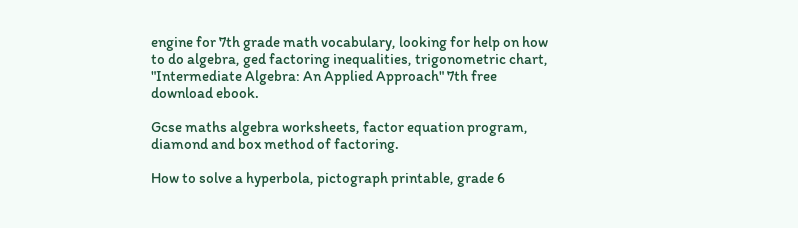engine for 7th grade math vocabulary, looking for help on how to do algebra, ged factoring inequalities, trigonometric chart, "Intermediate Algebra: An Applied Approach" 7th free download ebook.

Gcse maths algebra worksheets, factor equation program, diamond and box method of factoring.

How to solve a hyperbola, pictograph printable, grade 6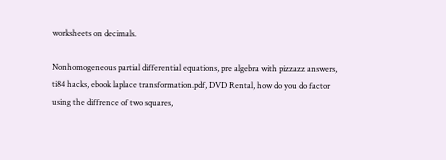worksheets on decimals.

Nonhomogeneous partial differential equations, pre algebra with pizzazz answers, ti84 hacks, ebook laplace transformation.pdf, DVD Rental, how do you do factor using the diffrence of two squares,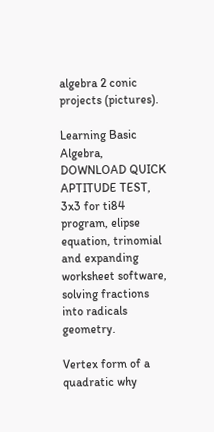algebra 2 conic projects (pictures).

Learning Basic Algebra, DOWNLOAD QUICK APTITUDE TEST, 3x3 for ti84 program, elipse equation, trinomial and expanding worksheet software, solving fractions into radicals geometry.

Vertex form of a quadratic why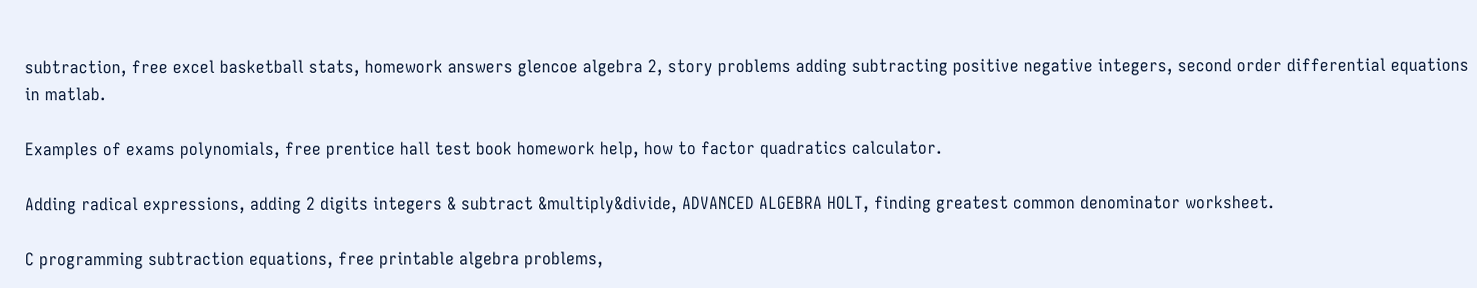subtraction, free excel basketball stats, homework answers glencoe algebra 2, story problems adding subtracting positive negative integers, second order differential equations in matlab.

Examples of exams polynomials, free prentice hall test book homework help, how to factor quadratics calculator.

Adding radical expressions, adding 2 digits integers & subtract &multiply&divide, ADVANCED ALGEBRA HOLT, finding greatest common denominator worksheet.

C programming subtraction equations, free printable algebra problems,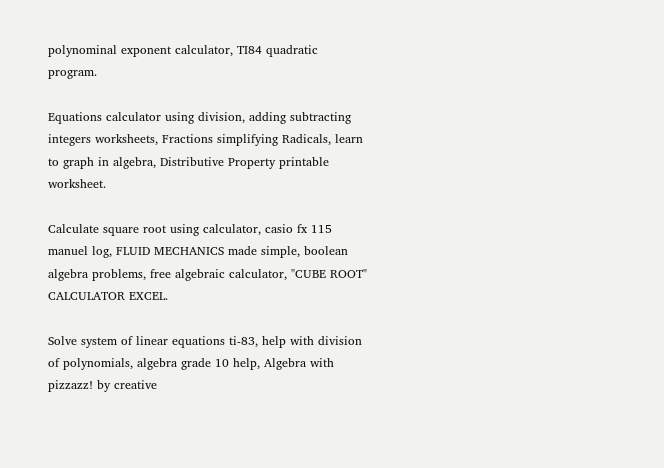polynominal exponent calculator, TI84 quadratic program.

Equations calculator using division, adding subtracting integers worksheets, Fractions simplifying Radicals, learn to graph in algebra, Distributive Property printable worksheet.

Calculate square root using calculator, casio fx 115 manuel log, FLUID MECHANICS made simple, boolean algebra problems, free algebraic calculator, "CUBE ROOT" CALCULATOR EXCEL.

Solve system of linear equations ti-83, help with division of polynomials, algebra grade 10 help, Algebra with pizzazz! by creative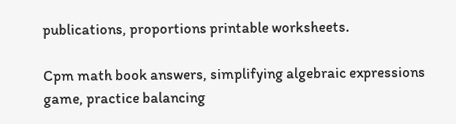publications, proportions printable worksheets.

Cpm math book answers, simplifying algebraic expressions game, practice balancing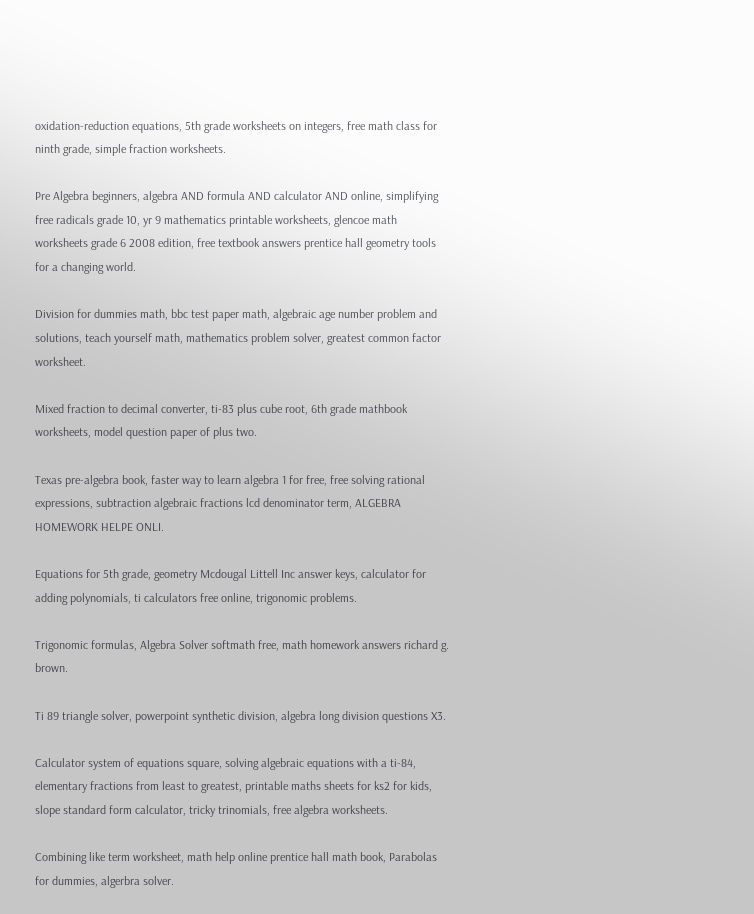oxidation-reduction equations, 5th grade worksheets on integers, free math class for ninth grade, simple fraction worksheets.

Pre Algebra beginners, algebra AND formula AND calculator AND online, simplifying free radicals grade 10, yr 9 mathematics printable worksheets, glencoe math worksheets grade 6 2008 edition, free textbook answers prentice hall geometry tools for a changing world.

Division for dummies math, bbc test paper math, algebraic age number problem and solutions, teach yourself math, mathematics problem solver, greatest common factor worksheet.

Mixed fraction to decimal converter, ti-83 plus cube root, 6th grade mathbook worksheets, model question paper of plus two.

Texas pre-algebra book, faster way to learn algebra 1 for free, free solving rational expressions, subtraction algebraic fractions lcd denominator term, ALGEBRA HOMEWORK HELPE ONLI.

Equations for 5th grade, geometry Mcdougal Littell Inc answer keys, calculator for adding polynomials, ti calculators free online, trigonomic problems.

Trigonomic formulas, Algebra Solver softmath free, math homework answers richard g. brown.

Ti 89 triangle solver, powerpoint synthetic division, algebra long division questions X3.

Calculator system of equations square, solving algebraic equations with a ti-84, elementary fractions from least to greatest, printable maths sheets for ks2 for kids, slope standard form calculator, tricky trinomials, free algebra worksheets.

Combining like term worksheet, math help online prentice hall math book, Parabolas for dummies, algerbra solver.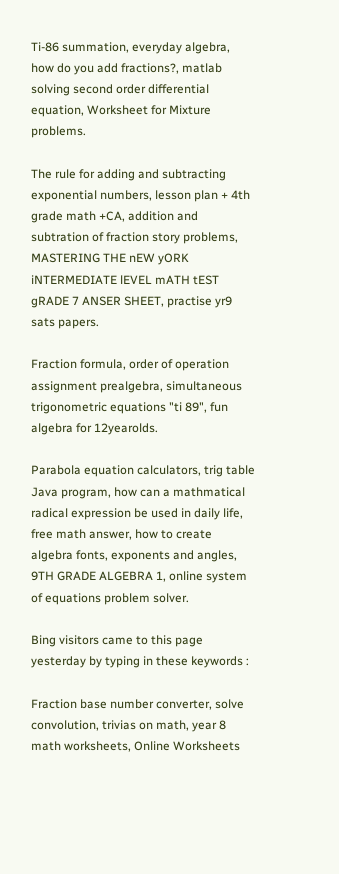Ti-86 summation, everyday algebra, how do you add fractions?, matlab solving second order differential equation, Worksheet for Mixture problems.

The rule for adding and subtracting exponential numbers, lesson plan + 4th grade math +CA, addition and subtration of fraction story problems, MASTERING THE nEW yORK iNTERMEDIATE lEVEL mATH tEST gRADE 7 ANSER SHEET, practise yr9 sats papers.

Fraction formula, order of operation assignment prealgebra, simultaneous trigonometric equations "ti 89", fun algebra for 12yearolds.

Parabola equation calculators, trig table Java program, how can a mathmatical radical expression be used in daily life, free math answer, how to create algebra fonts, exponents and angles, 9TH GRADE ALGEBRA 1, online system of equations problem solver.

Bing visitors came to this page yesterday by typing in these keywords :

Fraction base number converter, solve convolution, trivias on math, year 8 math worksheets, Online Worksheets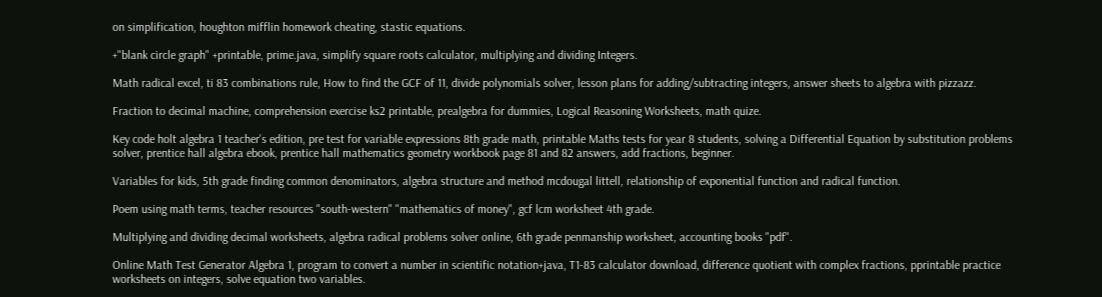on simplification, houghton mifflin homework cheating, stastic equations.

+"blank circle graph" +printable, prime.java, simplify square roots calculator, multiplying and dividing Integers.

Math radical excel, ti 83 combinations rule, How to find the GCF of 11, divide polynomials solver, lesson plans for adding/subtracting integers, answer sheets to algebra with pizzazz.

Fraction to decimal machine, comprehension exercise ks2 printable, prealgebra for dummies, Logical Reasoning Worksheets, math quize.

Key code holt algebra 1 teacher's edition, pre test for variable expressions 8th grade math, printable Maths tests for year 8 students, solving a Differential Equation by substitution problems solver, prentice hall algebra ebook, prentice hall mathematics geometry workbook page 81 and 82 answers, add fractions, beginner.

Variables for kids, 5th grade finding common denominators, algebra structure and method mcdougal littell, relationship of exponential function and radical function.

Poem using math terms, teacher resources "south-western" "mathematics of money", gcf lcm worksheet 4th grade.

Multiplying and dividing decimal worksheets, algebra radical problems solver online, 6th grade penmanship worksheet, accounting books "pdf".

Online Math Test Generator Algebra 1, program to convert a number in scientific notation+java, T1-83 calculator download, difference quotient with complex fractions, pprintable practice worksheets on integers, solve equation two variables.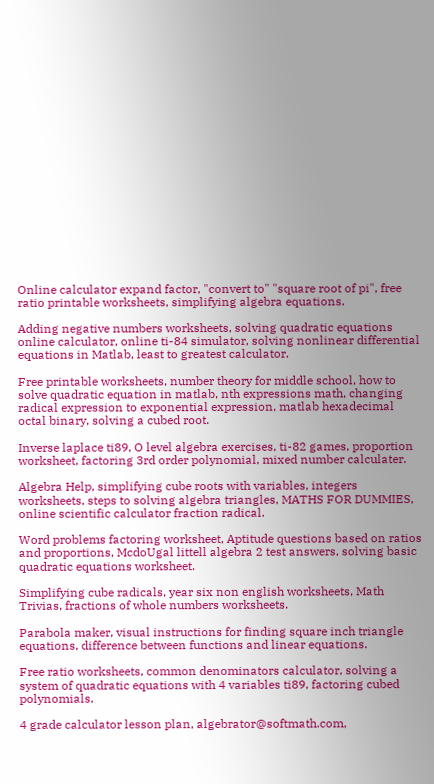Online calculator expand factor, "convert to" "square root of pi", free ratio printable worksheets, simplifying algebra equations.

Adding negative numbers worksheets, solving quadratic equations online calculator, online ti-84 simulator, solving nonlinear differential equations in Matlab, least to greatest calculator.

Free printable worksheets, number theory for middle school, how to solve quadratic equation in matlab, nth expressions math, changing radical expression to exponential expression, matlab hexadecimal octal binary, solving a cubed root.

Inverse laplace ti89, O level algebra exercises, ti-82 games, proportion worksheet, factoring 3rd order polynomial, mixed number calculater.

Algebra Help, simplifying cube roots with variables, integers worksheets, steps to solving algebra triangles, MATHS FOR DUMMIES, online scientific calculator fraction radical.

Word problems factoring worksheet, Aptitude questions based on ratios and proportions, McdoUgal littell algebra 2 test answers, solving basic quadratic equations worksheet.

Simplifying cube radicals, year six non english worksheets, Math Trivias, fractions of whole numbers worksheets.

Parabola maker, visual instructions for finding square inch triangle equations, difference between functions and linear equations.

Free ratio worksheets, common denominators calculator, solving a system of quadratic equations with 4 variables ti89, factoring cubed polynomials.

4 grade calculator lesson plan, algebrator@softmath.com,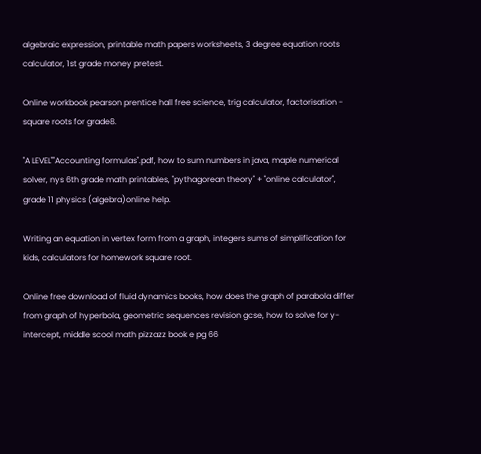algebraic expression, printable math papers worksheets, 3 degree equation roots calculator, 1st grade money pretest.

Online workbook pearson prentice hall free science, trig calculator, factorisation - square roots for grade8.

"A LEVEL""Accounting formulas".pdf, how to sum numbers in java, maple numerical solver, nys 6th grade math printables, "pythagorean theory" + "online calculator", grade 11 physics (algebra)online help.

Writing an equation in vertex form from a graph, integers sums of simplification for kids, calculators for homework square root.

Online free download of fluid dynamics books, how does the graph of parabola differ from graph of hyperbola, geometric sequences revision gcse, how to solve for y-intercept, middle scool math pizzazz book e pg 66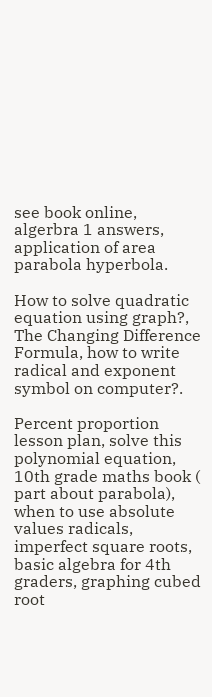see book online, algerbra 1 answers, application of area parabola hyperbola.

How to solve quadratic equation using graph?, The Changing Difference Formula, how to write radical and exponent symbol on computer?.

Percent proportion lesson plan, solve this polynomial equation, 10th grade maths book ( part about parabola), when to use absolute values radicals, imperfect square roots, basic algebra for 4th graders, graphing cubed root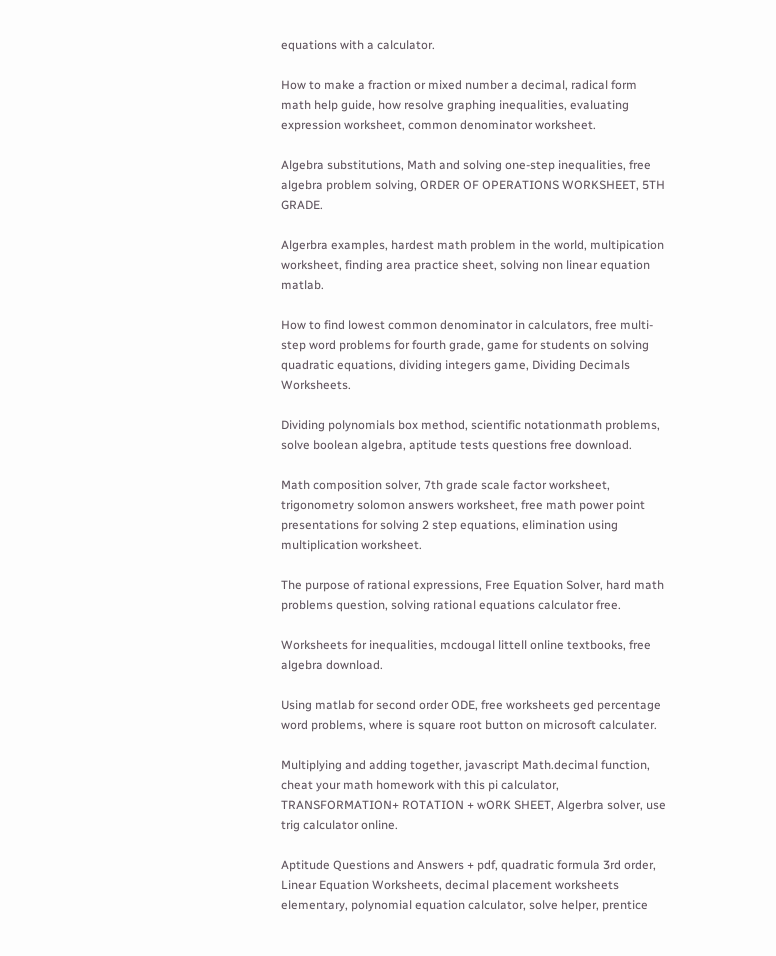equations with a calculator.

How to make a fraction or mixed number a decimal, radical form math help guide, how resolve graphing inequalities, evaluating expression worksheet, common denominator worksheet.

Algebra substitutions, Math and solving one-step inequalities, free algebra problem solving, ORDER OF OPERATIONS WORKSHEET, 5TH GRADE.

Algerbra examples, hardest math problem in the world, multipication worksheet, finding area practice sheet, solving non linear equation matlab.

How to find lowest common denominator in calculators, free multi-step word problems for fourth grade, game for students on solving quadratic equations, dividing integers game, Dividing Decimals Worksheets.

Dividing polynomials box method, scientific notationmath problems, solve boolean algebra, aptitude tests questions free download.

Math composition solver, 7th grade scale factor worksheet, trigonometry solomon answers worksheet, free math power point presentations for solving 2 step equations, elimination using multiplication worksheet.

The purpose of rational expressions, Free Equation Solver, hard math problems question, solving rational equations calculator free.

Worksheets for inequalities, mcdougal littell online textbooks, free algebra download.

Using matlab for second order ODE, free worksheets ged percentage word problems, where is square root button on microsoft calculater.

Multiplying and adding together, javascript Math.decimal function, cheat your math homework with this pi calculator, TRANSFORMATION+ ROTATION + wORK SHEET, Algerbra solver, use trig calculator online.

Aptitude Questions and Answers + pdf, quadratic formula 3rd order, Linear Equation Worksheets, decimal placement worksheets elementary, polynomial equation calculator, solve helper, prentice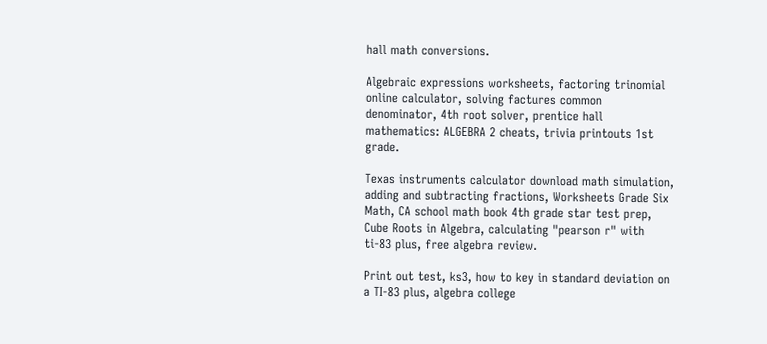hall math conversions.

Algebraic expressions worksheets, factoring trinomial online calculator, solving factures common denominator, 4th root solver, prentice hall mathematics: ALGEBRA 2 cheats, trivia printouts 1st grade.

Texas instruments calculator download math simulation, adding and subtracting fractions, Worksheets Grade Six Math, CA school math book 4th grade star test prep, Cube Roots in Algebra, calculating "pearson r" with ti-83 plus, free algebra review.

Print out test, ks3, how to key in standard deviation on a TI-83 plus, algebra college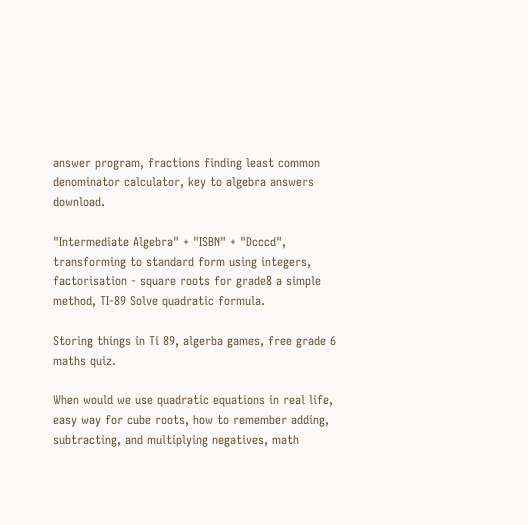answer program, fractions finding least common denominator calculator, key to algebra answers download.

"Intermediate Algebra" + "ISBN" + "Dcccd", transforming to standard form using integers, factorisation - square roots for grade8 a simple method, TI-89 Solve quadratic formula.

Storing things in Ti 89, algerba games, free grade 6 maths quiz.

When would we use quadratic equations in real life, easy way for cube roots, how to remember adding, subtracting, and multiplying negatives, math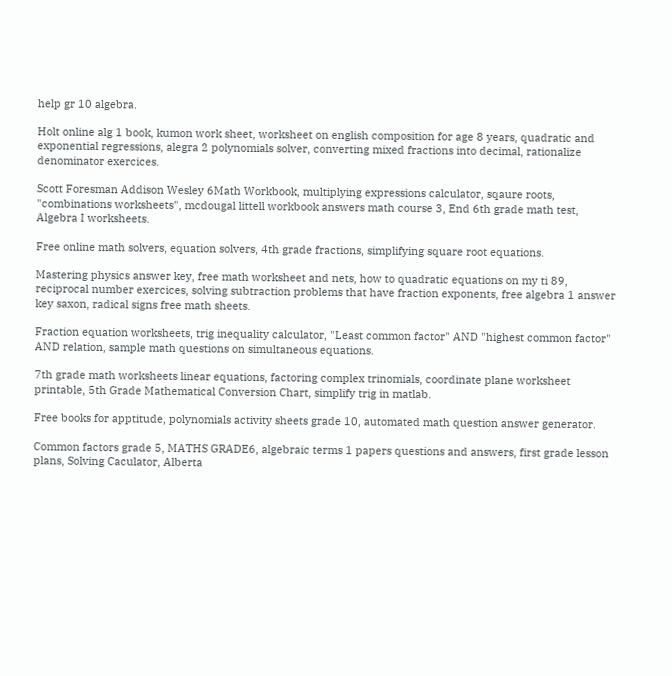help gr 10 algebra.

Holt online alg 1 book, kumon work sheet, worksheet on english composition for age 8 years, quadratic and exponential regressions, alegra 2 polynomials solver, converting mixed fractions into decimal, rationalize denominator exercices.

Scott Foresman Addison Wesley 6Math Workbook, multiplying expressions calculator, sqaure roots, "combinations worksheets", mcdougal littell workbook answers math course 3, End 6th grade math test, Algebra I worksheets.

Free online math solvers, equation solvers, 4th grade fractions, simplifying square root equations.

Mastering physics answer key, free math worksheet and nets, how to quadratic equations on my ti 89, reciprocal number exercices, solving subtraction problems that have fraction exponents, free algebra 1 answer key saxon, radical signs free math sheets.

Fraction equation worksheets, trig inequality calculator, "Least common factor" AND "highest common factor" AND relation, sample math questions on simultaneous equations.

7th grade math worksheets linear equations, factoring complex trinomials, coordinate plane worksheet printable, 5th Grade Mathematical Conversion Chart, simplify trig in matlab.

Free books for apptitude, polynomials activity sheets grade 10, automated math question answer generator.

Common factors grade 5, MATHS GRADE6, algebraic terms 1 papers questions and answers, first grade lesson plans, Solving Caculator, Alberta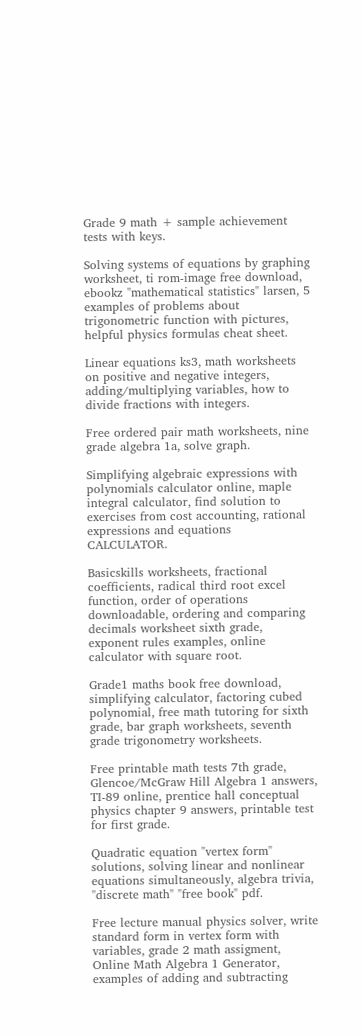Grade 9 math + sample achievement tests with keys.

Solving systems of equations by graphing worksheet, ti rom-image free download, ebookz "mathematical statistics" larsen, 5 examples of problems about trigonometric function with pictures, helpful physics formulas cheat sheet.

Linear equations ks3, math worksheets on positive and negative integers, adding/multiplying variables, how to divide fractions with integers.

Free ordered pair math worksheets, nine grade algebra 1a, solve graph.

Simplifying algebraic expressions with polynomials calculator online, maple integral calculator, find solution to exercises from cost accounting, rational expressions and equations CALCULATOR.

Basicskills worksheets, fractional coefficients, radical third root excel function, order of operations downloadable, ordering and comparing decimals worksheet sixth grade, exponent rules examples, online calculator with square root.

Grade1 maths book free download, simplifying calculator, factoring cubed polynomial, free math tutoring for sixth grade, bar graph worksheets, seventh grade trigonometry worksheets.

Free printable math tests 7th grade, Glencoe/McGraw Hill Algebra 1 answers, TI-89 online, prentice hall conceptual physics chapter 9 answers, printable test for first grade.

Quadratic equation "vertex form" solutions, solving linear and nonlinear equations simultaneously, algebra trivia, "discrete math" "free book" pdf.

Free lecture manual physics solver, write standard form in vertex form with variables, grade 2 math assigment, Online Math Algebra 1 Generator, examples of adding and subtracting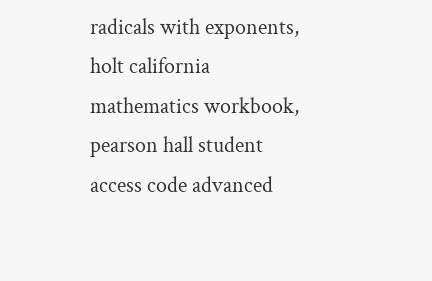radicals with exponents, holt california mathematics workbook, pearson hall student access code advanced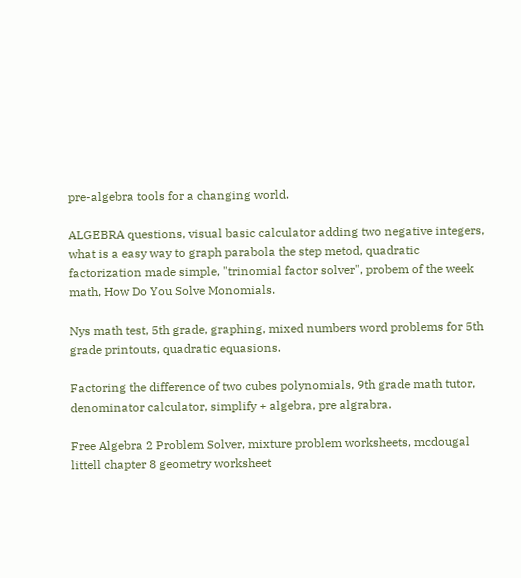pre-algebra tools for a changing world.

ALGEBRA questions, visual basic calculator adding two negative integers, what is a easy way to graph parabola the step metod, quadratic factorization made simple, "trinomial factor solver", probem of the week math, How Do You Solve Monomials.

Nys math test, 5th grade, graphing, mixed numbers word problems for 5th grade printouts, quadratic equasions.

Factoring the difference of two cubes polynomials, 9th grade math tutor, denominator calculator, simplify + algebra, pre algrabra.

Free Algebra 2 Problem Solver, mixture problem worksheets, mcdougal littell chapter 8 geometry worksheet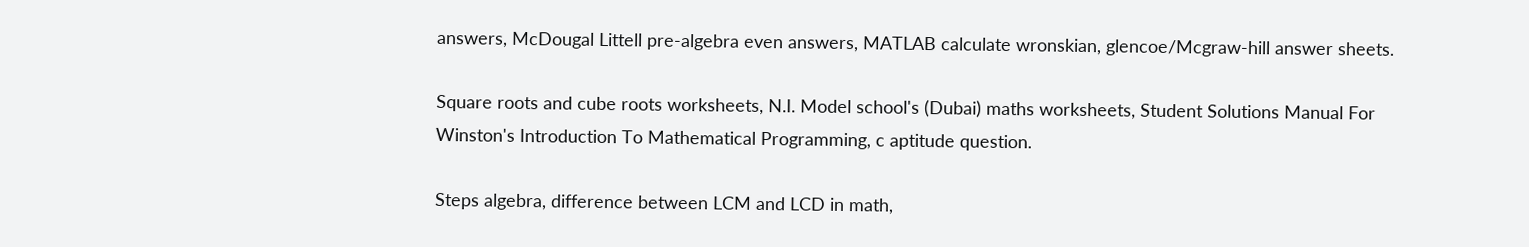answers, McDougal Littell pre-algebra even answers, MATLAB calculate wronskian, glencoe/Mcgraw-hill answer sheets.

Square roots and cube roots worksheets, N.I. Model school's (Dubai) maths worksheets, Student Solutions Manual For Winston's Introduction To Mathematical Programming, c aptitude question.

Steps algebra, difference between LCM and LCD in math,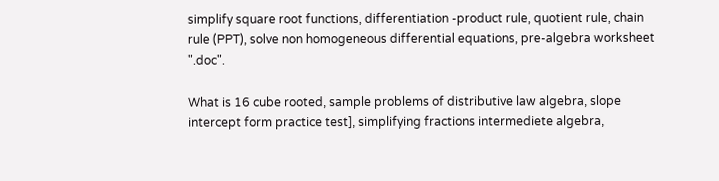simplify square root functions, differentiation -product rule, quotient rule, chain rule (PPT), solve non homogeneous differential equations, pre-algebra worksheet ".doc".

What is 16 cube rooted, sample problems of distributive law algebra, slope intercept form practice test], simplifying fractions intermediete algebra,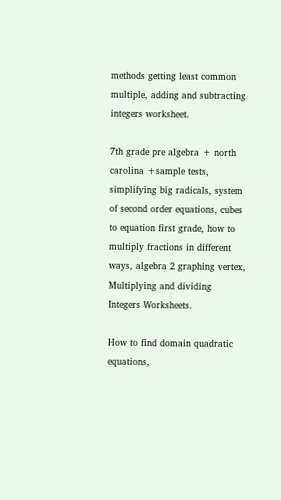methods getting least common multiple, adding and subtracting integers worksheet.

7th grade pre algebra + north carolina +sample tests, simplifying big radicals, system of second order equations, cubes to equation first grade, how to multiply fractions in different ways, algebra 2 graphing vertex, Multiplying and dividing Integers Worksheets.

How to find domain quadratic equations,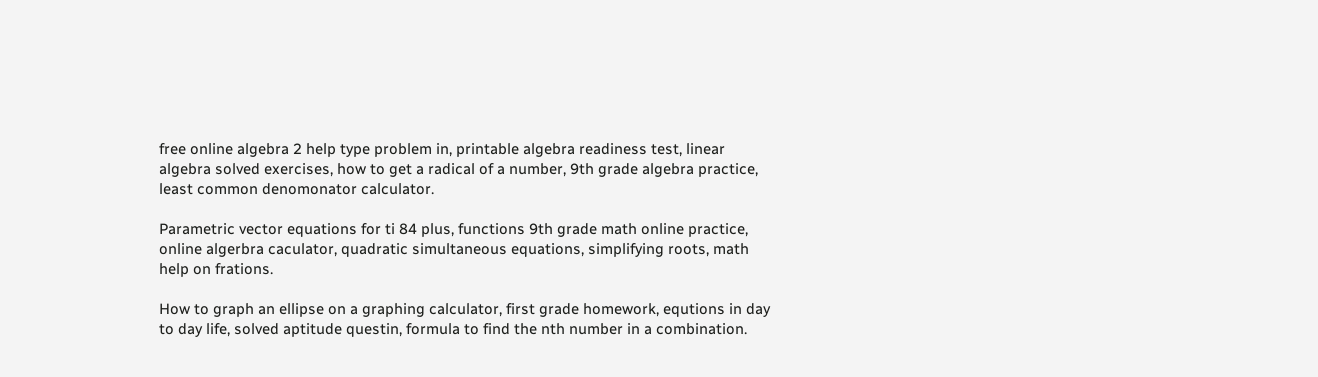free online algebra 2 help type problem in, printable algebra readiness test, linear algebra solved exercises, how to get a radical of a number, 9th grade algebra practice, least common denomonator calculator.

Parametric vector equations for ti 84 plus, functions 9th grade math online practice, online algerbra caculator, quadratic simultaneous equations, simplifying roots, math help on frations.

How to graph an ellipse on a graphing calculator, first grade homework, equtions in day to day life, solved aptitude questin, formula to find the nth number in a combination.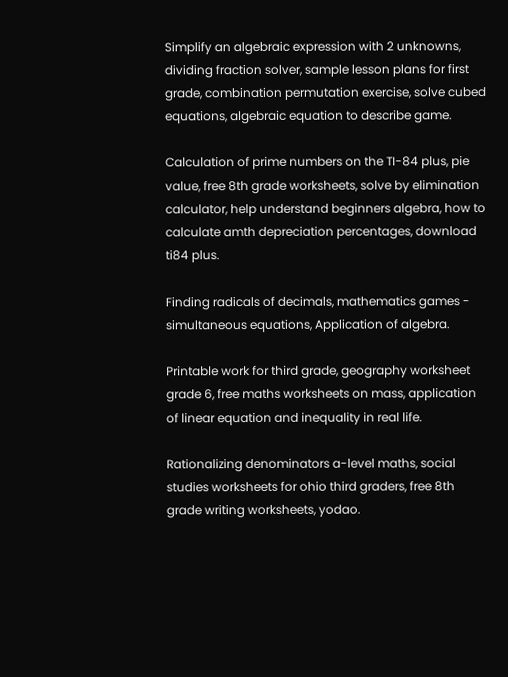Simplify an algebraic expression with 2 unknowns, dividing fraction solver, sample lesson plans for first grade, combination permutation exercise, solve cubed equations, algebraic equation to describe game.

Calculation of prime numbers on the TI-84 plus, pie value, free 8th grade worksheets, solve by elimination calculator, help understand beginners algebra, how to calculate amth depreciation percentages, download ti84 plus.

Finding radicals of decimals, mathematics games - simultaneous equations, Application of algebra.

Printable work for third grade, geography worksheet grade 6, free maths worksheets on mass, application of linear equation and inequality in real life.

Rationalizing denominators a-level maths, social studies worksheets for ohio third graders, free 8th grade writing worksheets, yodao.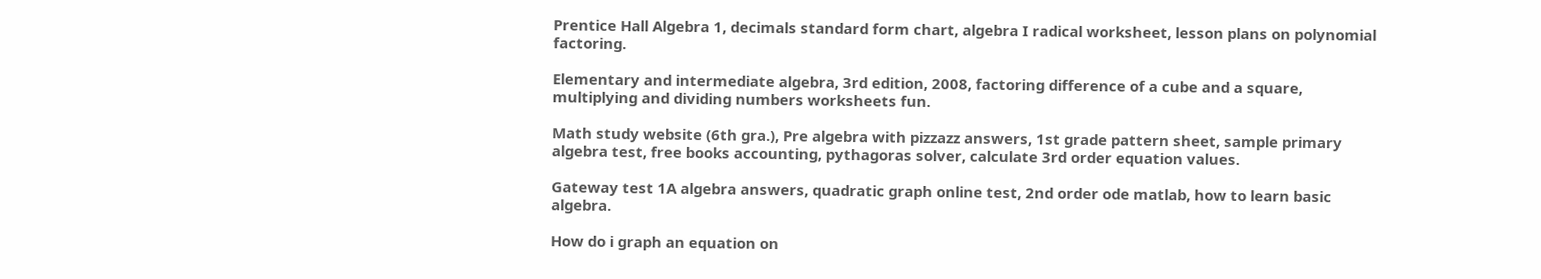Prentice Hall Algebra 1, decimals standard form chart, algebra I radical worksheet, lesson plans on polynomial factoring.

Elementary and intermediate algebra, 3rd edition, 2008, factoring difference of a cube and a square, multiplying and dividing numbers worksheets fun.

Math study website (6th gra.), Pre algebra with pizzazz answers, 1st grade pattern sheet, sample primary algebra test, free books accounting, pythagoras solver, calculate 3rd order equation values.

Gateway test 1A algebra answers, quadratic graph online test, 2nd order ode matlab, how to learn basic algebra.

How do i graph an equation on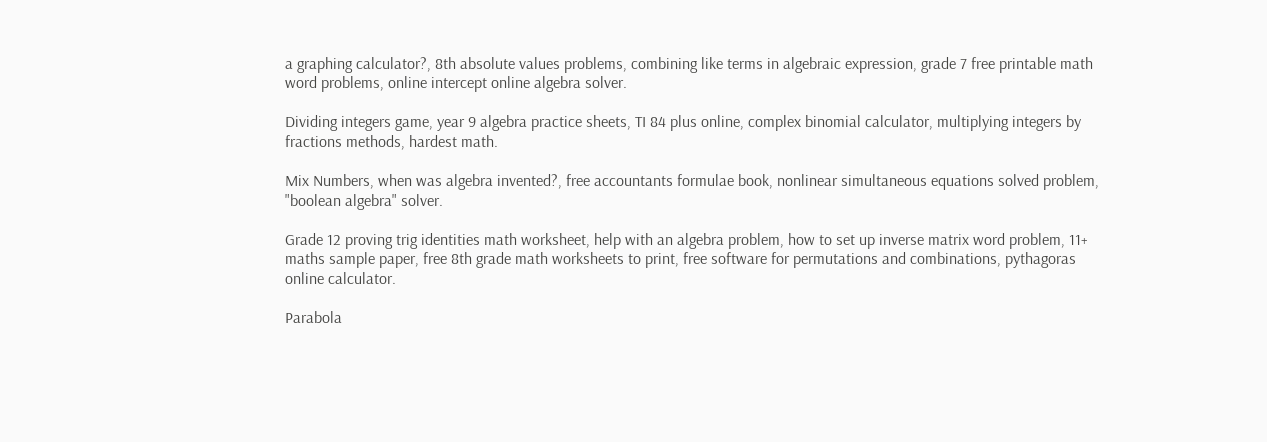a graphing calculator?, 8th absolute values problems, combining like terms in algebraic expression, grade 7 free printable math word problems, online intercept online algebra solver.

Dividing integers game, year 9 algebra practice sheets, TI 84 plus online, complex binomial calculator, multiplying integers by fractions methods, hardest math.

Mix Numbers, when was algebra invented?, free accountants formulae book, nonlinear simultaneous equations solved problem, "boolean algebra" solver.

Grade 12 proving trig identities math worksheet, help with an algebra problem, how to set up inverse matrix word problem, 11+ maths sample paper, free 8th grade math worksheets to print, free software for permutations and combinations, pythagoras online calculator.

Parabola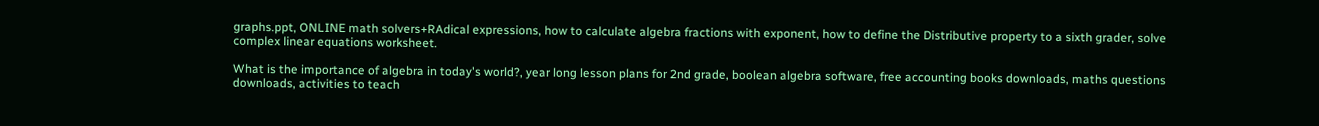graphs.ppt, ONLINE math solvers+RAdical expressions, how to calculate algebra fractions with exponent, how to define the Distributive property to a sixth grader, solve complex linear equations worksheet.

What is the importance of algebra in today's world?, year long lesson plans for 2nd grade, boolean algebra software, free accounting books downloads, maths questions downloads, activities to teach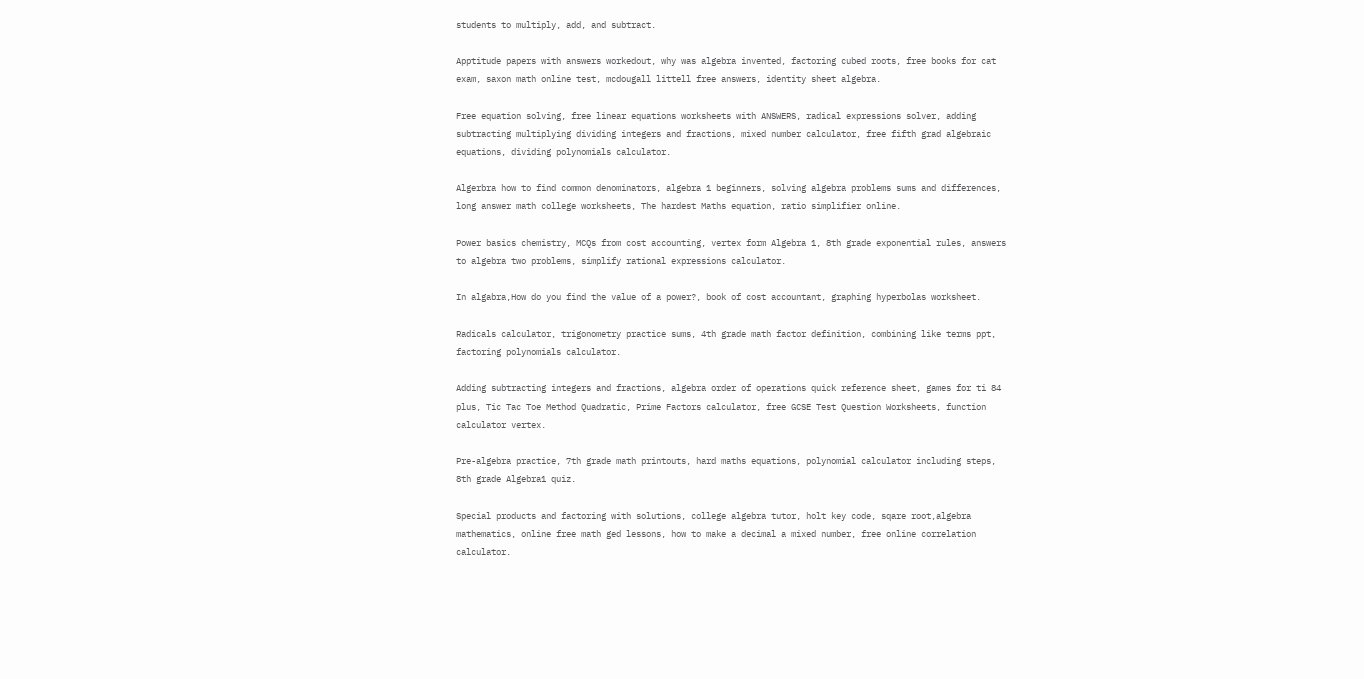students to multiply, add, and subtract.

Apptitude papers with answers workedout, why was algebra invented, factoring cubed roots, free books for cat exam, saxon math online test, mcdougall littell free answers, identity sheet algebra.

Free equation solving, free linear equations worksheets with ANSWERS, radical expressions solver, adding subtracting multiplying dividing integers and fractions, mixed number calculator, free fifth grad algebraic equations, dividing polynomials calculator.

Algerbra how to find common denominators, algebra 1 beginners, solving algebra problems sums and differences, long answer math college worksheets, The hardest Maths equation, ratio simplifier online.

Power basics chemistry, MCQs from cost accounting, vertex form Algebra 1, 8th grade exponential rules, answers to algebra two problems, simplify rational expressions calculator.

In algabra,How do you find the value of a power?, book of cost accountant, graphing hyperbolas worksheet.

Radicals calculator, trigonometry practice sums, 4th grade math factor definition, combining like terms ppt, factoring polynomials calculator.

Adding subtracting integers and fractions, algebra order of operations quick reference sheet, games for ti 84 plus, Tic Tac Toe Method Quadratic, Prime Factors calculator, free GCSE Test Question Worksheets, function calculator vertex.

Pre-algebra practice, 7th grade math printouts, hard maths equations, polynomial calculator including steps, 8th grade Algebra1 quiz.

Special products and factoring with solutions, college algebra tutor, holt key code, sqare root,algebra mathematics, online free math ged lessons, how to make a decimal a mixed number, free online correlation calculator.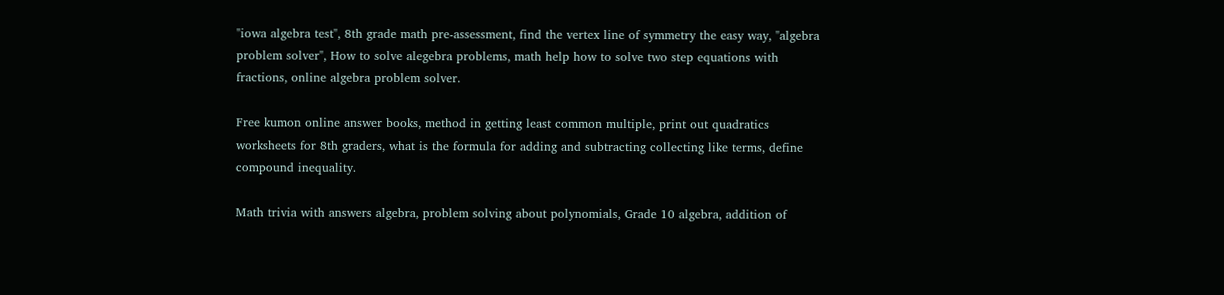"iowa algebra test", 8th grade math pre-assessment, find the vertex line of symmetry the easy way, "algebra problem solver", How to solve alegebra problems, math help how to solve two step equations with fractions, online algebra problem solver.

Free kumon online answer books, method in getting least common multiple, print out quadratics worksheets for 8th graders, what is the formula for adding and subtracting collecting like terms, define compound inequality.

Math trivia with answers algebra, problem solving about polynomials, Grade 10 algebra, addition of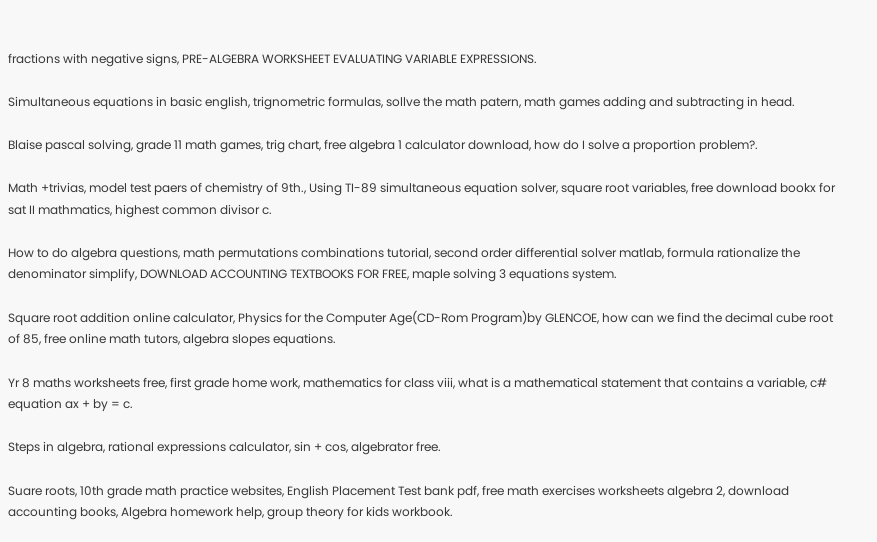fractions with negative signs, PRE-ALGEBRA WORKSHEET EVALUATING VARIABLE EXPRESSIONS.

Simultaneous equations in basic english, trignometric formulas, sollve the math patern, math games adding and subtracting in head.

Blaise pascal solving, grade 11 math games, trig chart, free algebra 1 calculator download, how do I solve a proportion problem?.

Math +trivias, model test paers of chemistry of 9th., Using TI-89 simultaneous equation solver, square root variables, free download bookx for sat II mathmatics, highest common divisor c.

How to do algebra questions, math permutations combinations tutorial, second order differential solver matlab, formula rationalize the denominator simplify, DOWNLOAD ACCOUNTING TEXTBOOKS FOR FREE, maple solving 3 equations system.

Square root addition online calculator, Physics for the Computer Age(CD-Rom Program)by GLENCOE, how can we find the decimal cube root of 85, free online math tutors, algebra slopes equations.

Yr 8 maths worksheets free, first grade home work, mathematics for class viii, what is a mathematical statement that contains a variable, c# equation ax + by = c.

Steps in algebra, rational expressions calculator, sin + cos, algebrator free.

Suare roots, 10th grade math practice websites, English Placement Test bank pdf, free math exercises worksheets algebra 2, download accounting books, Algebra homework help, group theory for kids workbook.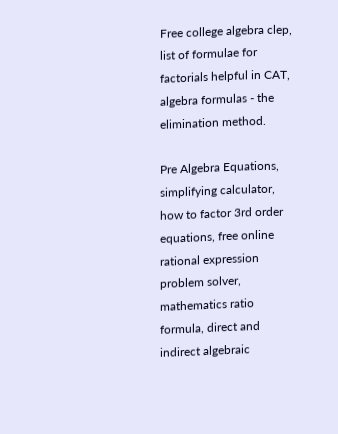Free college algebra clep, list of formulae for factorials helpful in CAT, algebra formulas - the elimination method.

Pre Algebra Equations, simplifying calculator, how to factor 3rd order equations, free online rational expression problem solver, mathematics ratio formula, direct and indirect algebraic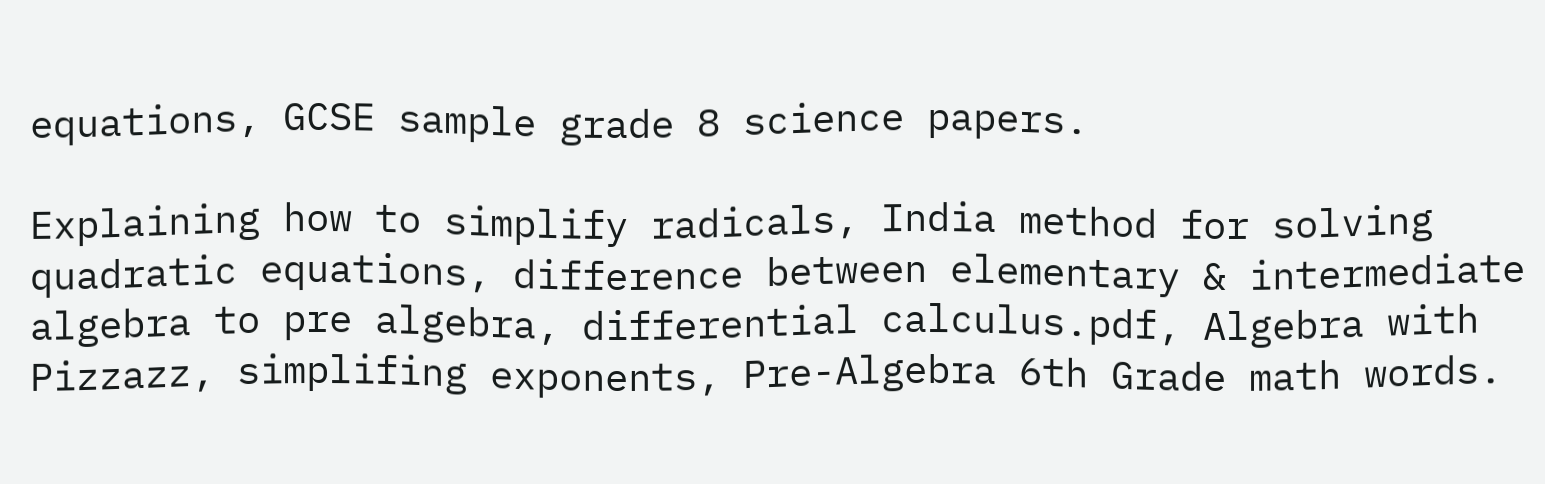equations, GCSE sample grade 8 science papers.

Explaining how to simplify radicals, India method for solving quadratic equations, difference between elementary & intermediate algebra to pre algebra, differential calculus.pdf, Algebra with Pizzazz, simplifing exponents, Pre-Algebra 6th Grade math words.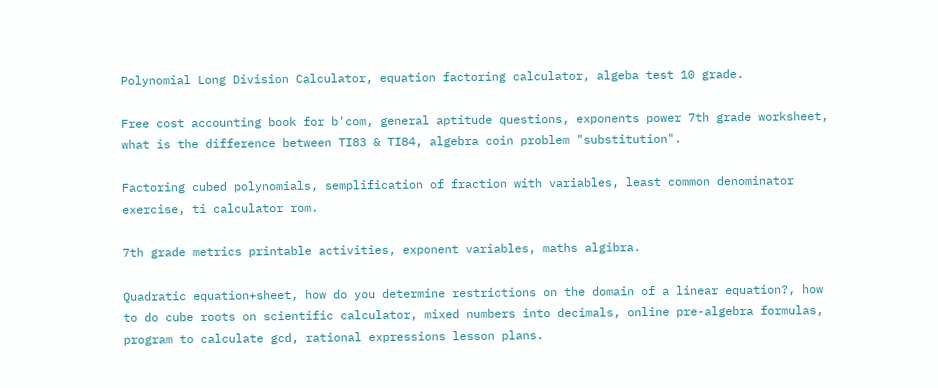Polynomial Long Division Calculator, equation factoring calculator, algeba test 10 grade.

Free cost accounting book for b'com, general aptitude questions, exponents power 7th grade worksheet, what is the difference between TI83 & TI84, algebra coin problem "substitution".

Factoring cubed polynomials, semplification of fraction with variables, least common denominator exercise, ti calculator rom.

7th grade metrics printable activities, exponent variables, maths algibra.

Quadratic equation+sheet, how do you determine restrictions on the domain of a linear equation?, how to do cube roots on scientific calculator, mixed numbers into decimals, online pre-algebra formulas, program to calculate gcd, rational expressions lesson plans.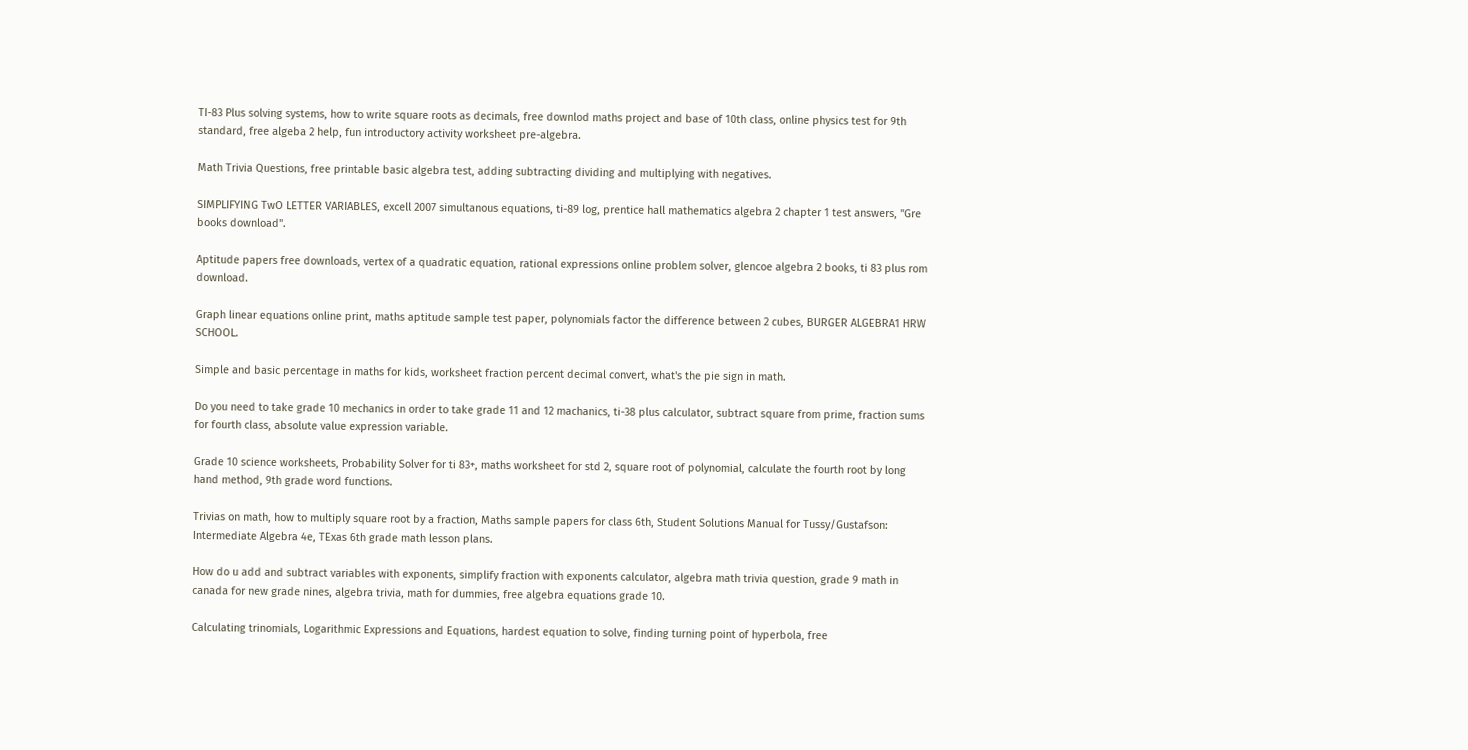TI-83 Plus solving systems, how to write square roots as decimals, free downlod maths project and base of 10th class, online physics test for 9th standard, free algeba 2 help, fun introductory activity worksheet pre-algebra.

Math Trivia Questions, free printable basic algebra test, adding subtracting dividing and multiplying with negatives.

SIMPLIFYING TwO LETTER VARIABLES, excell 2007 simultanous equations, ti-89 log, prentice hall mathematics algebra 2 chapter 1 test answers, "Gre books download".

Aptitude papers free downloads, vertex of a quadratic equation, rational expressions online problem solver, glencoe algebra 2 books, ti 83 plus rom download.

Graph linear equations online print, maths aptitude sample test paper, polynomials factor the difference between 2 cubes, BURGER ALGEBRA1 HRW SCHOOL.

Simple and basic percentage in maths for kids, worksheet fraction percent decimal convert, what's the pie sign in math.

Do you need to take grade 10 mechanics in order to take grade 11 and 12 machanics, ti-38 plus calculator, subtract square from prime, fraction sums for fourth class, absolute value expression variable.

Grade 10 science worksheets, Probability Solver for ti 83+, maths worksheet for std 2, square root of polynomial, calculate the fourth root by long hand method, 9th grade word functions.

Trivias on math, how to multiply square root by a fraction, Maths sample papers for class 6th, Student Solutions Manual for Tussy/Gustafson: Intermediate Algebra 4e, TExas 6th grade math lesson plans.

How do u add and subtract variables with exponents, simplify fraction with exponents calculator, algebra math trivia question, grade 9 math in canada for new grade nines, algebra trivia, math for dummies, free algebra equations grade 10.

Calculating trinomials, Logarithmic Expressions and Equations, hardest equation to solve, finding turning point of hyperbola, free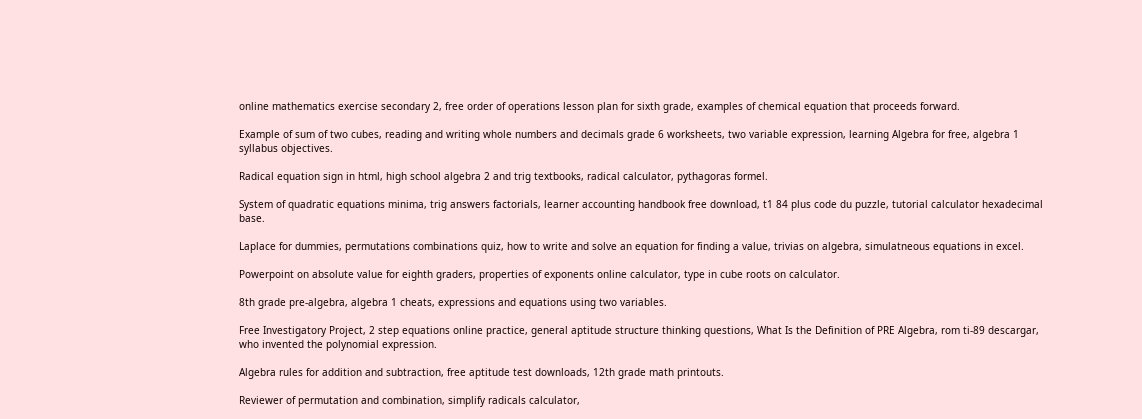online mathematics exercise secondary 2, free order of operations lesson plan for sixth grade, examples of chemical equation that proceeds forward.

Example of sum of two cubes, reading and writing whole numbers and decimals grade 6 worksheets, two variable expression, learning Algebra for free, algebra 1 syllabus objectives.

Radical equation sign in html, high school algebra 2 and trig textbooks, radical calculator, pythagoras formel.

System of quadratic equations minima, trig answers factorials, learner accounting handbook free download, t1 84 plus code du puzzle, tutorial calculator hexadecimal base.

Laplace for dummies, permutations combinations quiz, how to write and solve an equation for finding a value, trivias on algebra, simulatneous equations in excel.

Powerpoint on absolute value for eighth graders, properties of exponents online calculator, type in cube roots on calculator.

8th grade pre-algebra, algebra 1 cheats, expressions and equations using two variables.

Free Investigatory Project, 2 step equations online practice, general aptitude structure thinking questions, What Is the Definition of PRE Algebra, rom ti-89 descargar, who invented the polynomial expression.

Algebra rules for addition and subtraction, free aptitude test downloads, 12th grade math printouts.

Reviewer of permutation and combination, simplify radicals calculator,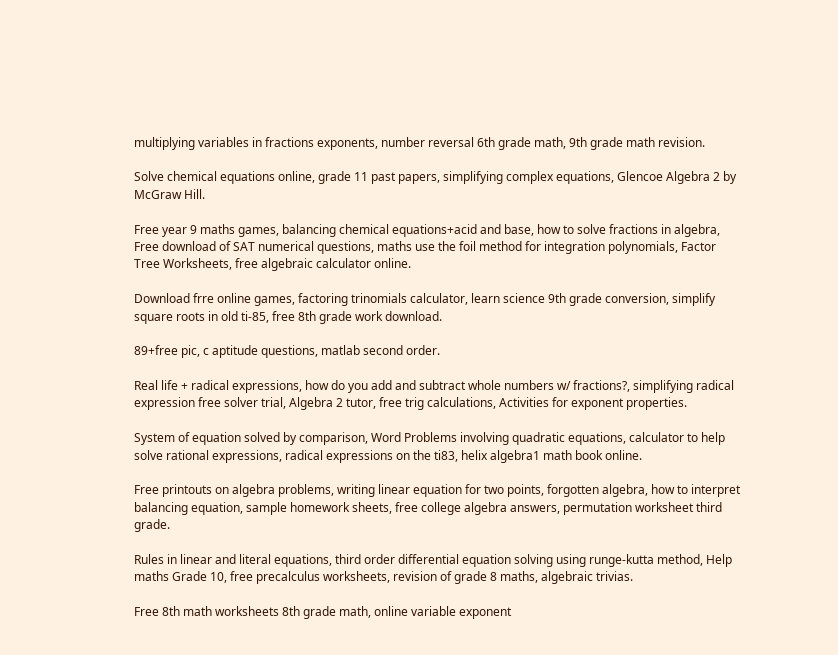multiplying variables in fractions exponents, number reversal 6th grade math, 9th grade math revision.

Solve chemical equations online, grade 11 past papers, simplifying complex equations, Glencoe Algebra 2 by McGraw Hill.

Free year 9 maths games, balancing chemical equations+acid and base, how to solve fractions in algebra, Free download of SAT numerical questions, maths use the foil method for integration polynomials, Factor Tree Worksheets, free algebraic calculator online.

Download frre online games, factoring trinomials calculator, learn science 9th grade conversion, simplify square roots in old ti-85, free 8th grade work download.

89+free pic, c aptitude questions, matlab second order.

Real life + radical expressions, how do you add and subtract whole numbers w/ fractions?, simplifying radical expression free solver trial, Algebra 2 tutor, free trig calculations, Activities for exponent properties.

System of equation solved by comparison, Word Problems involving quadratic equations, calculator to help solve rational expressions, radical expressions on the ti83, helix algebra1 math book online.

Free printouts on algebra problems, writing linear equation for two points, forgotten algebra, how to interpret balancing equation, sample homework sheets, free college algebra answers, permutation worksheet third grade.

Rules in linear and literal equations, third order differential equation solving using runge-kutta method, Help maths Grade 10, free precalculus worksheets, revision of grade 8 maths, algebraic trivias.

Free 8th math worksheets 8th grade math, online variable exponent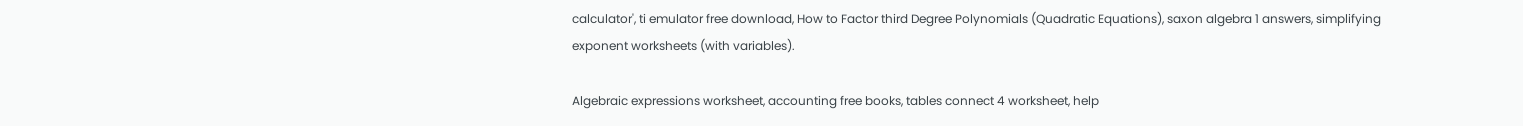calculator', ti emulator free download, How to Factor third Degree Polynomials (Quadratic Equations), saxon algebra 1 answers, simplifying exponent worksheets (with variables).

Algebraic expressions worksheet, accounting free books, tables connect 4 worksheet, help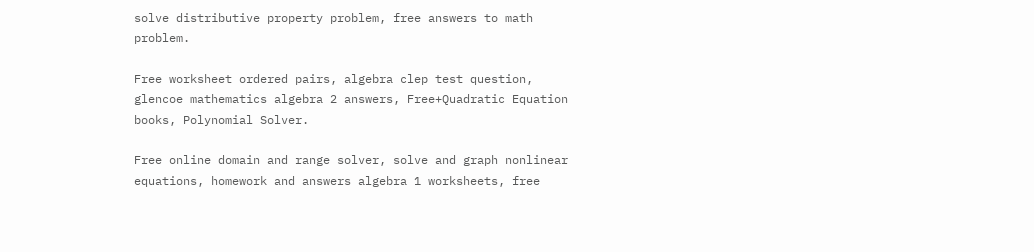solve distributive property problem, free answers to math problem.

Free worksheet ordered pairs, algebra clep test question, glencoe mathematics algebra 2 answers, Free+Quadratic Equation books, Polynomial Solver.

Free online domain and range solver, solve and graph nonlinear equations, homework and answers algebra 1 worksheets, free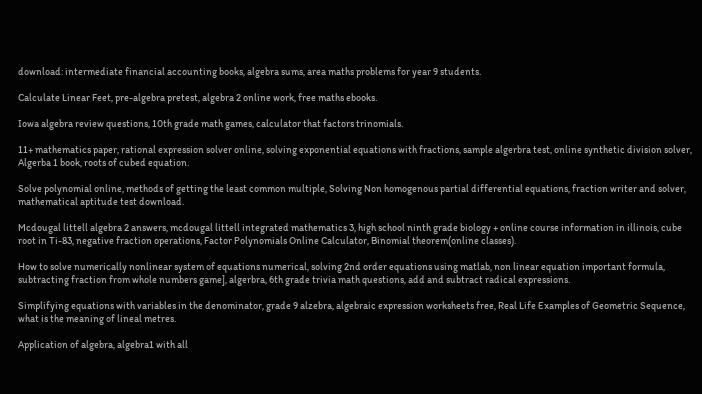download: intermediate financial accounting books, algebra sums, area maths problems for year 9 students.

Calculate Linear Feet, pre-algebra pretest, algebra 2 online work, free maths ebooks.

Iowa algebra review questions, 10th grade math games, calculator that factors trinomials.

11+ mathematics paper, rational expression solver online, solving exponential equations with fractions, sample algerbra test, online synthetic division solver, Algerba 1 book, roots of cubed equation.

Solve polynomial online, methods of getting the least common multiple, Solving Non homogenous partial differential equations, fraction writer and solver, mathematical aptitude test download.

Mcdougal littell algebra 2 answers, mcdougal littell integrated mathematics 3, high school ninth grade biology + online course information in illinois, cube root in Ti-83, negative fraction operations, Factor Polynomials Online Calculator, Binomial theorem(online classes).

How to solve numerically nonlinear system of equations numerical, solving 2nd order equations using matlab, non linear equation important formula, subtracting fraction from whole numbers game], algerbra, 6th grade trivia math questions, add and subtract radical expressions.

Simplifying equations with variables in the denominator, grade 9 alzebra, algebraic expression worksheets free, Real Life Examples of Geometric Sequence, what is the meaning of lineal metres.

Application of algebra, algebra1 with all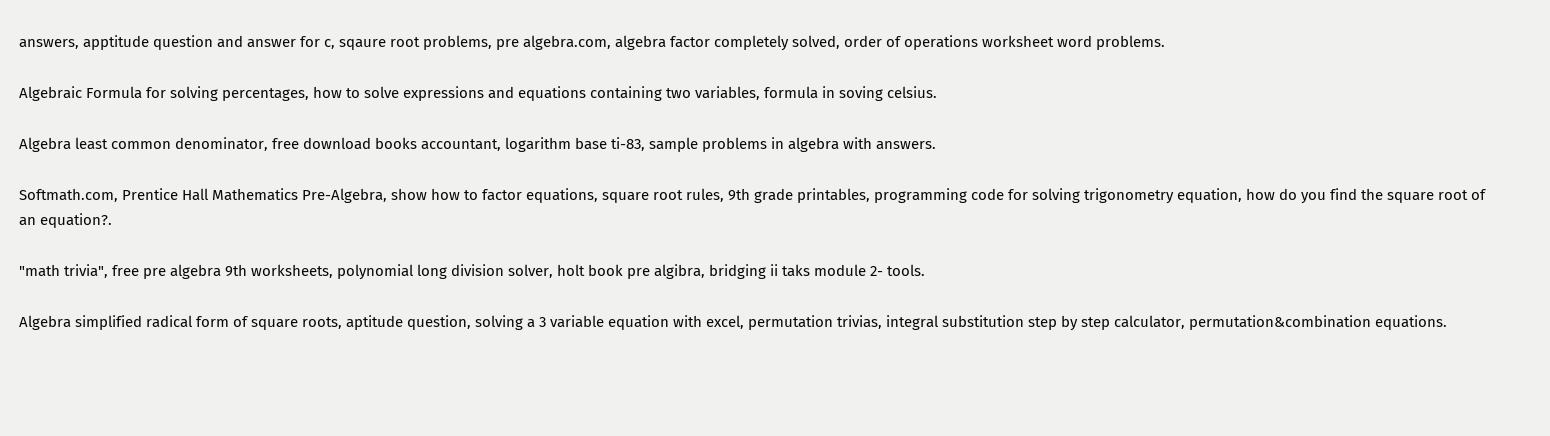answers, apptitude question and answer for c, sqaure root problems, pre algebra.com, algebra factor completely solved, order of operations worksheet word problems.

Algebraic Formula for solving percentages, how to solve expressions and equations containing two variables, formula in soving celsius.

Algebra least common denominator, free download books accountant, logarithm base ti-83, sample problems in algebra with answers.

Softmath.com, Prentice Hall Mathematics Pre-Algebra, show how to factor equations, square root rules, 9th grade printables, programming code for solving trigonometry equation, how do you find the square root of an equation?.

"math trivia", free pre algebra 9th worksheets, polynomial long division solver, holt book pre algibra, bridging ii taks module 2- tools.

Algebra simplified radical form of square roots, aptitude question, solving a 3 variable equation with excel, permutation trivias, integral substitution step by step calculator, permutation&combination equations.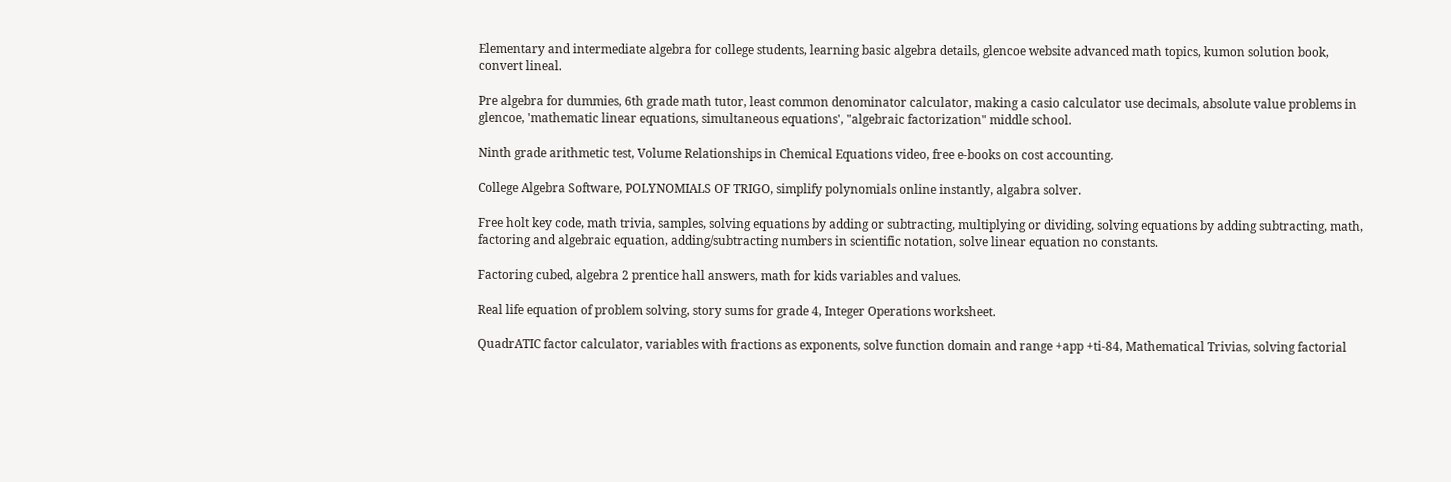Elementary and intermediate algebra for college students, learning basic algebra details, glencoe website advanced math topics, kumon solution book, convert lineal.

Pre algebra for dummies, 6th grade math tutor, least common denominator calculator, making a casio calculator use decimals, absolute value problems in glencoe, 'mathematic linear equations, simultaneous equations', "algebraic factorization" middle school.

Ninth grade arithmetic test, Volume Relationships in Chemical Equations video, free e-books on cost accounting.

College Algebra Software, POLYNOMIALS OF TRIGO, simplify polynomials online instantly, algabra solver.

Free holt key code, math trivia, samples, solving equations by adding or subtracting, multiplying or dividing, solving equations by adding subtracting, math, factoring and algebraic equation, adding/subtracting numbers in scientific notation, solve linear equation no constants.

Factoring cubed, algebra 2 prentice hall answers, math for kids variables and values.

Real life equation of problem solving, story sums for grade 4, Integer Operations worksheet.

QuadrATIC factor calculator, variables with fractions as exponents, solve function domain and range +app +ti-84, Mathematical Trivias, solving factorial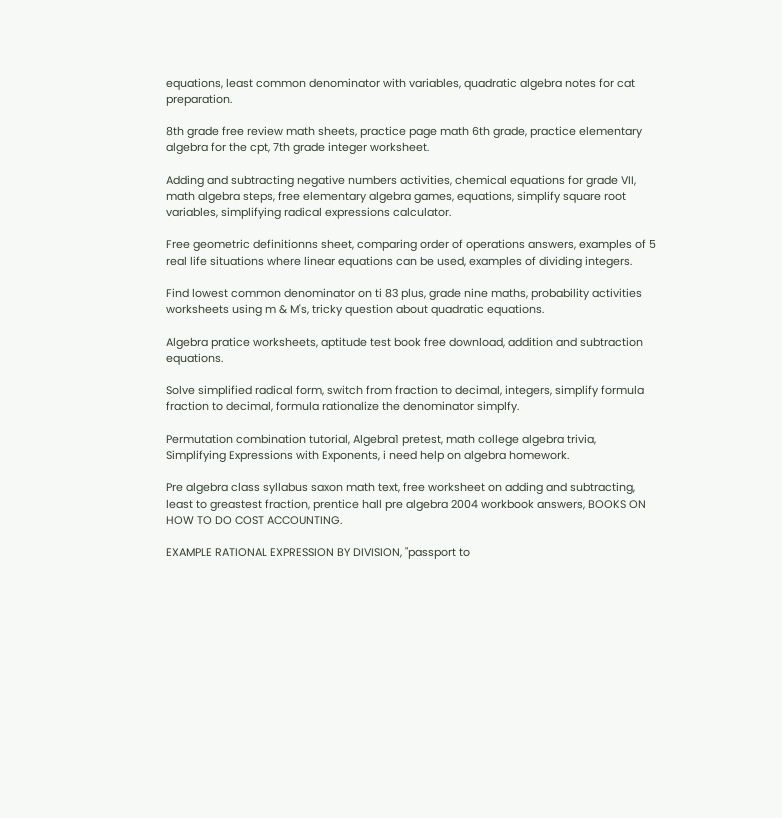equations, least common denominator with variables, quadratic algebra notes for cat preparation.

8th grade free review math sheets, practice page math 6th grade, practice elementary algebra for the cpt, 7th grade integer worksheet.

Adding and subtracting negative numbers activities, chemical equations for grade VII, math algebra steps, free elementary algebra games, equations, simplify square root variables, simplifying radical expressions calculator.

Free geometric definitionns sheet, comparing order of operations answers, examples of 5 real life situations where linear equations can be used, examples of dividing integers.

Find lowest common denominator on ti 83 plus, grade nine maths, probability activities worksheets using m & M's, tricky question about quadratic equations.

Algebra pratice worksheets, aptitude test book free download, addition and subtraction equations.

Solve simplified radical form, switch from fraction to decimal, integers, simplify formula fraction to decimal, formula rationalize the denominator simplfy.

Permutation combination tutorial, Algebra1 pretest, math college algebra trivia, Simplifying Expressions with Exponents, i need help on algebra homework.

Pre algebra class syllabus saxon math text, free worksheet on adding and subtracting, least to greastest fraction, prentice hall pre algebra 2004 workbook answers, BOOKS ON HOW TO DO COST ACCOUNTING.

EXAMPLE RATIONAL EXPRESSION BY DIVISION, "passport to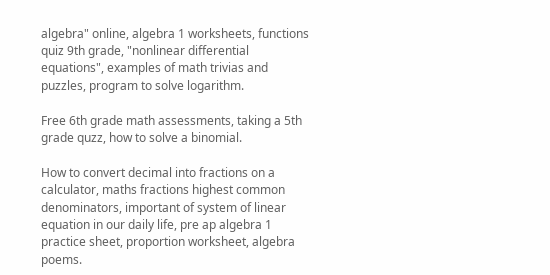algebra" online, algebra 1 worksheets, functions quiz 9th grade, "nonlinear differential equations", examples of math trivias and puzzles, program to solve logarithm.

Free 6th grade math assessments, taking a 5th grade quzz, how to solve a binomial.

How to convert decimal into fractions on a calculator, maths fractions highest common denominators, important of system of linear equation in our daily life, pre ap algebra 1 practice sheet, proportion worksheet, algebra poems.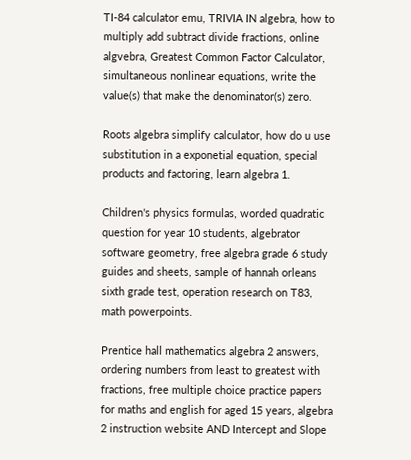TI-84 calculator emu, TRIVIA IN algebra, how to multiply add subtract divide fractions, online algvebra, Greatest Common Factor Calculator, simultaneous nonlinear equations, write the value(s) that make the denominator(s) zero.

Roots algebra simplify calculator, how do u use substitution in a exponetial equation, special products and factoring, learn algebra 1.

Children's physics formulas, worded quadratic question for year 10 students, algebrator software geometry, free algebra grade 6 study guides and sheets, sample of hannah orleans sixth grade test, operation research on T83, math powerpoints.

Prentice hall mathematics algebra 2 answers, ordering numbers from least to greatest with fractions, free multiple choice practice papers for maths and english for aged 15 years, algebra 2 instruction website AND Intercept and Slope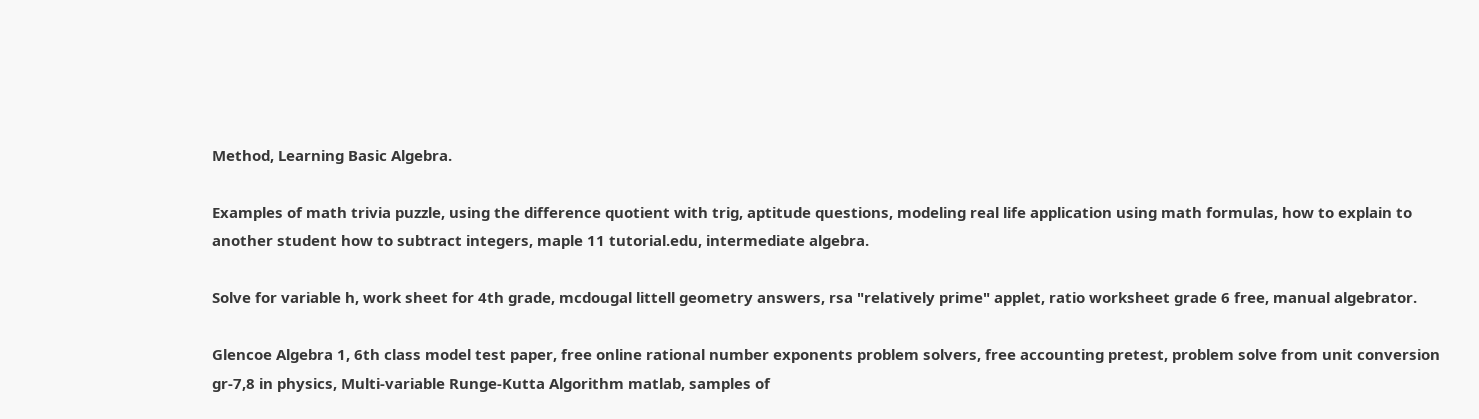Method, Learning Basic Algebra.

Examples of math trivia puzzle, using the difference quotient with trig, aptitude questions, modeling real life application using math formulas, how to explain to another student how to subtract integers, maple 11 tutorial.edu, intermediate algebra.

Solve for variable h, work sheet for 4th grade, mcdougal littell geometry answers, rsa "relatively prime" applet, ratio worksheet grade 6 free, manual algebrator.

Glencoe Algebra 1, 6th class model test paper, free online rational number exponents problem solvers, free accounting pretest, problem solve from unit conversion gr-7,8 in physics, Multi-variable Runge-Kutta Algorithm matlab, samples of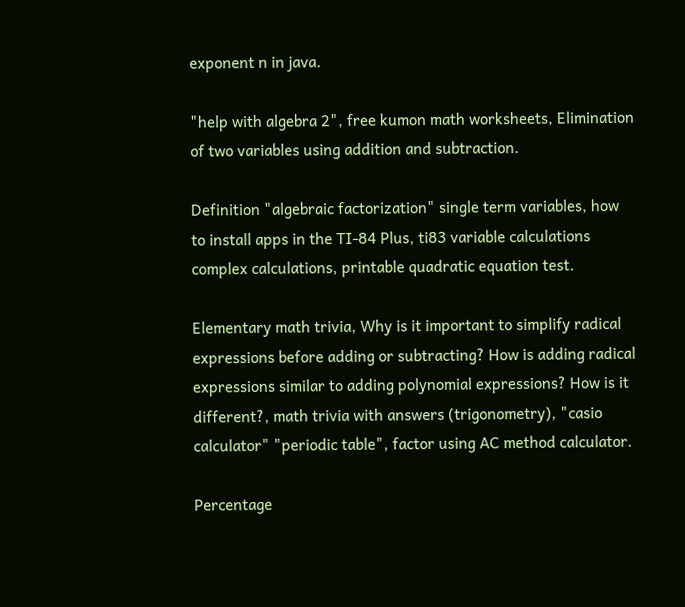exponent n in java.

"help with algebra 2", free kumon math worksheets, Elimination of two variables using addition and subtraction.

Definition "algebraic factorization" single term variables, how to install apps in the TI-84 Plus, ti83 variable calculations complex calculations, printable quadratic equation test.

Elementary math trivia, Why is it important to simplify radical expressions before adding or subtracting? How is adding radical expressions similar to adding polynomial expressions? How is it different?, math trivia with answers (trigonometry), "casio calculator" "periodic table", factor using AC method calculator.

Percentage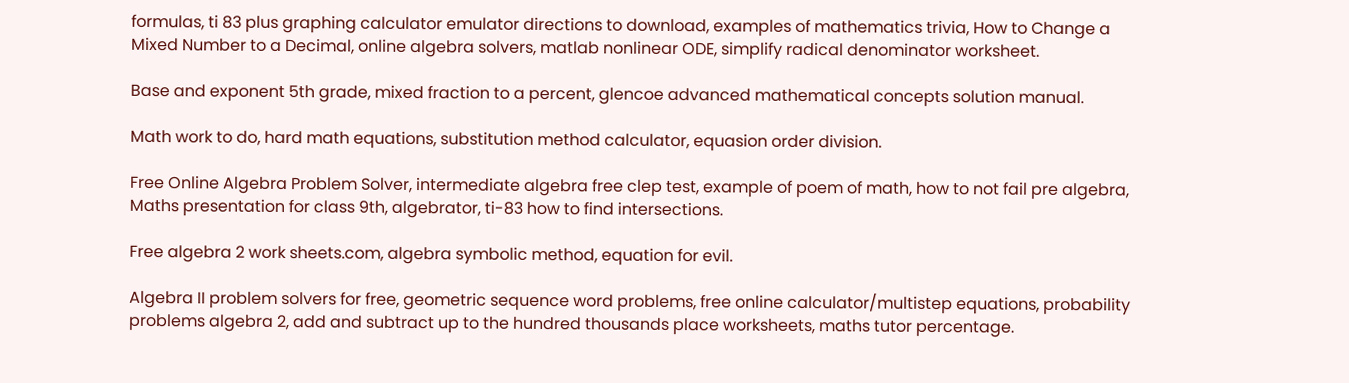formulas, ti 83 plus graphing calculator emulator directions to download, examples of mathematics trivia, How to Change a Mixed Number to a Decimal, online algebra solvers, matlab nonlinear ODE, simplify radical denominator worksheet.

Base and exponent 5th grade, mixed fraction to a percent, glencoe advanced mathematical concepts solution manual.

Math work to do, hard math equations, substitution method calculator, equasion order division.

Free Online Algebra Problem Solver, intermediate algebra free clep test, example of poem of math, how to not fail pre algebra, Maths presentation for class 9th, algebrator, ti-83 how to find intersections.

Free algebra 2 work sheets.com, algebra symbolic method, equation for evil.

Algebra II problem solvers for free, geometric sequence word problems, free online calculator/multistep equations, probability problems algebra 2, add and subtract up to the hundred thousands place worksheets, maths tutor percentage.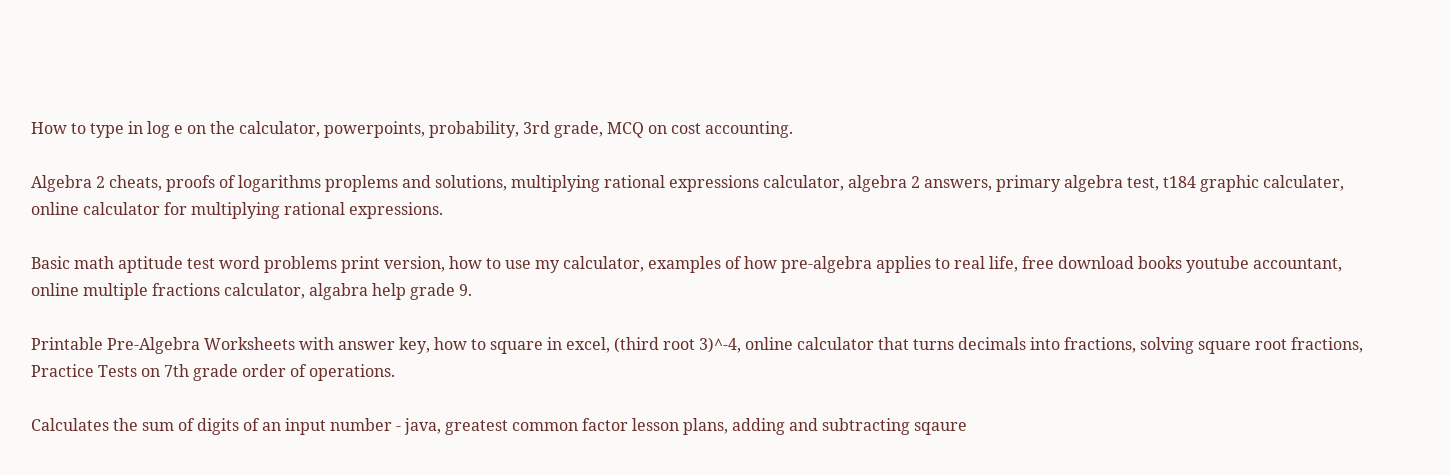How to type in log e on the calculator, powerpoints, probability, 3rd grade, MCQ on cost accounting.

Algebra 2 cheats, proofs of logarithms proplems and solutions, multiplying rational expressions calculator, algebra 2 answers, primary algebra test, t184 graphic calculater, online calculator for multiplying rational expressions.

Basic math aptitude test word problems print version, how to use my calculator, examples of how pre-algebra applies to real life, free download books youtube accountant, online multiple fractions calculator, algabra help grade 9.

Printable Pre-Algebra Worksheets with answer key, how to square in excel, (third root 3)^-4, online calculator that turns decimals into fractions, solving square root fractions, Practice Tests on 7th grade order of operations.

Calculates the sum of digits of an input number - java, greatest common factor lesson plans, adding and subtracting sqaure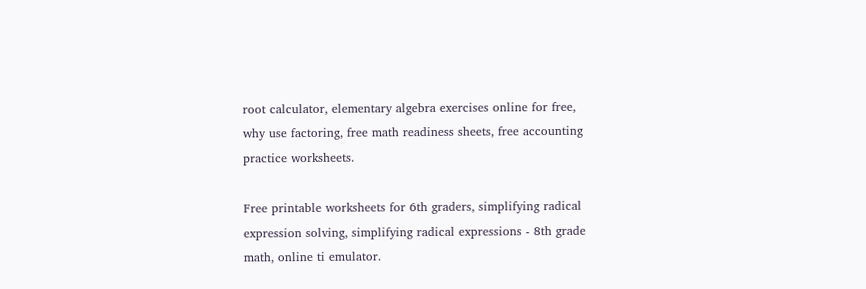root calculator, elementary algebra exercises online for free, why use factoring, free math readiness sheets, free accounting practice worksheets.

Free printable worksheets for 6th graders, simplifying radical expression solving, simplifying radical expressions - 8th grade math, online ti emulator.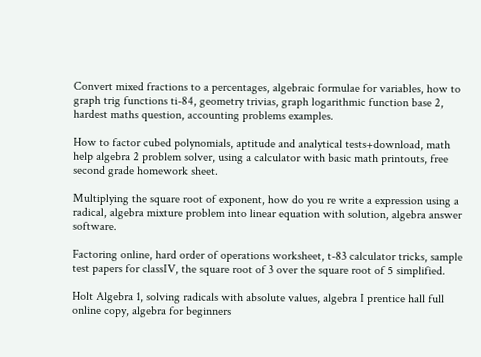Convert mixed fractions to a percentages, algebraic formulae for variables, how to graph trig functions ti-84, geometry trivias, graph logarithmic function base 2, hardest maths question, accounting problems examples.

How to factor cubed polynomials, aptitude and analytical tests+download, math help algebra 2 problem solver, using a calculator with basic math printouts, free second grade homework sheet.

Multiplying the square root of exponent, how do you re write a expression using a radical, algebra mixture problem into linear equation with solution, algebra answer software.

Factoring online, hard order of operations worksheet, t-83 calculator tricks, sample test papers for classIV, the square root of 3 over the square root of 5 simplified.

Holt Algebra 1, solving radicals with absolute values, algebra I prentice hall full online copy, algebra for beginners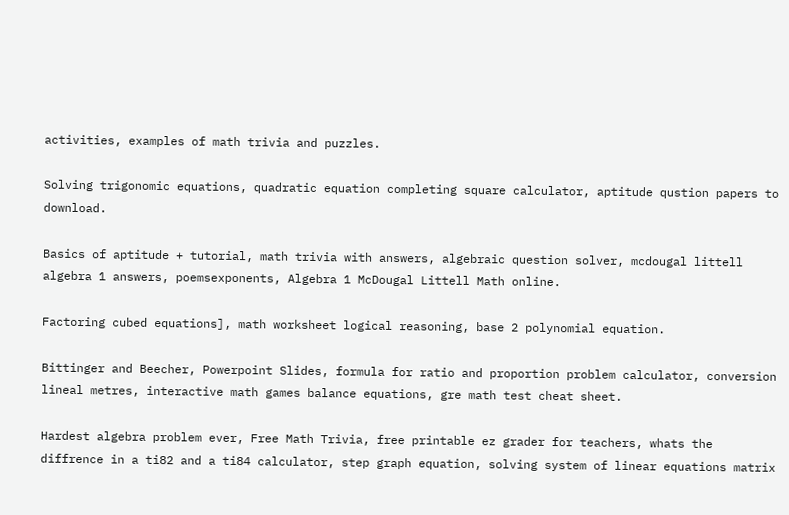activities, examples of math trivia and puzzles.

Solving trigonomic equations, quadratic equation completing square calculator, aptitude qustion papers to download.

Basics of aptitude + tutorial, math trivia with answers, algebraic question solver, mcdougal littell algebra 1 answers, poemsexponents, Algebra 1 McDougal Littell Math online.

Factoring cubed equations], math worksheet logical reasoning, base 2 polynomial equation.

Bittinger and Beecher, Powerpoint Slides, formula for ratio and proportion problem calculator, conversion lineal metres, interactive math games balance equations, gre math test cheat sheet.

Hardest algebra problem ever, Free Math Trivia, free printable ez grader for teachers, whats the diffrence in a ti82 and a ti84 calculator, step graph equation, solving system of linear equations matrix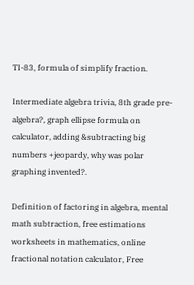TI-83, formula of simplify fraction.

Intermediate algebra trivia, 8th grade pre-algebra?, graph ellipse formula on calculator, adding &subtracting big numbers +jeopardy, why was polar graphing invented?.

Definition of factoring in algebra, mental math subtraction, free estimations worksheets in mathematics, online fractional notation calculator, Free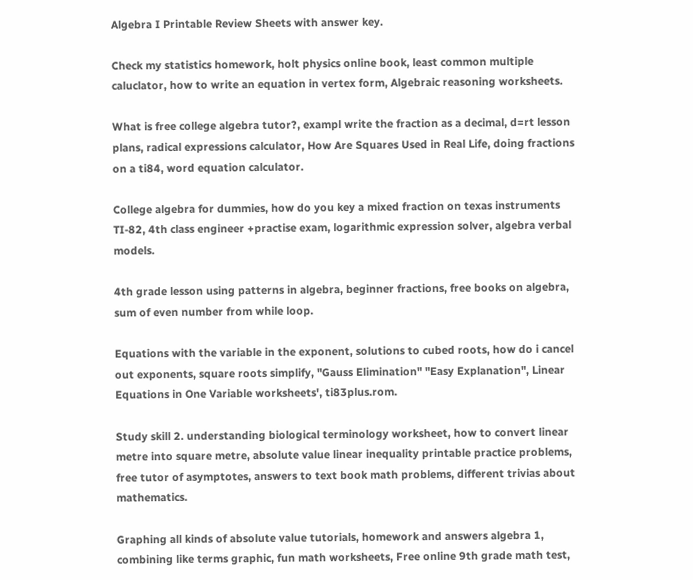Algebra I Printable Review Sheets with answer key.

Check my statistics homework, holt physics online book, least common multiple caluclator, how to write an equation in vertex form, Algebraic reasoning worksheets.

What is free college algebra tutor?, exampl write the fraction as a decimal, d=rt lesson plans, radical expressions calculator, How Are Squares Used in Real Life, doing fractions on a ti84, word equation calculator.

College algebra for dummies, how do you key a mixed fraction on texas instruments TI-82, 4th class engineer +practise exam, logarithmic expression solver, algebra verbal models.

4th grade lesson using patterns in algebra, beginner fractions, free books on algebra, sum of even number from while loop.

Equations with the variable in the exponent, solutions to cubed roots, how do i cancel out exponents, square roots simplify, "Gauss Elimination" "Easy Explanation", Linear Equations in One Variable worksheets', ti83plus.rom.

Study skill 2. understanding biological terminology worksheet, how to convert linear metre into square metre, absolute value linear inequality printable practice problems, free tutor of asymptotes, answers to text book math problems, different trivias about mathematics.

Graphing all kinds of absolute value tutorials, homework and answers algebra 1, combining like terms graphic, fun math worksheets, Free online 9th grade math test,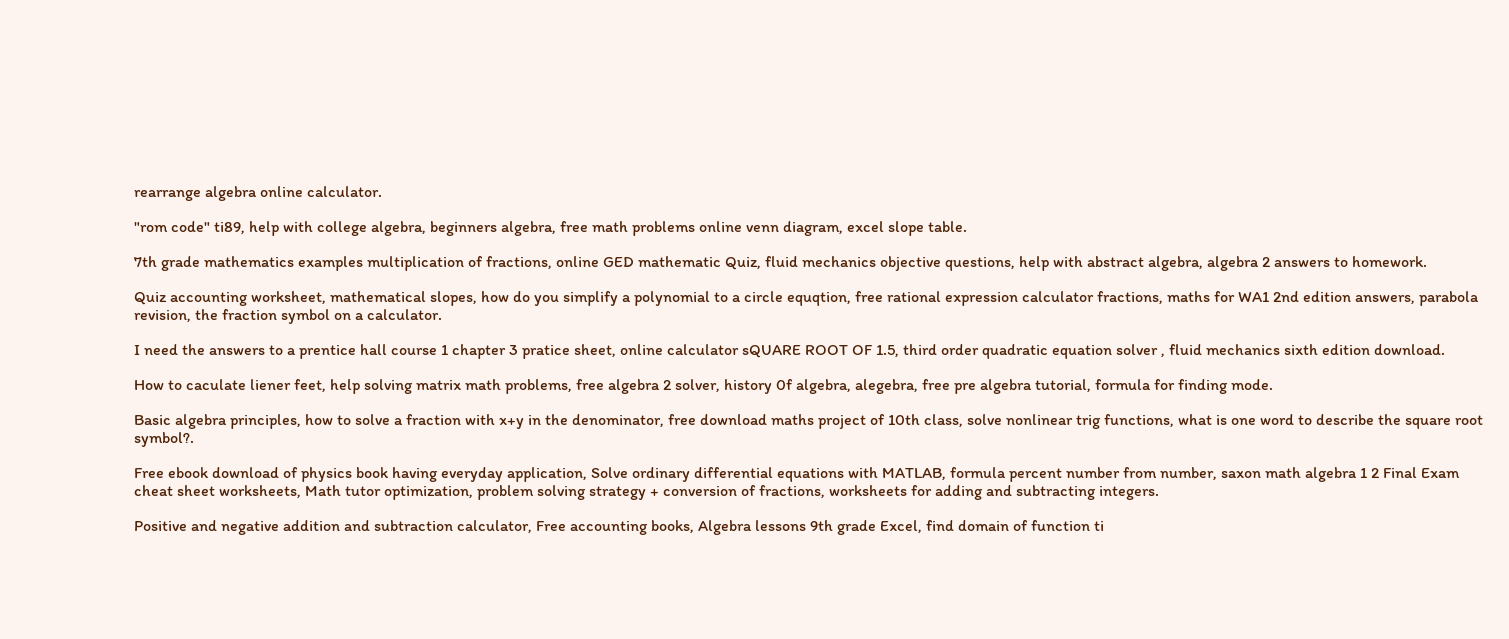rearrange algebra online calculator.

"rom code" ti89, help with college algebra, beginners algebra, free math problems online venn diagram, excel slope table.

7th grade mathematics examples multiplication of fractions, online GED mathematic Quiz, fluid mechanics objective questions, help with abstract algebra, algebra 2 answers to homework.

Quiz accounting worksheet, mathematical slopes, how do you simplify a polynomial to a circle equqtion, free rational expression calculator fractions, maths for WA1 2nd edition answers, parabola revision, the fraction symbol on a calculator.

I need the answers to a prentice hall course 1 chapter 3 pratice sheet, online calculator sQUARE ROOT OF 1.5, third order quadratic equation solver , fluid mechanics sixth edition download.

How to caculate liener feet, help solving matrix math problems, free algebra 2 solver, history 0f algebra, alegebra, free pre algebra tutorial, formula for finding mode.

Basic algebra principles, how to solve a fraction with x+y in the denominator, free download maths project of 10th class, solve nonlinear trig functions, what is one word to describe the square root symbol?.

Free ebook download of physics book having everyday application, Solve ordinary differential equations with MATLAB, formula percent number from number, saxon math algebra 1 2 Final Exam cheat sheet worksheets, Math tutor optimization, problem solving strategy + conversion of fractions, worksheets for adding and subtracting integers.

Positive and negative addition and subtraction calculator, Free accounting books, Algebra lessons 9th grade Excel, find domain of function ti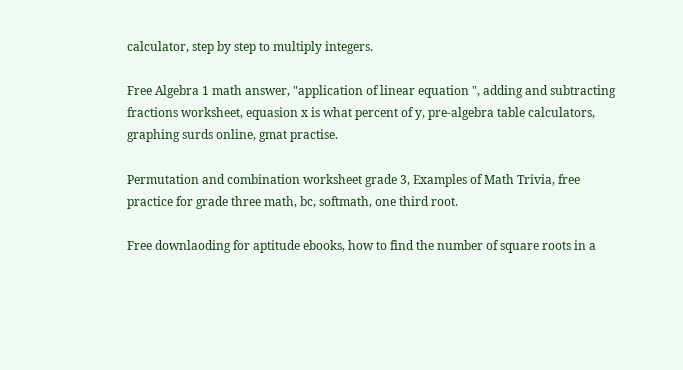calculator, step by step to multiply integers.

Free Algebra 1 math answer, "application of linear equation ", adding and subtracting fractions worksheet, equasion x is what percent of y, pre-algebra table calculators, graphing surds online, gmat practise.

Permutation and combination worksheet grade 3, Examples of Math Trivia, free practice for grade three math, bc, softmath, one third root.

Free downlaoding for aptitude ebooks, how to find the number of square roots in a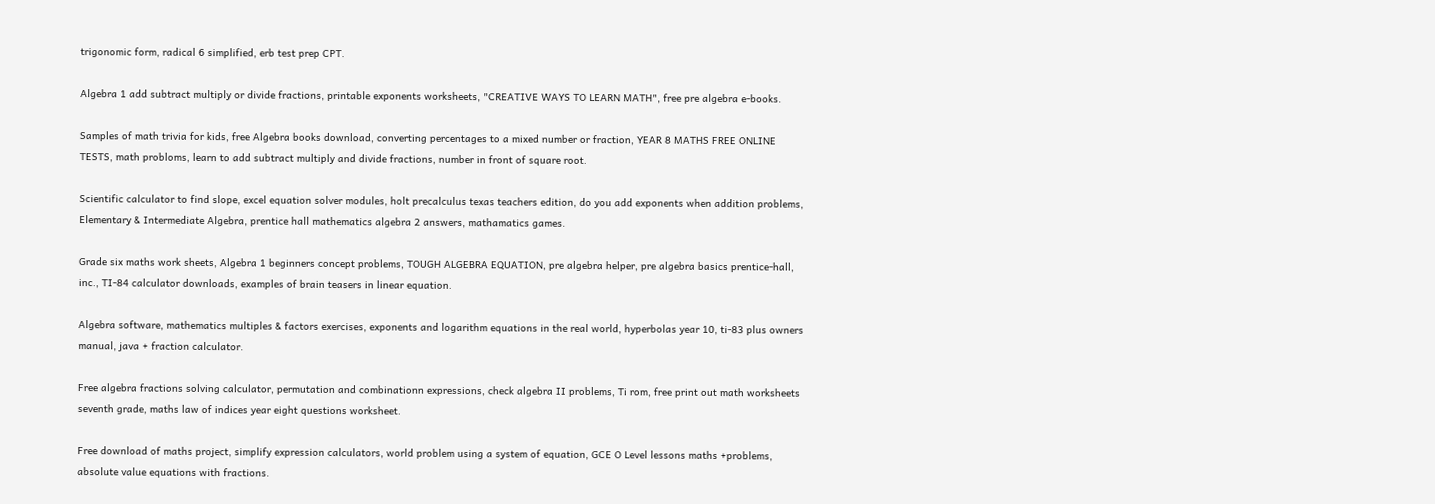trigonomic form, radical 6 simplified, erb test prep CPT.

Algebra 1 add subtract multiply or divide fractions, printable exponents worksheets, "CREATIVE WAYS TO LEARN MATH", free pre algebra e-books.

Samples of math trivia for kids, free Algebra books download, converting percentages to a mixed number or fraction, YEAR 8 MATHS FREE ONLINE TESTS, math probloms, learn to add subtract multiply and divide fractions, number in front of square root.

Scientific calculator to find slope, excel equation solver modules, holt precalculus texas teachers edition, do you add exponents when addition problems, Elementary & Intermediate Algebra, prentice hall mathematics algebra 2 answers, mathamatics games.

Grade six maths work sheets, Algebra 1 beginners concept problems, TOUGH ALGEBRA EQUATION, pre algebra helper, pre algebra basics prentice-hall, inc., TI-84 calculator downloads, examples of brain teasers in linear equation.

Algebra software, mathematics multiples & factors exercises, exponents and logarithm equations in the real world, hyperbolas year 10, ti-83 plus owners manual, java + fraction calculator.

Free algebra fractions solving calculator, permutation and combinationn expressions, check algebra II problems, Ti rom, free print out math worksheets seventh grade, maths law of indices year eight questions worksheet.

Free download of maths project, simplify expression calculators, world problem using a system of equation, GCE O Level lessons maths +problems, absolute value equations with fractions.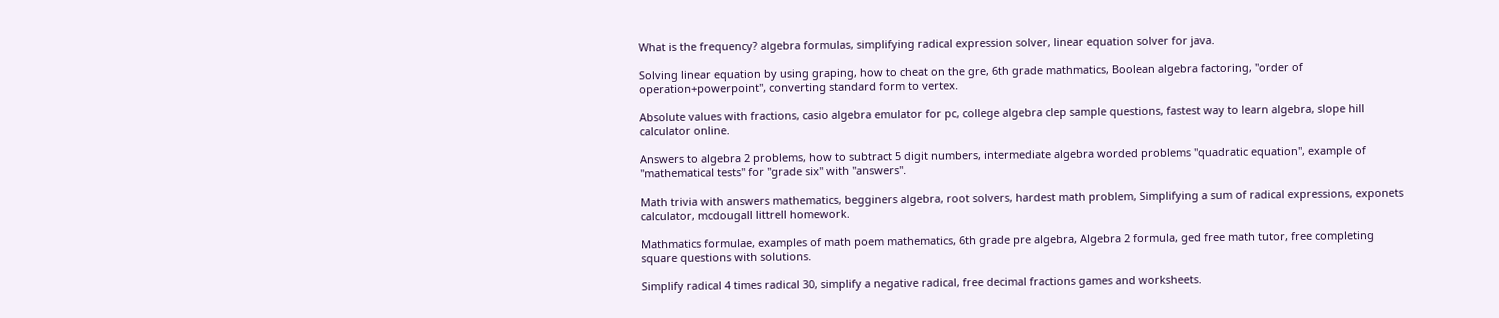What is the frequency? algebra formulas, simplifying radical expression solver, linear equation solver for java.

Solving linear equation by using graping, how to cheat on the gre, 6th grade mathmatics, Boolean algebra factoring, "order of operation+powerpoint", converting standard form to vertex.

Absolute values with fractions, casio algebra emulator for pc, college algebra clep sample questions, fastest way to learn algebra, slope hill calculator online.

Answers to algebra 2 problems, how to subtract 5 digit numbers, intermediate algebra worded problems "quadratic equation", example of "mathematical tests" for "grade six" with "answers".

Math trivia with answers mathematics, begginers algebra, root solvers, hardest math problem, Simplifying a sum of radical expressions, exponets calculator, mcdougall littrell homework.

Mathmatics formulae, examples of math poem mathematics, 6th grade pre algebra, Algebra 2 formula, ged free math tutor, free completing square questions with solutions.

Simplify radical 4 times radical 30, simplify a negative radical, free decimal fractions games and worksheets.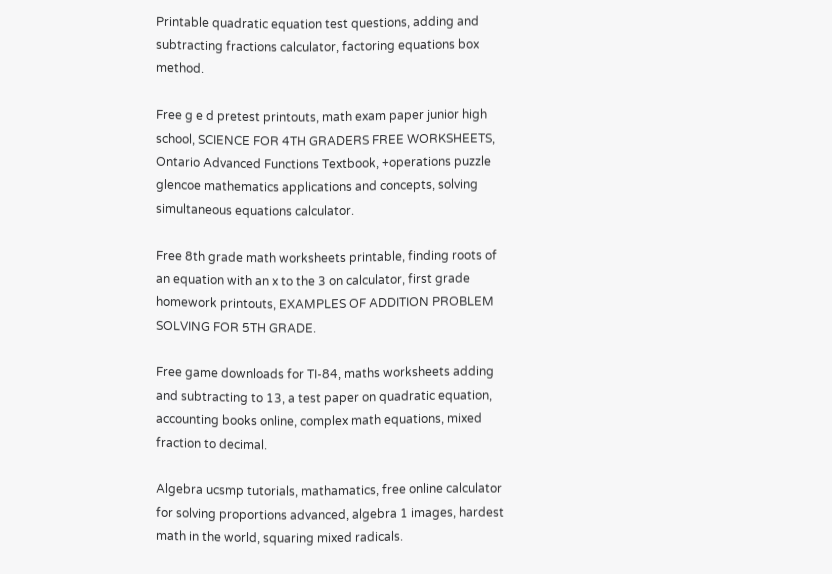Printable quadratic equation test questions, adding and subtracting fractions calculator, factoring equations box method.

Free g e d pretest printouts, math exam paper junior high school, SCIENCE FOR 4TH GRADERS FREE WORKSHEETS, Ontario Advanced Functions Textbook, +operations puzzle glencoe mathematics applications and concepts, solving simultaneous equations calculator.

Free 8th grade math worksheets printable, finding roots of an equation with an x to the 3 on calculator, first grade homework printouts, EXAMPLES OF ADDITION PROBLEM SOLVING FOR 5TH GRADE.

Free game downloads for TI-84, maths worksheets adding and subtracting to 13, a test paper on quadratic equation, accounting books online, complex math equations, mixed fraction to decimal.

Algebra ucsmp tutorials, mathamatics, free online calculator for solving proportions advanced, algebra 1 images, hardest math in the world, squaring mixed radicals.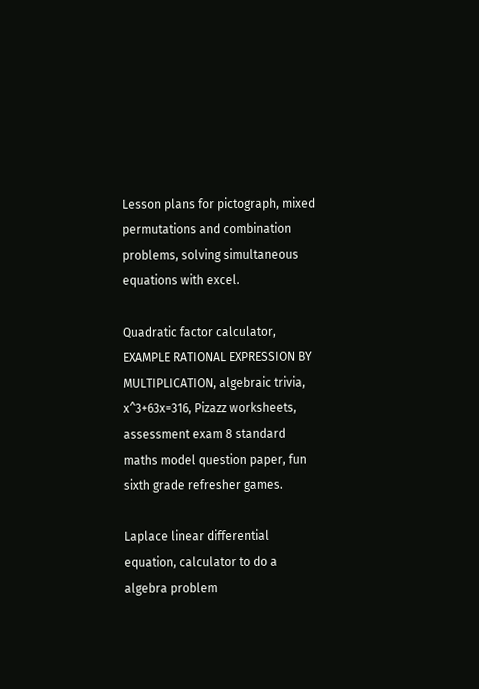Lesson plans for pictograph, mixed permutations and combination problems, solving simultaneous equations with excel.

Quadratic factor calculator, EXAMPLE RATIONAL EXPRESSION BY MULTIPLICATION, algebraic trivia, x^3+63x=316, Pizazz worksheets, assessment exam 8 standard maths model question paper, fun sixth grade refresher games.

Laplace linear differential equation, calculator to do a algebra problem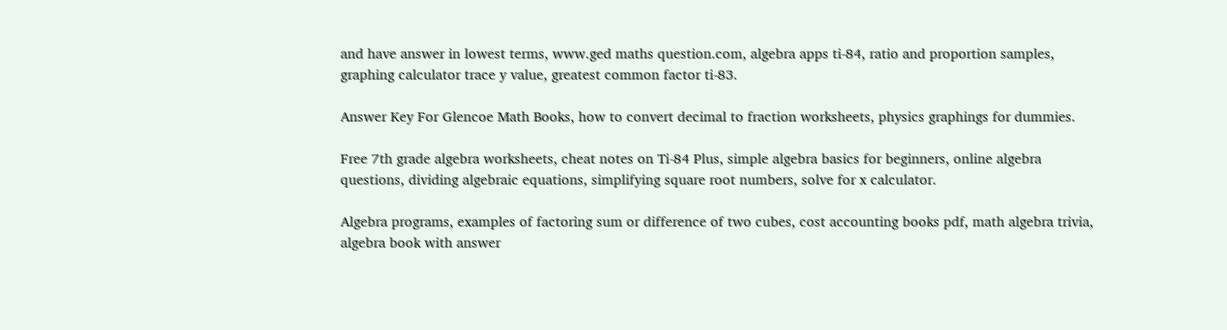and have answer in lowest terms, www.ged maths question.com, algebra apps ti-84, ratio and proportion samples, graphing calculator trace y value, greatest common factor ti-83.

Answer Key For Glencoe Math Books, how to convert decimal to fraction worksheets, physics graphings for dummies.

Free 7th grade algebra worksheets, cheat notes on Ti-84 Plus, simple algebra basics for beginners, online algebra questions, dividing algebraic equations, simplifying square root numbers, solve for x calculator.

Algebra programs, examples of factoring sum or difference of two cubes, cost accounting books pdf, math algebra trivia, algebra book with answer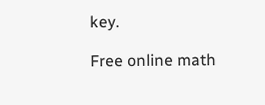key.

Free online math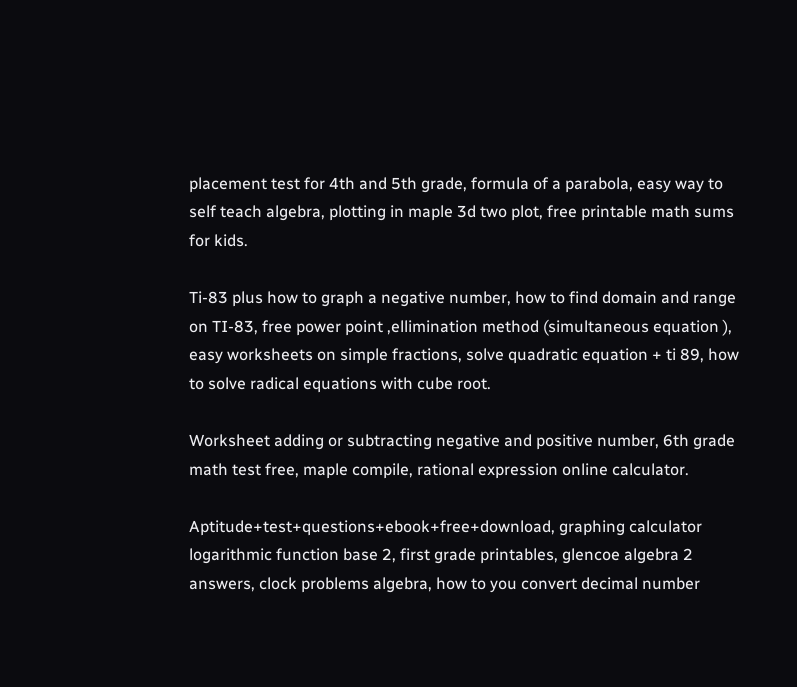placement test for 4th and 5th grade, formula of a parabola, easy way to self teach algebra, plotting in maple 3d two plot, free printable math sums for kids.

Ti-83 plus how to graph a negative number, how to find domain and range on TI-83, free power point ,ellimination method (simultaneous equation ), easy worksheets on simple fractions, solve quadratic equation + ti 89, how to solve radical equations with cube root.

Worksheet adding or subtracting negative and positive number, 6th grade math test free, maple compile, rational expression online calculator.

Aptitude+test+questions+ebook+free+download, graphing calculator logarithmic function base 2, first grade printables, glencoe algebra 2 answers, clock problems algebra, how to you convert decimal number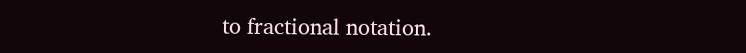to fractional notation.